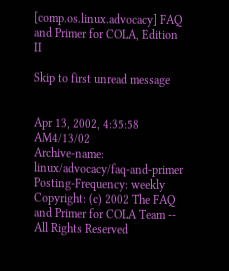[comp.os.linux.advocacy] FAQ and Primer for COLA, Edition II

Skip to first unread message


Apr 13, 2002, 4:35:58 AM4/13/02
Archive-name: linux/advocacy/faq-and-primer
Posting-Frequency: weekly
Copyright: (c) 2002 The FAQ and Primer for COLA Team -- All Rights Reserved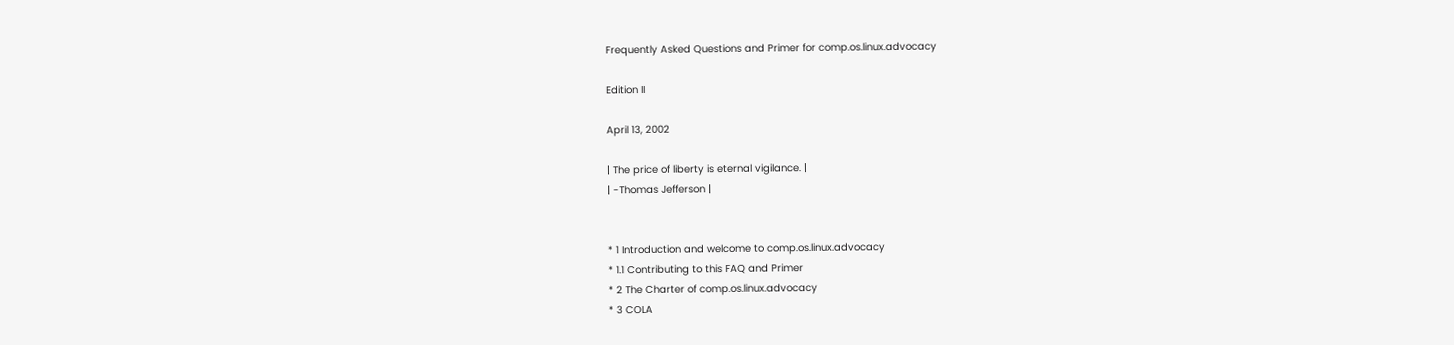Frequently Asked Questions and Primer for comp.os.linux.advocacy

Edition II

April 13, 2002

| The price of liberty is eternal vigilance. |
| -Thomas Jefferson |


* 1 Introduction and welcome to comp.os.linux.advocacy
* 1.1 Contributing to this FAQ and Primer
* 2 The Charter of comp.os.linux.advocacy
* 3 COLA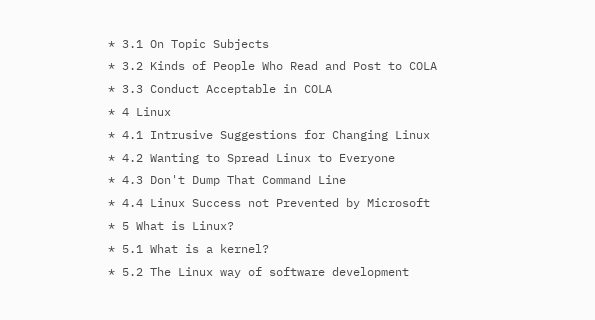* 3.1 On Topic Subjects
* 3.2 Kinds of People Who Read and Post to COLA
* 3.3 Conduct Acceptable in COLA
* 4 Linux
* 4.1 Intrusive Suggestions for Changing Linux
* 4.2 Wanting to Spread Linux to Everyone
* 4.3 Don't Dump That Command Line
* 4.4 Linux Success not Prevented by Microsoft
* 5 What is Linux?
* 5.1 What is a kernel?
* 5.2 The Linux way of software development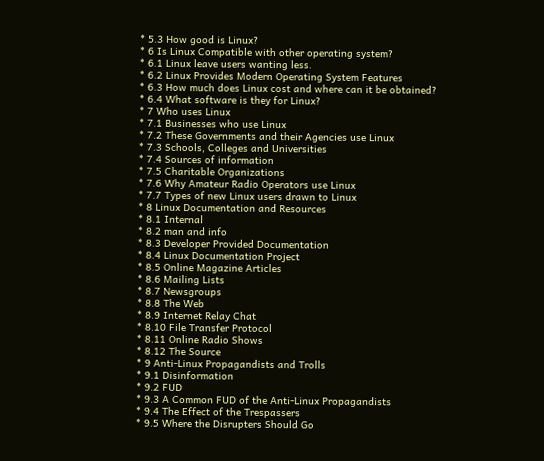* 5.3 How good is Linux?
* 6 Is Linux Compatible with other operating system?
* 6.1 Linux leave users wanting less.
* 6.2 Linux Provides Modern Operating System Features
* 6.3 How much does Linux cost and where can it be obtained?
* 6.4 What software is they for Linux?
* 7 Who uses Linux
* 7.1 Businesses who use Linux
* 7.2 These Governments and their Agencies use Linux
* 7.3 Schools, Colleges and Universities
* 7.4 Sources of information
* 7.5 Charitable Organizations
* 7.6 Why Amateur Radio Operators use Linux
* 7.7 Types of new Linux users drawn to Linux
* 8 Linux Documentation and Resources
* 8.1 Internal
* 8.2 man and info
* 8.3 Developer Provided Documentation
* 8.4 Linux Documentation Project
* 8.5 Online Magazine Articles
* 8.6 Mailing Lists
* 8.7 Newsgroups
* 8.8 The Web
* 8.9 Internet Relay Chat
* 8.10 File Transfer Protocol
* 8.11 Online Radio Shows
* 8.12 The Source
* 9 Anti-Linux Propagandists and Trolls
* 9.1 Disinformation
* 9.2 FUD
* 9.3 A Common FUD of the Anti-Linux Propagandists
* 9.4 The Effect of the Trespassers
* 9.5 Where the Disrupters Should Go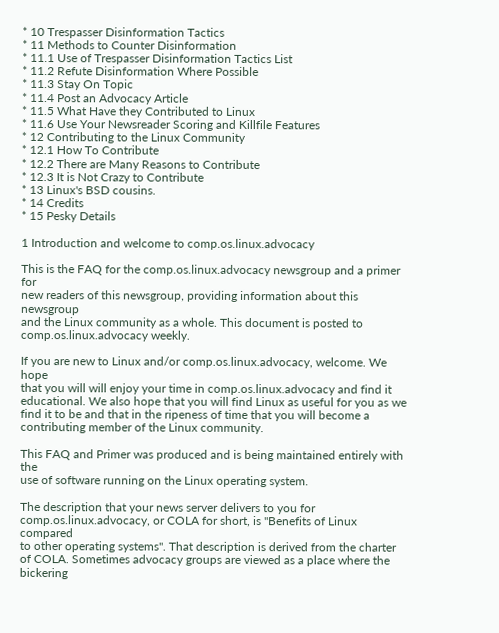* 10 Trespasser Disinformation Tactics
* 11 Methods to Counter Disinformation
* 11.1 Use of Trespasser Disinformation Tactics List
* 11.2 Refute Disinformation Where Possible
* 11.3 Stay On Topic
* 11.4 Post an Advocacy Article
* 11.5 What Have they Contributed to Linux
* 11.6 Use Your Newsreader Scoring and Killfile Features
* 12 Contributing to the Linux Community
* 12.1 How To Contribute
* 12.2 There are Many Reasons to Contribute
* 12.3 It is Not Crazy to Contribute
* 13 Linux's BSD cousins.
* 14 Credits
* 15 Pesky Details

1 Introduction and welcome to comp.os.linux.advocacy

This is the FAQ for the comp.os.linux.advocacy newsgroup and a primer for
new readers of this newsgroup, providing information about this newsgroup
and the Linux community as a whole. This document is posted to
comp.os.linux.advocacy weekly.

If you are new to Linux and/or comp.os.linux.advocacy, welcome. We hope
that you will will enjoy your time in comp.os.linux.advocacy and find it
educational. We also hope that you will find Linux as useful for you as we
find it to be and that in the ripeness of time that you will become a
contributing member of the Linux community.

This FAQ and Primer was produced and is being maintained entirely with the
use of software running on the Linux operating system.

The description that your news server delivers to you for
comp.os.linux.advocacy, or COLA for short, is "Benefits of Linux compared
to other operating systems". That description is derived from the charter
of COLA. Sometimes advocacy groups are viewed as a place where the
bickering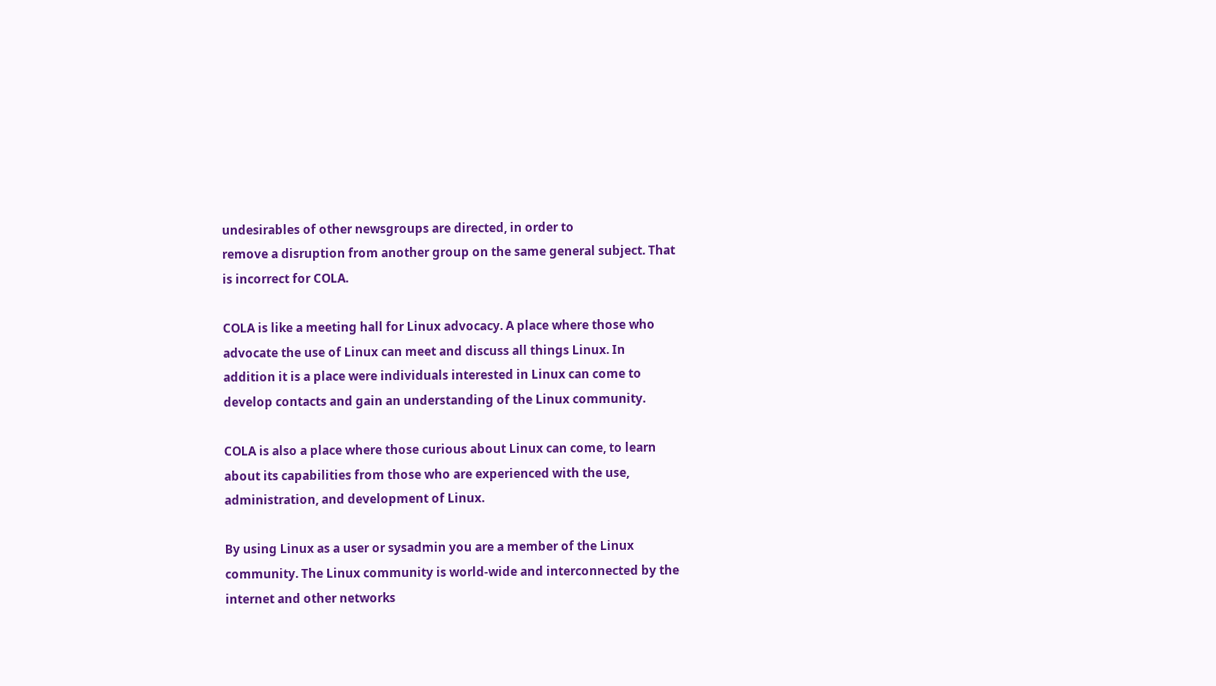undesirables of other newsgroups are directed, in order to
remove a disruption from another group on the same general subject. That
is incorrect for COLA.

COLA is like a meeting hall for Linux advocacy. A place where those who
advocate the use of Linux can meet and discuss all things Linux. In
addition it is a place were individuals interested in Linux can come to
develop contacts and gain an understanding of the Linux community.

COLA is also a place where those curious about Linux can come, to learn
about its capabilities from those who are experienced with the use,
administration, and development of Linux.

By using Linux as a user or sysadmin you are a member of the Linux
community. The Linux community is world-wide and interconnected by the
internet and other networks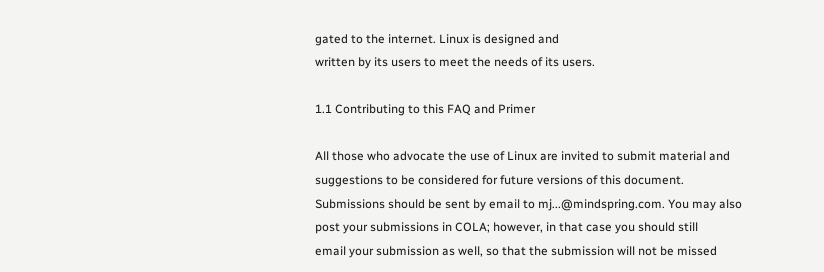gated to the internet. Linux is designed and
written by its users to meet the needs of its users.

1.1 Contributing to this FAQ and Primer

All those who advocate the use of Linux are invited to submit material and
suggestions to be considered for future versions of this document.
Submissions should be sent by email to mj...@mindspring.com. You may also
post your submissions in COLA; however, in that case you should still
email your submission as well, so that the submission will not be missed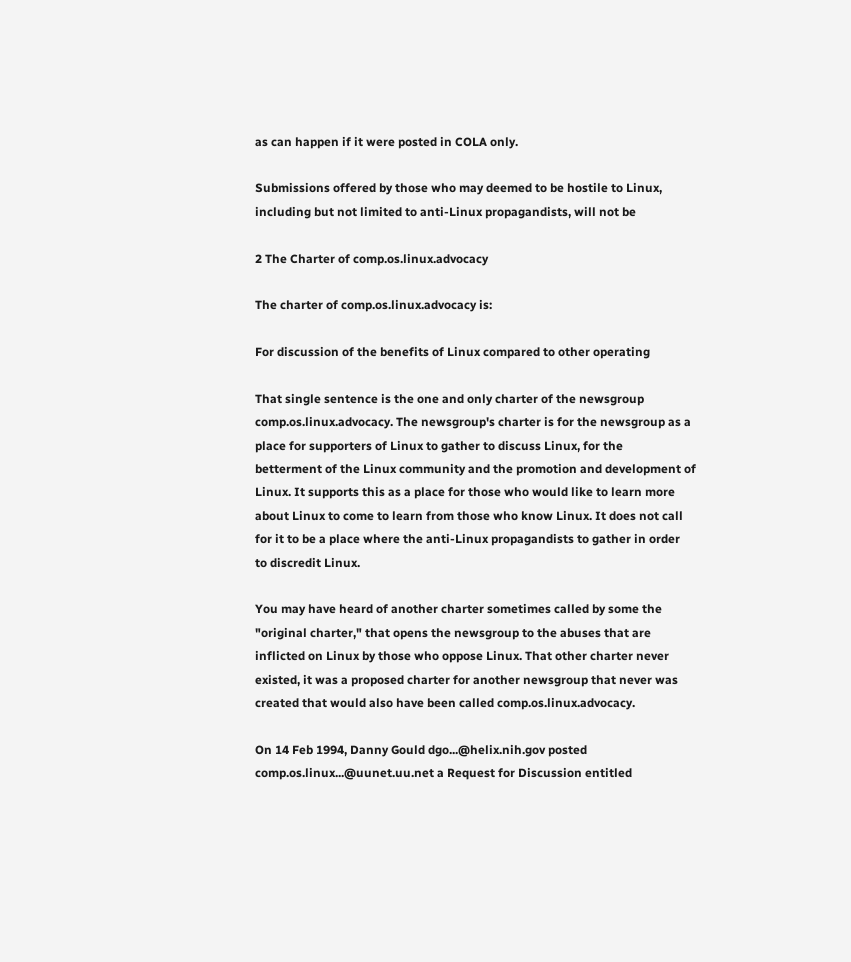as can happen if it were posted in COLA only.

Submissions offered by those who may deemed to be hostile to Linux,
including but not limited to anti-Linux propagandists, will not be

2 The Charter of comp.os.linux.advocacy

The charter of comp.os.linux.advocacy is:

For discussion of the benefits of Linux compared to other operating

That single sentence is the one and only charter of the newsgroup
comp.os.linux.advocacy. The newsgroup's charter is for the newsgroup as a
place for supporters of Linux to gather to discuss Linux, for the
betterment of the Linux community and the promotion and development of
Linux. It supports this as a place for those who would like to learn more
about Linux to come to learn from those who know Linux. It does not call
for it to be a place where the anti-Linux propagandists to gather in order
to discredit Linux.

You may have heard of another charter sometimes called by some the
"original charter," that opens the newsgroup to the abuses that are
inflicted on Linux by those who oppose Linux. That other charter never
existed, it was a proposed charter for another newsgroup that never was
created that would also have been called comp.os.linux.advocacy.

On 14 Feb 1994, Danny Gould dgo...@helix.nih.gov posted
comp.os.linux...@uunet.uu.net a Request for Discussion entitled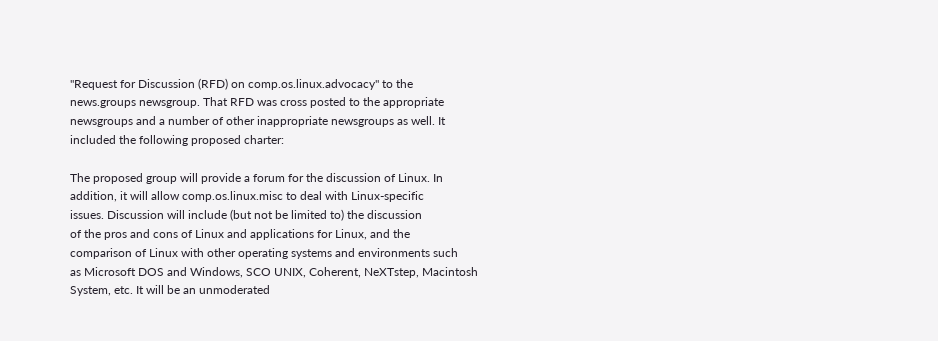"Request for Discussion (RFD) on comp.os.linux.advocacy" to the
news.groups newsgroup. That RFD was cross posted to the appropriate
newsgroups and a number of other inappropriate newsgroups as well. It
included the following proposed charter:

The proposed group will provide a forum for the discussion of Linux. In
addition, it will allow comp.os.linux.misc to deal with Linux-specific
issues. Discussion will include (but not be limited to) the discussion
of the pros and cons of Linux and applications for Linux, and the
comparison of Linux with other operating systems and environments such
as Microsoft DOS and Windows, SCO UNIX, Coherent, NeXTstep, Macintosh
System, etc. It will be an unmoderated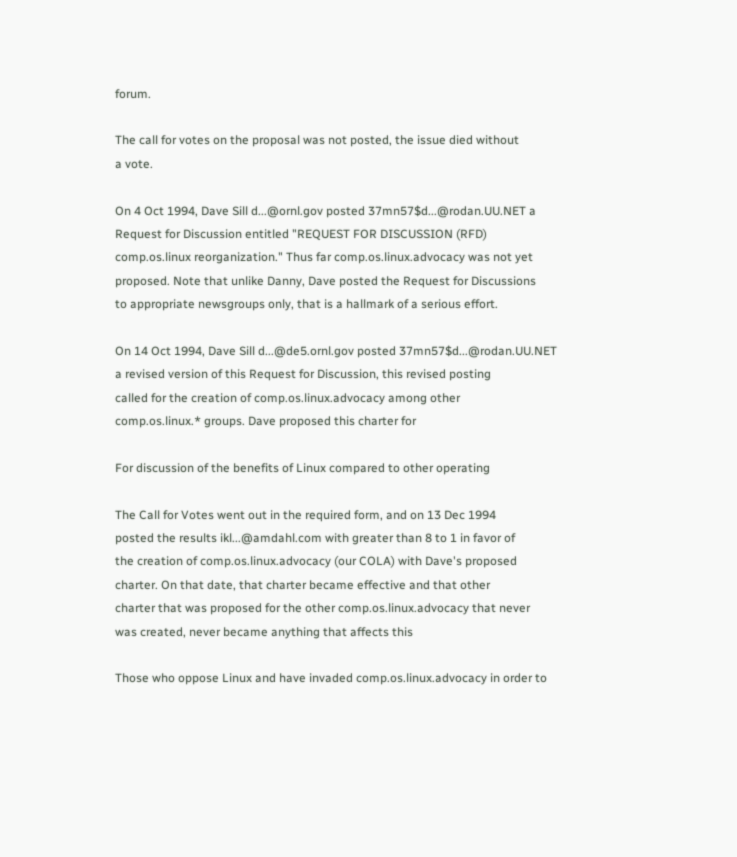forum.

The call for votes on the proposal was not posted, the issue died without
a vote.

On 4 Oct 1994, Dave Sill d...@ornl.gov posted 37mn57$d...@rodan.UU.NET a
Request for Discussion entitled "REQUEST FOR DISCUSSION (RFD)
comp.os.linux reorganization." Thus far comp.os.linux.advocacy was not yet
proposed. Note that unlike Danny, Dave posted the Request for Discussions
to appropriate newsgroups only, that is a hallmark of a serious effort.

On 14 Oct 1994, Dave Sill d...@de5.ornl.gov posted 37mn57$d...@rodan.UU.NET
a revised version of this Request for Discussion, this revised posting
called for the creation of comp.os.linux.advocacy among other
comp.os.linux.* groups. Dave proposed this charter for

For discussion of the benefits of Linux compared to other operating

The Call for Votes went out in the required form, and on 13 Dec 1994
posted the results ikl...@amdahl.com with greater than 8 to 1 in favor of
the creation of comp.os.linux.advocacy (our COLA) with Dave's proposed
charter. On that date, that charter became effective and that other
charter that was proposed for the other comp.os.linux.advocacy that never
was created, never became anything that affects this

Those who oppose Linux and have invaded comp.os.linux.advocacy in order to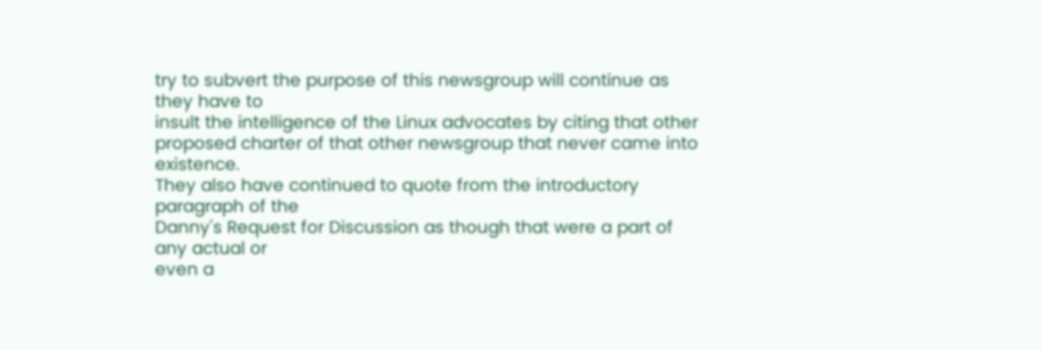try to subvert the purpose of this newsgroup will continue as they have to
insult the intelligence of the Linux advocates by citing that other
proposed charter of that other newsgroup that never came into existence.
They also have continued to quote from the introductory paragraph of the
Danny's Request for Discussion as though that were a part of any actual or
even a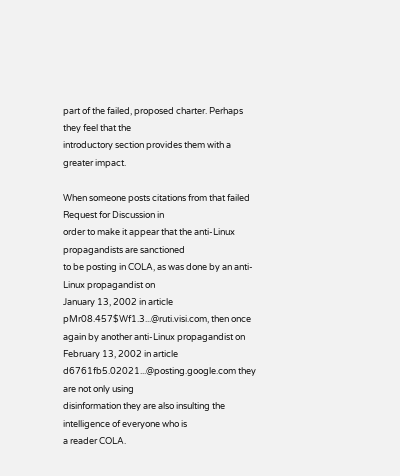part of the failed, proposed charter. Perhaps they feel that the
introductory section provides them with a greater impact.

When someone posts citations from that failed Request for Discussion in
order to make it appear that the anti-Linux propagandists are sanctioned
to be posting in COLA, as was done by an anti-Linux propagandist on
January 13, 2002 in article pMr08.457$Wf1.3...@ruti.visi.com, then once
again by another anti-Linux propagandist on February 13, 2002 in article
d6761fb5.02021...@posting.google.com they are not only using
disinformation they are also insulting the intelligence of everyone who is
a reader COLA.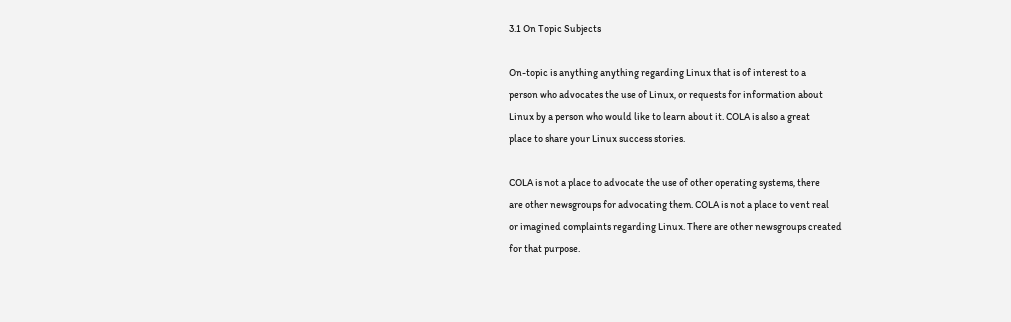3.1 On Topic Subjects

On-topic is anything anything regarding Linux that is of interest to a
person who advocates the use of Linux, or requests for information about
Linux by a person who would like to learn about it. COLA is also a great
place to share your Linux success stories.

COLA is not a place to advocate the use of other operating systems, there
are other newsgroups for advocating them. COLA is not a place to vent real
or imagined complaints regarding Linux. There are other newsgroups created
for that purpose.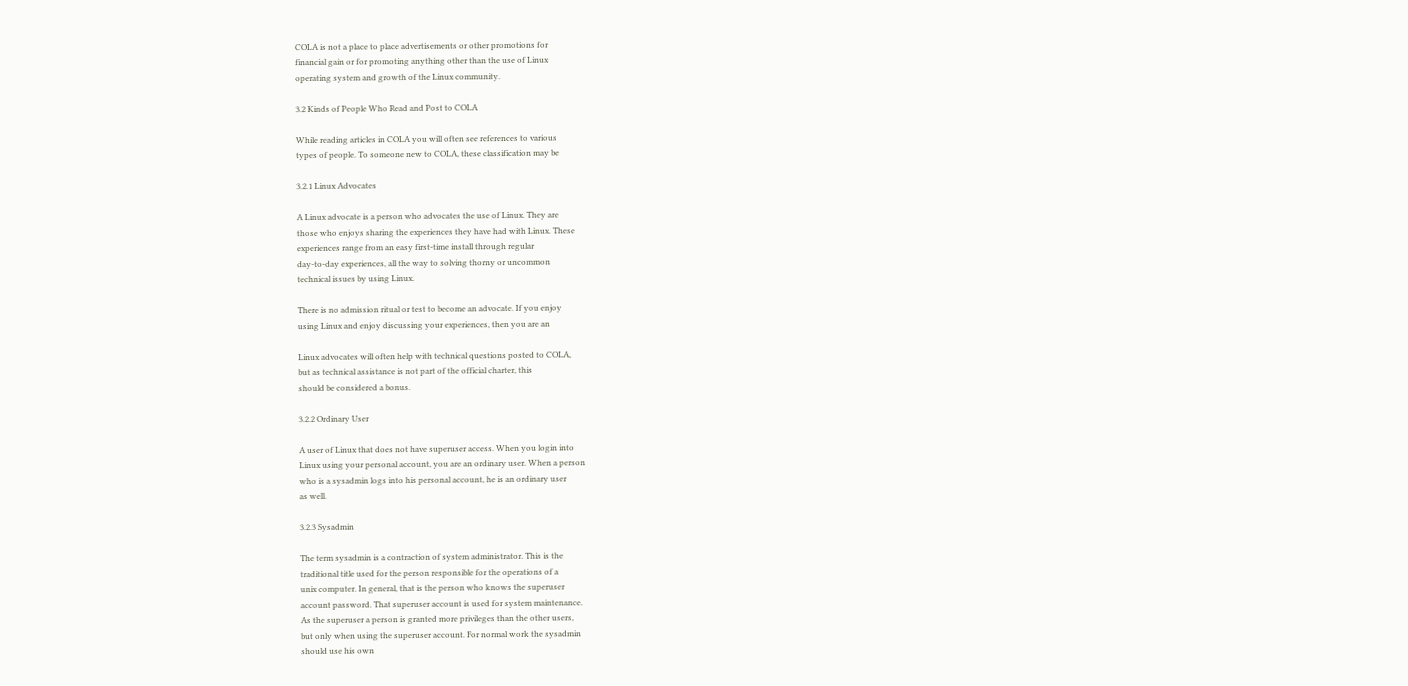COLA is not a place to place advertisements or other promotions for
financial gain or for promoting anything other than the use of Linux
operating system and growth of the Linux community.

3.2 Kinds of People Who Read and Post to COLA

While reading articles in COLA you will often see references to various
types of people. To someone new to COLA, these classification may be

3.2.1 Linux Advocates

A Linux advocate is a person who advocates the use of Linux. They are
those who enjoys sharing the experiences they have had with Linux. These
experiences range from an easy first-time install through regular
day-to-day experiences, all the way to solving thorny or uncommon
technical issues by using Linux.

There is no admission ritual or test to become an advocate. If you enjoy
using Linux and enjoy discussing your experiences, then you are an

Linux advocates will often help with technical questions posted to COLA,
but as technical assistance is not part of the official charter, this
should be considered a bonus.

3.2.2 Ordinary User

A user of Linux that does not have superuser access. When you login into
Linux using your personal account, you are an ordinary user. When a person
who is a sysadmin logs into his personal account, he is an ordinary user
as well.

3.2.3 Sysadmin

The term sysadmin is a contraction of system administrator. This is the
traditional title used for the person responsible for the operations of a
unix computer. In general, that is the person who knows the superuser
account password. That superuser account is used for system maintenance.
As the superuser a person is granted more privileges than the other users,
but only when using the superuser account. For normal work the sysadmin
should use his own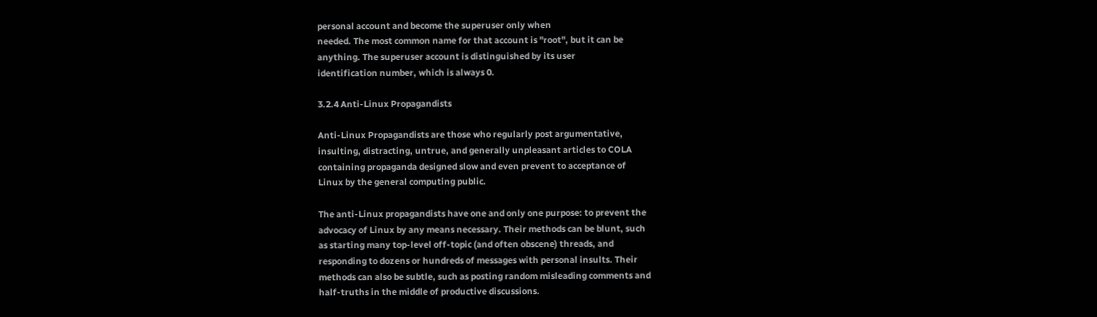personal account and become the superuser only when
needed. The most common name for that account is "root", but it can be
anything. The superuser account is distinguished by its user
identification number, which is always 0.

3.2.4 Anti-Linux Propagandists

Anti-Linux Propagandists are those who regularly post argumentative,
insulting, distracting, untrue, and generally unpleasant articles to COLA
containing propaganda designed slow and even prevent to acceptance of
Linux by the general computing public.

The anti-Linux propagandists have one and only one purpose: to prevent the
advocacy of Linux by any means necessary. Their methods can be blunt, such
as starting many top-level off-topic (and often obscene) threads, and
responding to dozens or hundreds of messages with personal insults. Their
methods can also be subtle, such as posting random misleading comments and
half-truths in the middle of productive discussions.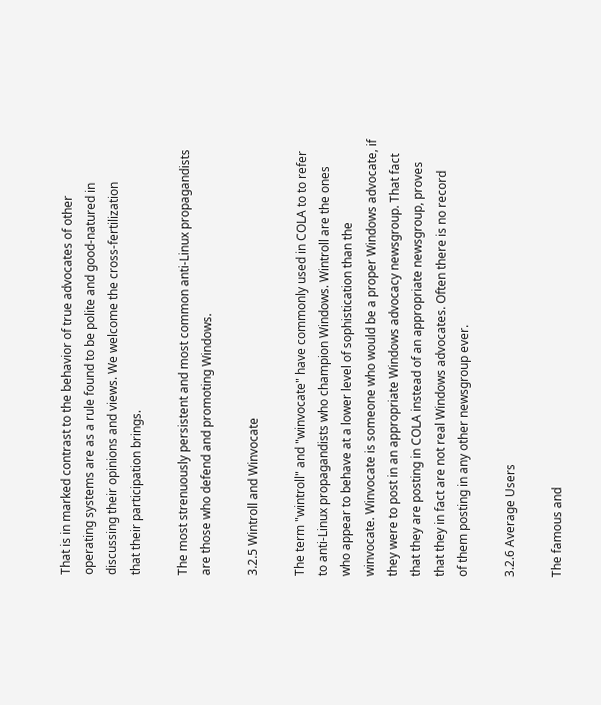That is in marked contrast to the behavior of true advocates of other
operating systems are as a rule found to be polite and good-natured in
discussing their opinions and views. We welcome the cross-fertilization
that their participation brings.

The most strenuously persistent and most common anti-Linux propagandists
are those who defend and promoting Windows.

3.2.5 Wintroll and Winvocate

The term "wintroll" and "winvocate" have commonly used in COLA to to refer
to anti-Linux propagandists who champion Windows. Wintroll are the ones
who appear to behave at a lower level of sophistication than the
winvocate. Winvocate is someone who would be a proper Windows advocate, if
they were to post in an appropriate Windows advocacy newsgroup. That fact
that they are posting in COLA instead of an appropriate newsgroup, proves
that they in fact are not real Windows advocates. Often there is no record
of them posting in any other newsgroup ever.

3.2.6 Average Users

The famous and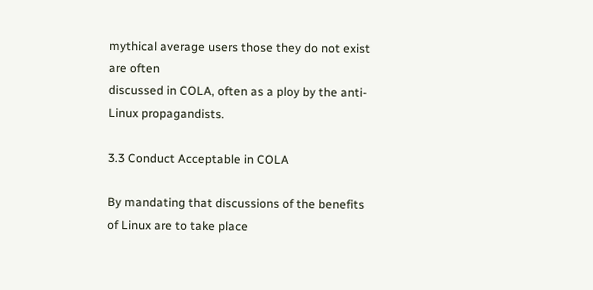mythical average users those they do not exist are often
discussed in COLA, often as a ploy by the anti-Linux propagandists.

3.3 Conduct Acceptable in COLA

By mandating that discussions of the benefits of Linux are to take place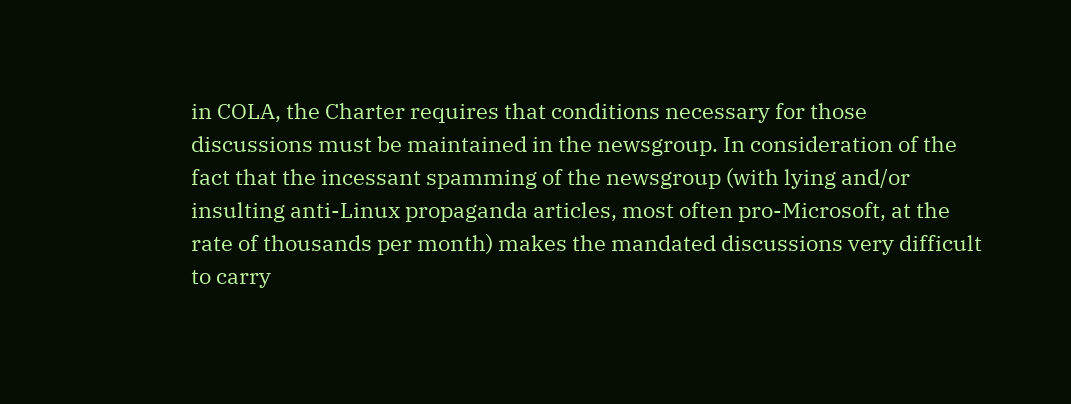in COLA, the Charter requires that conditions necessary for those
discussions must be maintained in the newsgroup. In consideration of the
fact that the incessant spamming of the newsgroup (with lying and/or
insulting anti-Linux propaganda articles, most often pro-Microsoft, at the
rate of thousands per month) makes the mandated discussions very difficult
to carry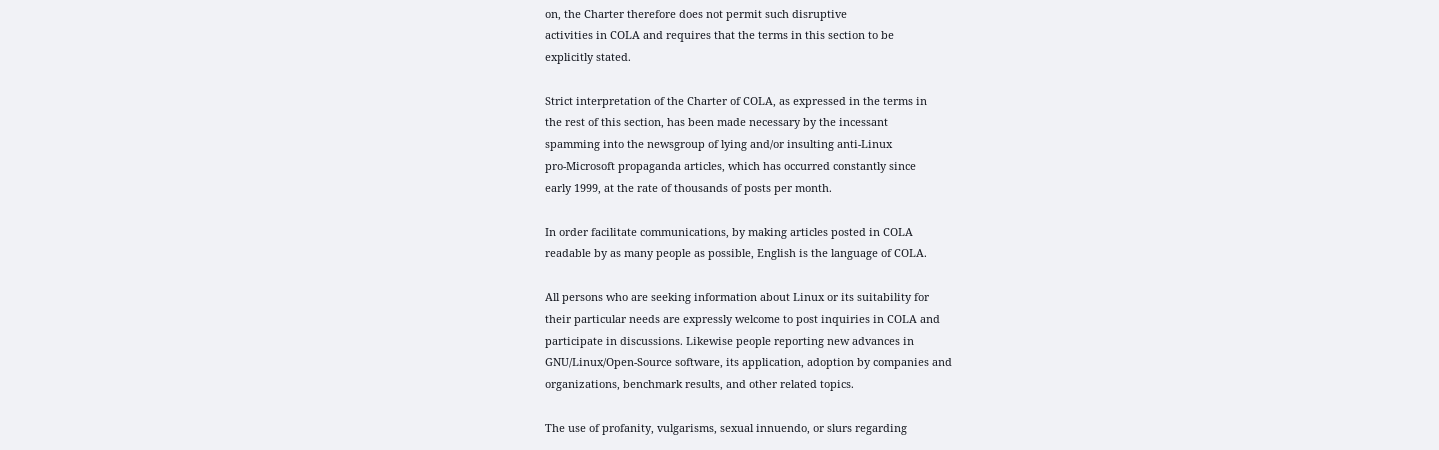on, the Charter therefore does not permit such disruptive
activities in COLA and requires that the terms in this section to be
explicitly stated.

Strict interpretation of the Charter of COLA, as expressed in the terms in
the rest of this section, has been made necessary by the incessant
spamming into the newsgroup of lying and/or insulting anti-Linux
pro-Microsoft propaganda articles, which has occurred constantly since
early 1999, at the rate of thousands of posts per month.

In order facilitate communications, by making articles posted in COLA
readable by as many people as possible, English is the language of COLA.

All persons who are seeking information about Linux or its suitability for
their particular needs are expressly welcome to post inquiries in COLA and
participate in discussions. Likewise people reporting new advances in
GNU/Linux/Open-Source software, its application, adoption by companies and
organizations, benchmark results, and other related topics.

The use of profanity, vulgarisms, sexual innuendo, or slurs regarding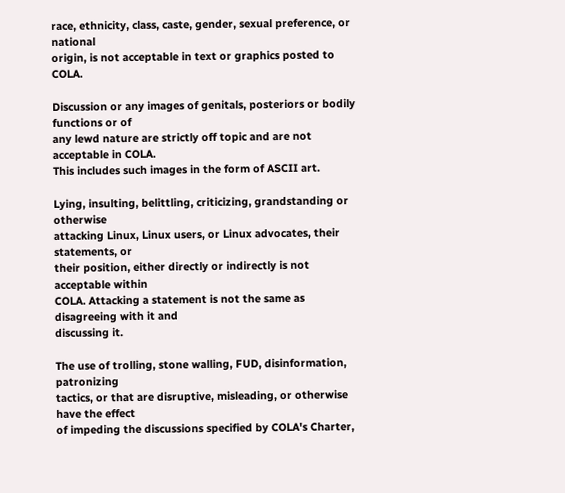race, ethnicity, class, caste, gender, sexual preference, or national
origin, is not acceptable in text or graphics posted to COLA.

Discussion or any images of genitals, posteriors or bodily functions or of
any lewd nature are strictly off topic and are not acceptable in COLA.
This includes such images in the form of ASCII art.

Lying, insulting, belittling, criticizing, grandstanding or otherwise
attacking Linux, Linux users, or Linux advocates, their statements, or
their position, either directly or indirectly is not acceptable within
COLA. Attacking a statement is not the same as disagreeing with it and
discussing it.

The use of trolling, stone walling, FUD, disinformation, patronizing
tactics, or that are disruptive, misleading, or otherwise have the effect
of impeding the discussions specified by COLA's Charter,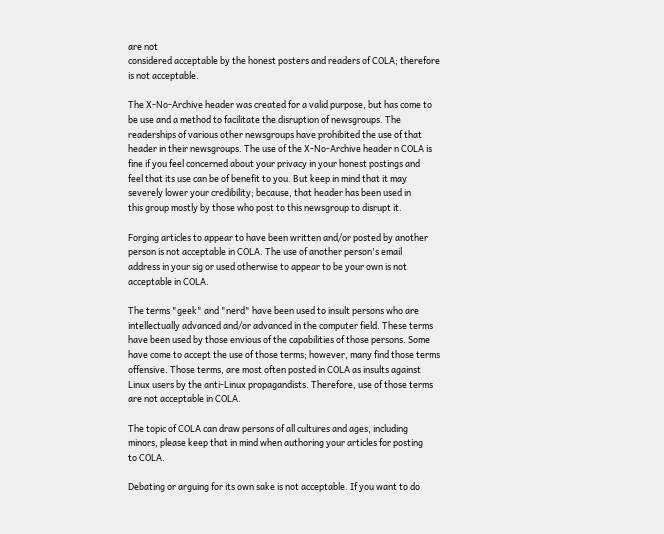are not
considered acceptable by the honest posters and readers of COLA; therefore
is not acceptable.

The X-No-Archive header was created for a valid purpose, but has come to
be use and a method to facilitate the disruption of newsgroups. The
readerships of various other newsgroups have prohibited the use of that
header in their newsgroups. The use of the X-No-Archive header n COLA is
fine if you feel concerned about your privacy in your honest postings and
feel that its use can be of benefit to you. But keep in mind that it may
severely lower your credibility; because, that header has been used in
this group mostly by those who post to this newsgroup to disrupt it.

Forging articles to appear to have been written and/or posted by another
person is not acceptable in COLA. The use of another person's email
address in your sig or used otherwise to appear to be your own is not
acceptable in COLA.

The terms "geek" and "nerd" have been used to insult persons who are
intellectually advanced and/or advanced in the computer field. These terms
have been used by those envious of the capabilities of those persons. Some
have come to accept the use of those terms; however, many find those terms
offensive. Those terms, are most often posted in COLA as insults against
Linux users by the anti-Linux propagandists. Therefore, use of those terms
are not acceptable in COLA.

The topic of COLA can draw persons of all cultures and ages, including
minors, please keep that in mind when authoring your articles for posting
to COLA.

Debating or arguing for its own sake is not acceptable. If you want to do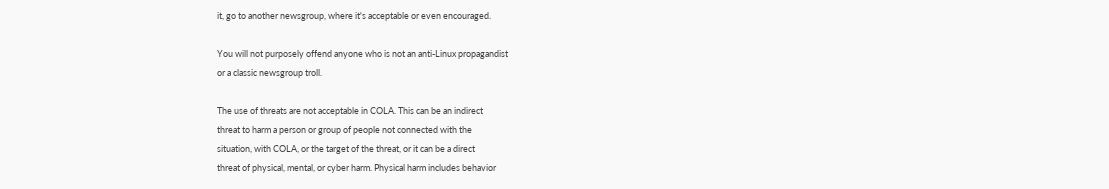it, go to another newsgroup, where it's acceptable or even encouraged.

You will not purposely offend anyone who is not an anti-Linux propagandist
or a classic newsgroup troll.

The use of threats are not acceptable in COLA. This can be an indirect
threat to harm a person or group of people not connected with the
situation, with COLA, or the target of the threat, or it can be a direct
threat of physical, mental, or cyber harm. Physical harm includes behavior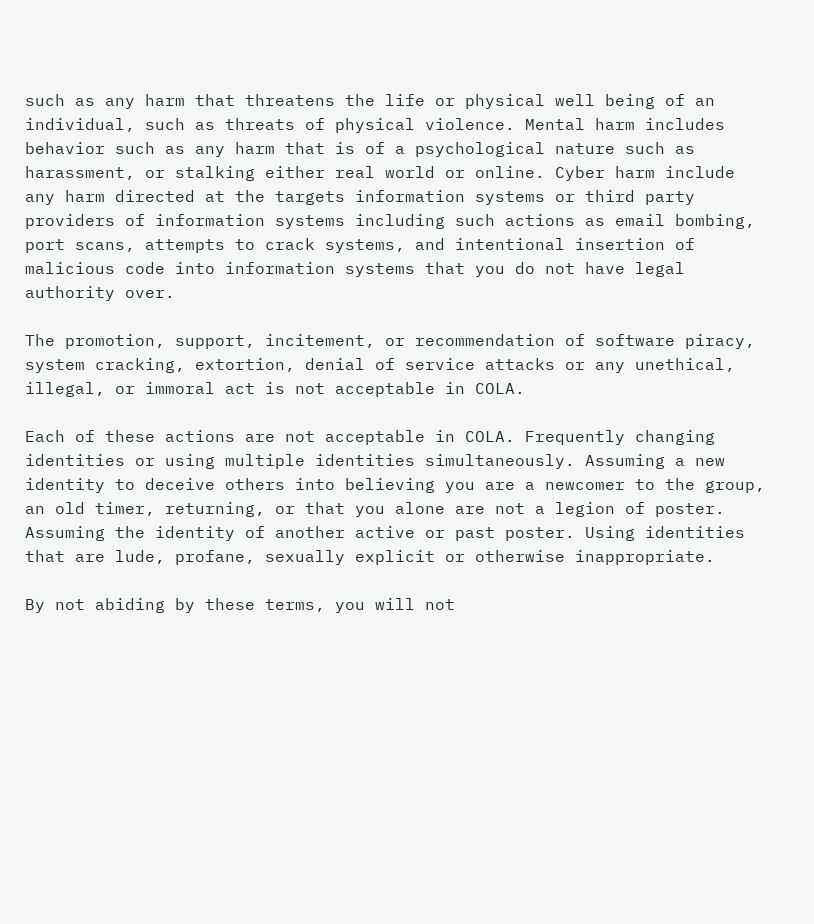such as any harm that threatens the life or physical well being of an
individual, such as threats of physical violence. Mental harm includes
behavior such as any harm that is of a psychological nature such as
harassment, or stalking either real world or online. Cyber harm include
any harm directed at the targets information systems or third party
providers of information systems including such actions as email bombing,
port scans, attempts to crack systems, and intentional insertion of
malicious code into information systems that you do not have legal
authority over.

The promotion, support, incitement, or recommendation of software piracy,
system cracking, extortion, denial of service attacks or any unethical,
illegal, or immoral act is not acceptable in COLA.

Each of these actions are not acceptable in COLA. Frequently changing
identities or using multiple identities simultaneously. Assuming a new
identity to deceive others into believing you are a newcomer to the group,
an old timer, returning, or that you alone are not a legion of poster.
Assuming the identity of another active or past poster. Using identities
that are lude, profane, sexually explicit or otherwise inappropriate.

By not abiding by these terms, you will not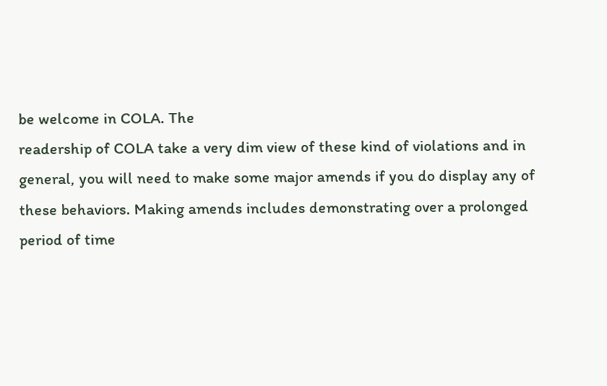be welcome in COLA. The
readership of COLA take a very dim view of these kind of violations and in
general, you will need to make some major amends if you do display any of
these behaviors. Making amends includes demonstrating over a prolonged
period of time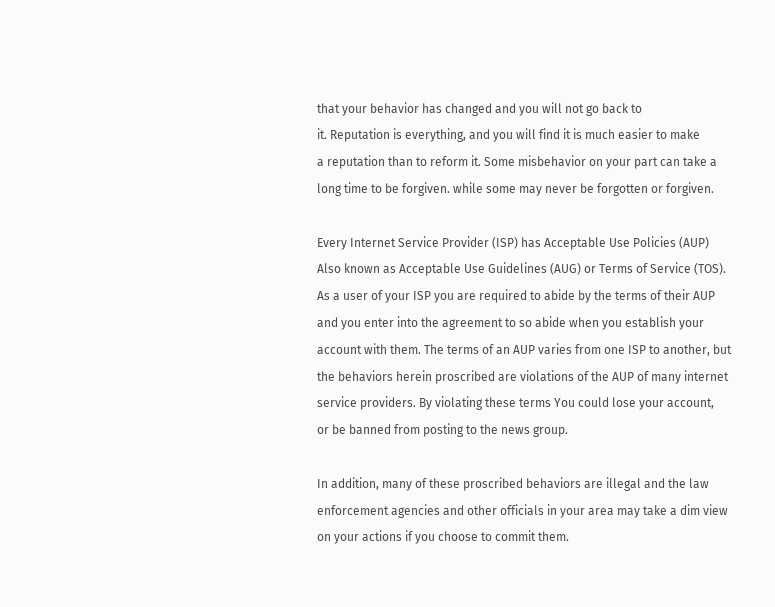that your behavior has changed and you will not go back to
it. Reputation is everything, and you will find it is much easier to make
a reputation than to reform it. Some misbehavior on your part can take a
long time to be forgiven. while some may never be forgotten or forgiven.

Every Internet Service Provider (ISP) has Acceptable Use Policies (AUP)
Also known as Acceptable Use Guidelines (AUG) or Terms of Service (TOS).
As a user of your ISP you are required to abide by the terms of their AUP
and you enter into the agreement to so abide when you establish your
account with them. The terms of an AUP varies from one ISP to another, but
the behaviors herein proscribed are violations of the AUP of many internet
service providers. By violating these terms You could lose your account,
or be banned from posting to the news group.

In addition, many of these proscribed behaviors are illegal and the law
enforcement agencies and other officials in your area may take a dim view
on your actions if you choose to commit them.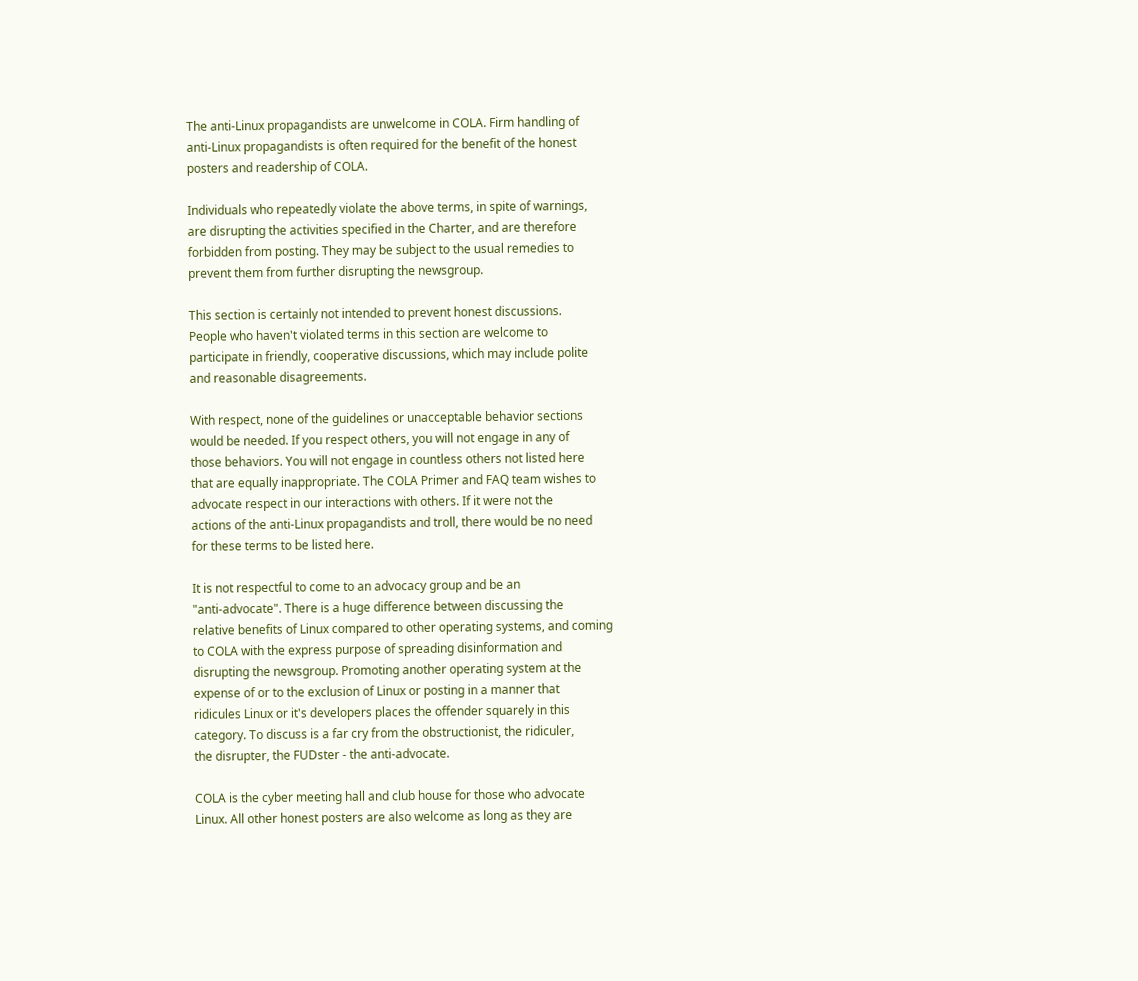The anti-Linux propagandists are unwelcome in COLA. Firm handling of
anti-Linux propagandists is often required for the benefit of the honest
posters and readership of COLA.

Individuals who repeatedly violate the above terms, in spite of warnings,
are disrupting the activities specified in the Charter, and are therefore
forbidden from posting. They may be subject to the usual remedies to
prevent them from further disrupting the newsgroup.

This section is certainly not intended to prevent honest discussions.
People who haven't violated terms in this section are welcome to
participate in friendly, cooperative discussions, which may include polite
and reasonable disagreements.

With respect, none of the guidelines or unacceptable behavior sections
would be needed. If you respect others, you will not engage in any of
those behaviors. You will not engage in countless others not listed here
that are equally inappropriate. The COLA Primer and FAQ team wishes to
advocate respect in our interactions with others. If it were not the
actions of the anti-Linux propagandists and troll, there would be no need
for these terms to be listed here.

It is not respectful to come to an advocacy group and be an
"anti-advocate". There is a huge difference between discussing the
relative benefits of Linux compared to other operating systems, and coming
to COLA with the express purpose of spreading disinformation and
disrupting the newsgroup. Promoting another operating system at the
expense of or to the exclusion of Linux or posting in a manner that
ridicules Linux or it's developers places the offender squarely in this
category. To discuss is a far cry from the obstructionist, the ridiculer,
the disrupter, the FUDster - the anti-advocate.

COLA is the cyber meeting hall and club house for those who advocate
Linux. All other honest posters are also welcome as long as they are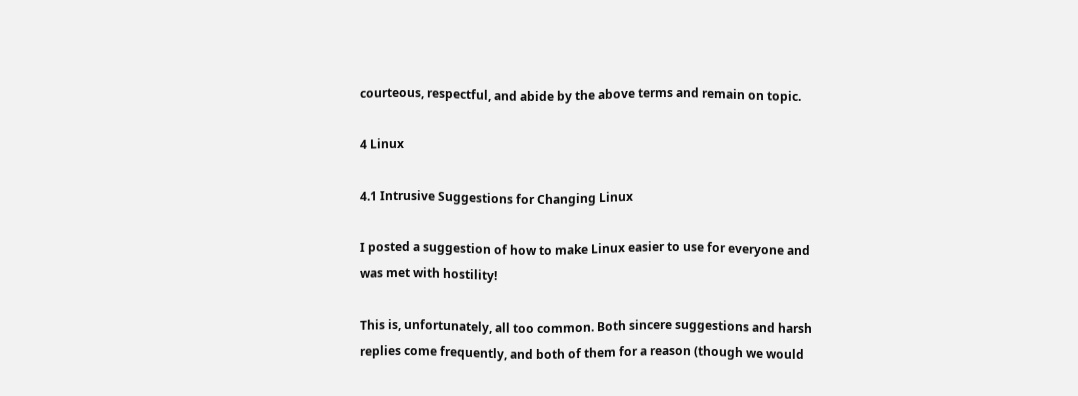courteous, respectful, and abide by the above terms and remain on topic.

4 Linux

4.1 Intrusive Suggestions for Changing Linux

I posted a suggestion of how to make Linux easier to use for everyone and
was met with hostility!

This is, unfortunately, all too common. Both sincere suggestions and harsh
replies come frequently, and both of them for a reason (though we would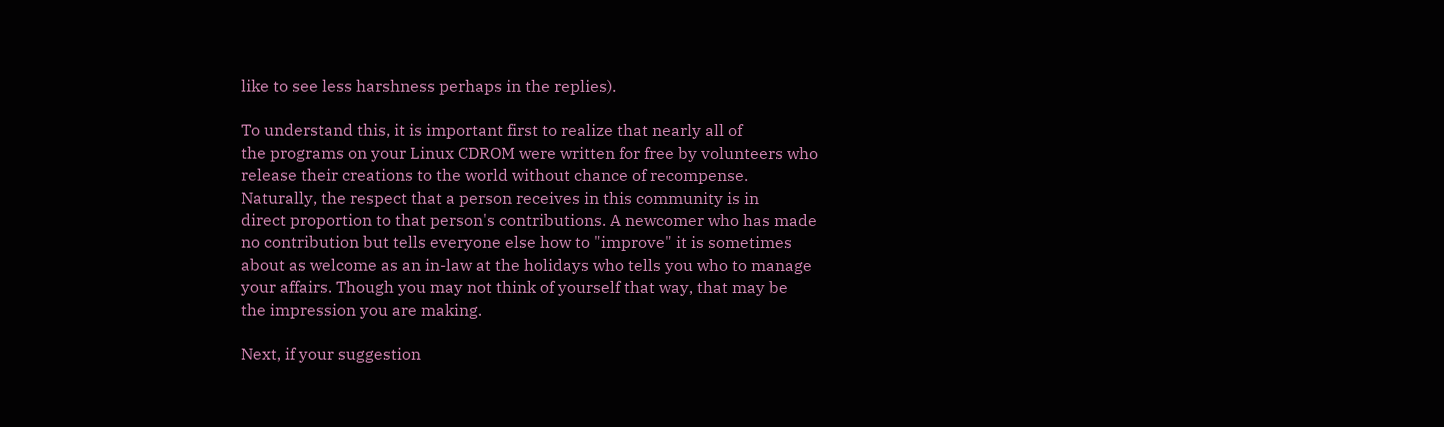like to see less harshness perhaps in the replies).

To understand this, it is important first to realize that nearly all of
the programs on your Linux CDROM were written for free by volunteers who
release their creations to the world without chance of recompense.
Naturally, the respect that a person receives in this community is in
direct proportion to that person's contributions. A newcomer who has made
no contribution but tells everyone else how to "improve" it is sometimes
about as welcome as an in-law at the holidays who tells you who to manage
your affairs. Though you may not think of yourself that way, that may be
the impression you are making.

Next, if your suggestion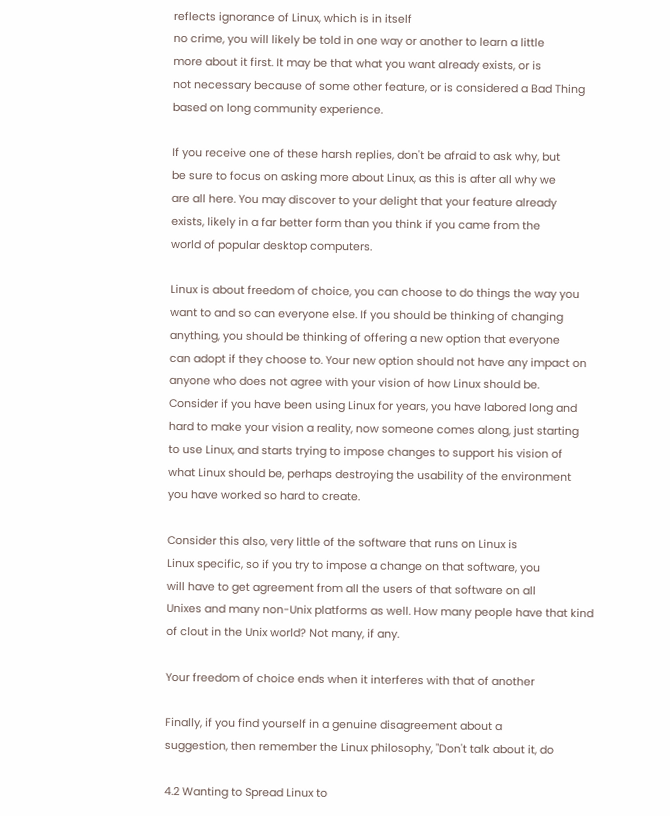reflects ignorance of Linux, which is in itself
no crime, you will likely be told in one way or another to learn a little
more about it first. It may be that what you want already exists, or is
not necessary because of some other feature, or is considered a Bad Thing
based on long community experience.

If you receive one of these harsh replies, don't be afraid to ask why, but
be sure to focus on asking more about Linux, as this is after all why we
are all here. You may discover to your delight that your feature already
exists, likely in a far better form than you think if you came from the
world of popular desktop computers.

Linux is about freedom of choice, you can choose to do things the way you
want to and so can everyone else. If you should be thinking of changing
anything, you should be thinking of offering a new option that everyone
can adopt if they choose to. Your new option should not have any impact on
anyone who does not agree with your vision of how Linux should be.
Consider if you have been using Linux for years, you have labored long and
hard to make your vision a reality, now someone comes along, just starting
to use Linux, and starts trying to impose changes to support his vision of
what Linux should be, perhaps destroying the usability of the environment
you have worked so hard to create.

Consider this also, very little of the software that runs on Linux is
Linux specific, so if you try to impose a change on that software, you
will have to get agreement from all the users of that software on all
Unixes and many non-Unix platforms as well. How many people have that kind
of clout in the Unix world? Not many, if any.

Your freedom of choice ends when it interferes with that of another

Finally, if you find yourself in a genuine disagreement about a
suggestion, then remember the Linux philosophy, "Don't talk about it, do

4.2 Wanting to Spread Linux to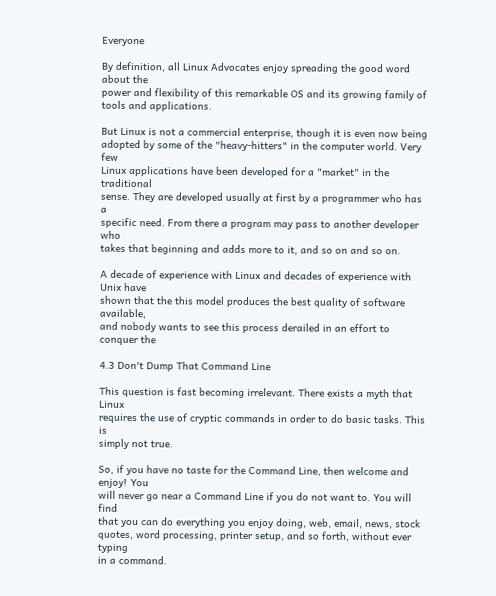Everyone

By definition, all Linux Advocates enjoy spreading the good word about the
power and flexibility of this remarkable OS and its growing family of
tools and applications.

But Linux is not a commercial enterprise, though it is even now being
adopted by some of the "heavy-hitters" in the computer world. Very few
Linux applications have been developed for a "market" in the traditional
sense. They are developed usually at first by a programmer who has a
specific need. From there a program may pass to another developer who
takes that beginning and adds more to it, and so on and so on.

A decade of experience with Linux and decades of experience with Unix have
shown that the this model produces the best quality of software available,
and nobody wants to see this process derailed in an effort to conquer the

4.3 Don't Dump That Command Line

This question is fast becoming irrelevant. There exists a myth that Linux
requires the use of cryptic commands in order to do basic tasks. This is
simply not true.

So, if you have no taste for the Command Line, then welcome and enjoy! You
will never go near a Command Line if you do not want to. You will find
that you can do everything you enjoy doing, web, email, news, stock
quotes, word processing, printer setup, and so forth, without ever typing
in a command.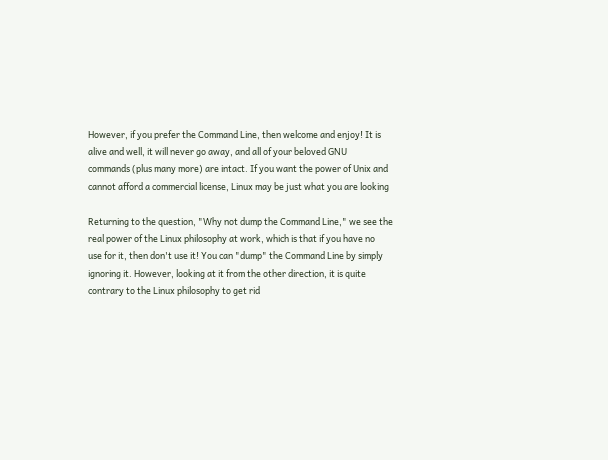However, if you prefer the Command Line, then welcome and enjoy! It is
alive and well, it will never go away, and all of your beloved GNU
commands (plus many more) are intact. If you want the power of Unix and
cannot afford a commercial license, Linux may be just what you are looking

Returning to the question, "Why not dump the Command Line," we see the
real power of the Linux philosophy at work, which is that if you have no
use for it, then don't use it! You can "dump" the Command Line by simply
ignoring it. However, looking at it from the other direction, it is quite
contrary to the Linux philosophy to get rid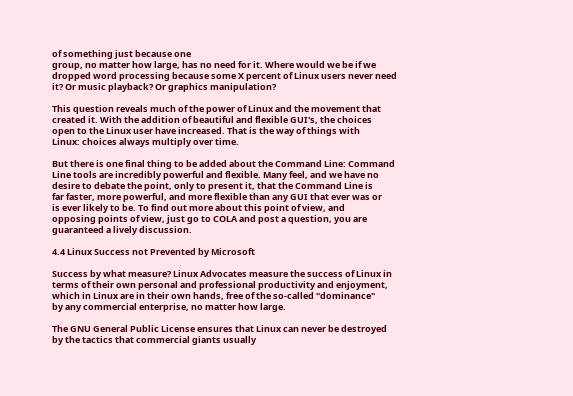of something just because one
group, no matter how large, has no need for it. Where would we be if we
dropped word processing because some X percent of Linux users never need
it? Or music playback? Or graphics manipulation?

This question reveals much of the power of Linux and the movement that
created it. With the addition of beautiful and flexible GUI's, the choices
open to the Linux user have increased. That is the way of things with
Linux: choices always multiply over time.

But there is one final thing to be added about the Command Line: Command
Line tools are incredibly powerful and flexible. Many feel, and we have no
desire to debate the point, only to present it, that the Command Line is
far faster, more powerful, and more flexible than any GUI that ever was or
is ever likely to be. To find out more about this point of view, and
opposing points of view, just go to COLA and post a question, you are
guaranteed a lively discussion.

4.4 Linux Success not Prevented by Microsoft

Success by what measure? Linux Advocates measure the success of Linux in
terms of their own personal and professional productivity and enjoyment,
which in Linux are in their own hands, free of the so-called "dominance"
by any commercial enterprise, no matter how large.

The GNU General Public License ensures that Linux can never be destroyed
by the tactics that commercial giants usually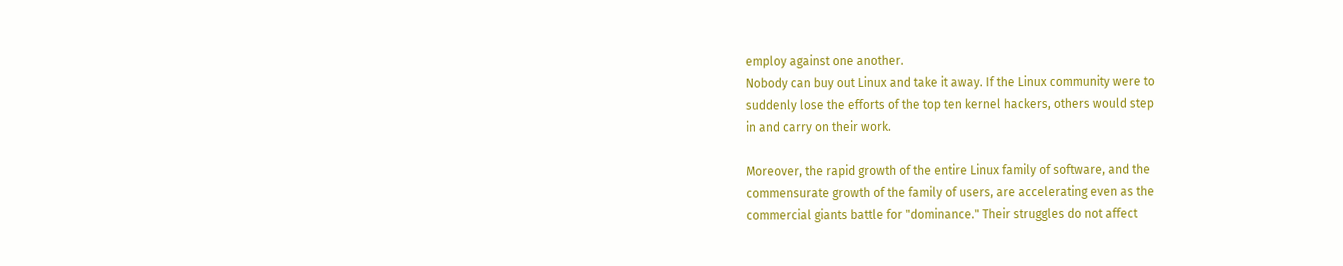employ against one another.
Nobody can buy out Linux and take it away. If the Linux community were to
suddenly lose the efforts of the top ten kernel hackers, others would step
in and carry on their work.

Moreover, the rapid growth of the entire Linux family of software, and the
commensurate growth of the family of users, are accelerating even as the
commercial giants battle for "dominance." Their struggles do not affect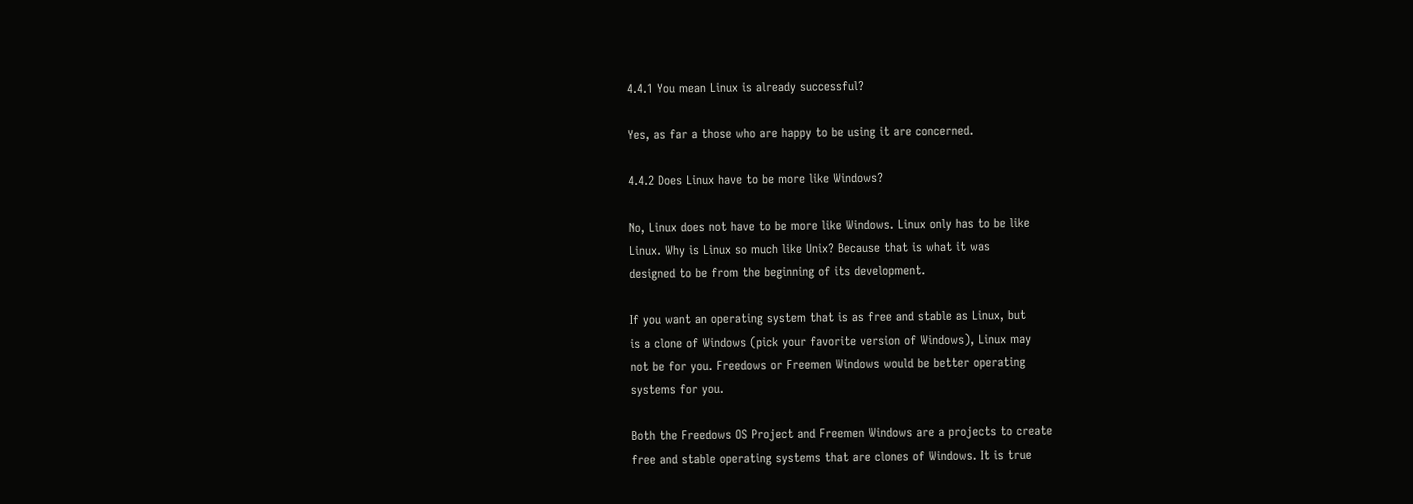4.4.1 You mean Linux is already successful?

Yes, as far a those who are happy to be using it are concerned.

4.4.2 Does Linux have to be more like Windows?

No, Linux does not have to be more like Windows. Linux only has to be like
Linux. Why is Linux so much like Unix? Because that is what it was
designed to be from the beginning of its development.

If you want an operating system that is as free and stable as Linux, but
is a clone of Windows (pick your favorite version of Windows), Linux may
not be for you. Freedows or Freemen Windows would be better operating
systems for you.

Both the Freedows OS Project and Freemen Windows are a projects to create
free and stable operating systems that are clones of Windows. It is true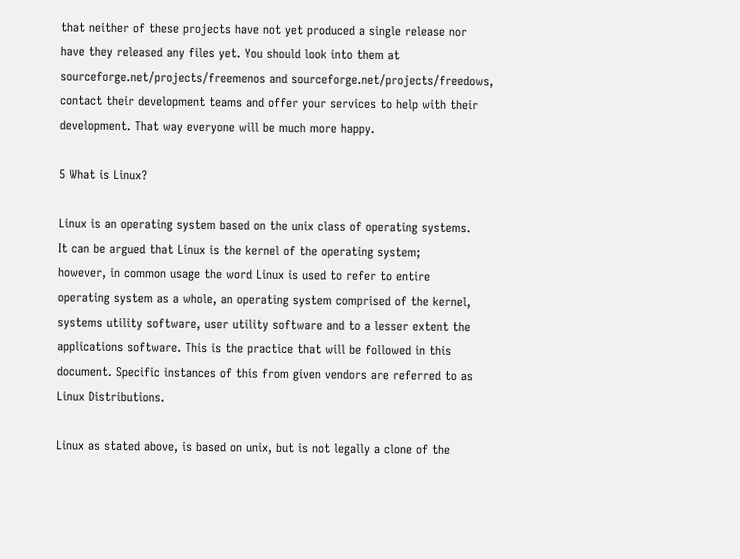that neither of these projects have not yet produced a single release nor
have they released any files yet. You should look into them at
sourceforge.net/projects/freemenos and sourceforge.net/projects/freedows,
contact their development teams and offer your services to help with their
development. That way everyone will be much more happy.

5 What is Linux?

Linux is an operating system based on the unix class of operating systems.
It can be argued that Linux is the kernel of the operating system;
however, in common usage the word Linux is used to refer to entire
operating system as a whole, an operating system comprised of the kernel,
systems utility software, user utility software and to a lesser extent the
applications software. This is the practice that will be followed in this
document. Specific instances of this from given vendors are referred to as
Linux Distributions.

Linux as stated above, is based on unix, but is not legally a clone of the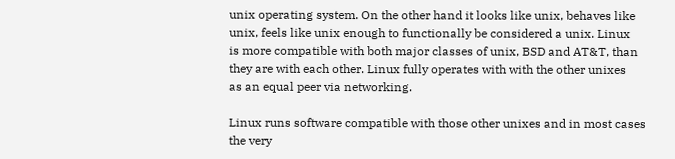unix operating system. On the other hand it looks like unix, behaves like
unix, feels like unix enough to functionally be considered a unix. Linux
is more compatible with both major classes of unix, BSD and AT&T, than
they are with each other. Linux fully operates with with the other unixes
as an equal peer via networking.

Linux runs software compatible with those other unixes and in most cases
the very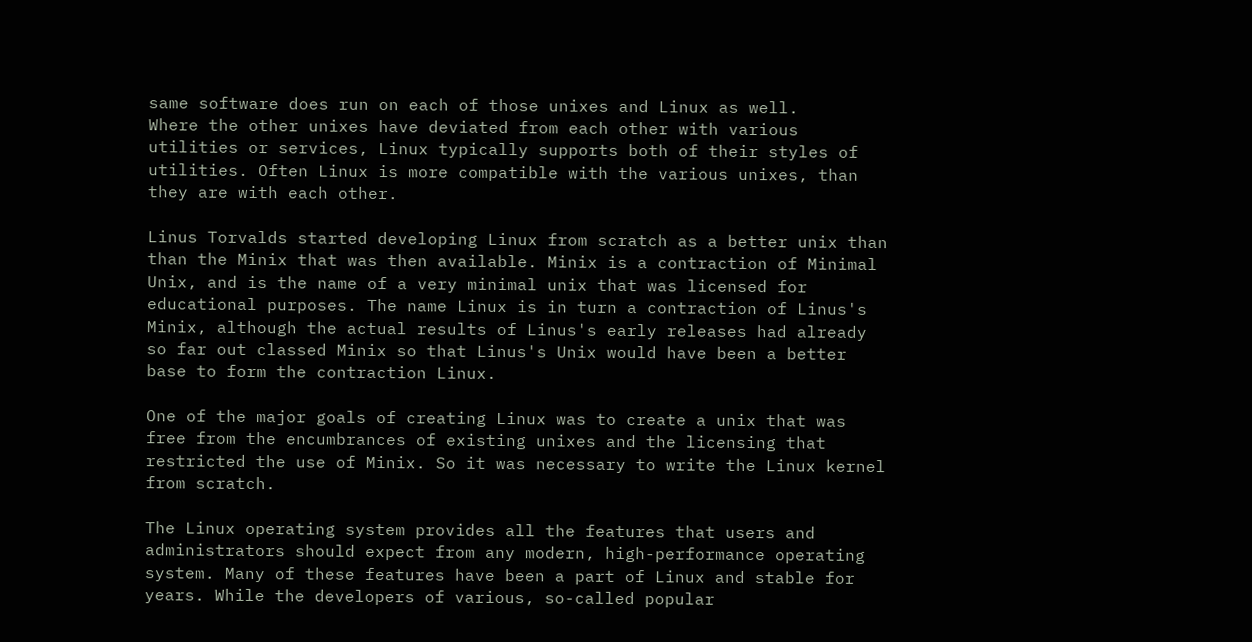same software does run on each of those unixes and Linux as well.
Where the other unixes have deviated from each other with various
utilities or services, Linux typically supports both of their styles of
utilities. Often Linux is more compatible with the various unixes, than
they are with each other.

Linus Torvalds started developing Linux from scratch as a better unix than
than the Minix that was then available. Minix is a contraction of Minimal
Unix, and is the name of a very minimal unix that was licensed for
educational purposes. The name Linux is in turn a contraction of Linus's
Minix, although the actual results of Linus's early releases had already
so far out classed Minix so that Linus's Unix would have been a better
base to form the contraction Linux.

One of the major goals of creating Linux was to create a unix that was
free from the encumbrances of existing unixes and the licensing that
restricted the use of Minix. So it was necessary to write the Linux kernel
from scratch.

The Linux operating system provides all the features that users and
administrators should expect from any modern, high-performance operating
system. Many of these features have been a part of Linux and stable for
years. While the developers of various, so-called popular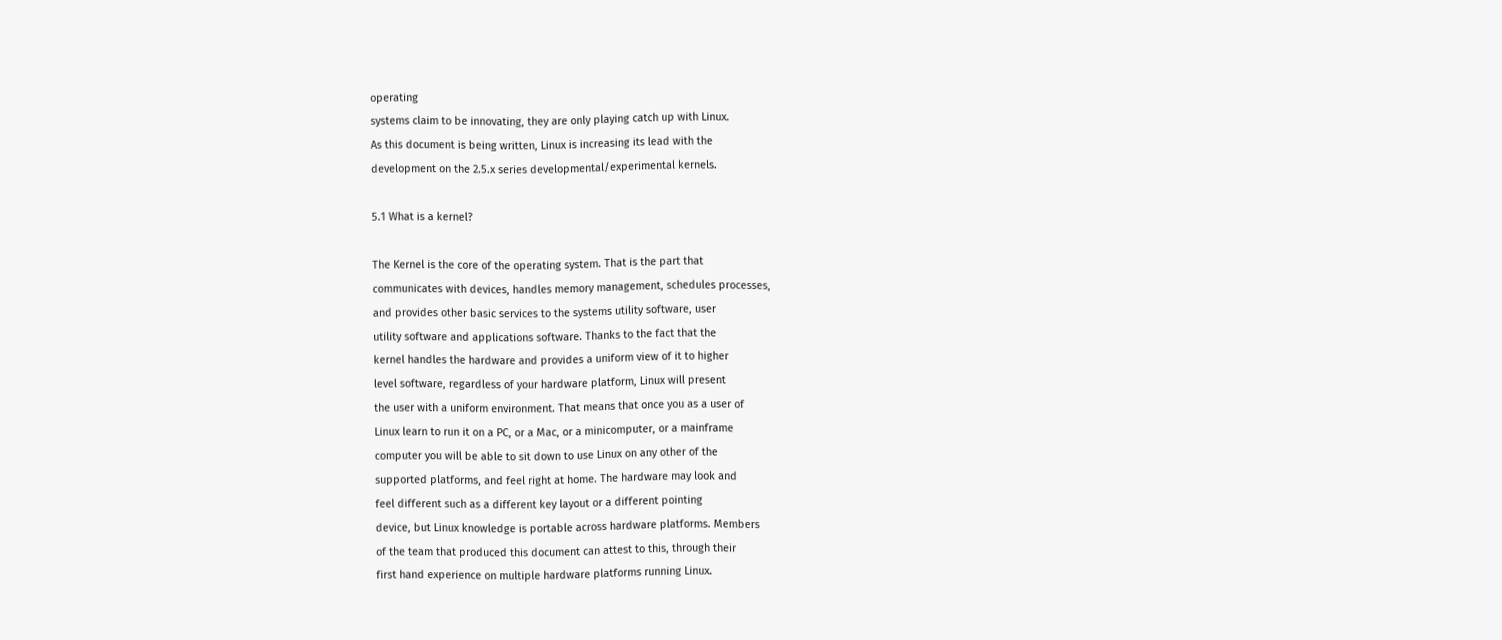operating
systems claim to be innovating, they are only playing catch up with Linux.
As this document is being written, Linux is increasing its lead with the
development on the 2.5.x series developmental/experimental kernels.

5.1 What is a kernel?

The Kernel is the core of the operating system. That is the part that
communicates with devices, handles memory management, schedules processes,
and provides other basic services to the systems utility software, user
utility software and applications software. Thanks to the fact that the
kernel handles the hardware and provides a uniform view of it to higher
level software, regardless of your hardware platform, Linux will present
the user with a uniform environment. That means that once you as a user of
Linux learn to run it on a PC, or a Mac, or a minicomputer, or a mainframe
computer you will be able to sit down to use Linux on any other of the
supported platforms, and feel right at home. The hardware may look and
feel different such as a different key layout or a different pointing
device, but Linux knowledge is portable across hardware platforms. Members
of the team that produced this document can attest to this, through their
first hand experience on multiple hardware platforms running Linux.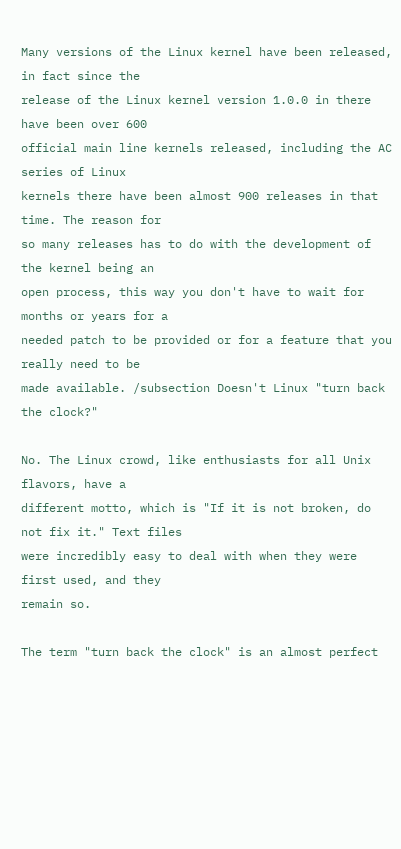Many versions of the Linux kernel have been released, in fact since the
release of the Linux kernel version 1.0.0 in there have been over 600
official main line kernels released, including the AC series of Linux
kernels there have been almost 900 releases in that time. The reason for
so many releases has to do with the development of the kernel being an
open process, this way you don't have to wait for months or years for a
needed patch to be provided or for a feature that you really need to be
made available. /subsection Doesn't Linux "turn back the clock?"

No. The Linux crowd, like enthusiasts for all Unix flavors, have a
different motto, which is "If it is not broken, do not fix it." Text files
were incredibly easy to deal with when they were first used, and they
remain so.

The term "turn back the clock" is an almost perfect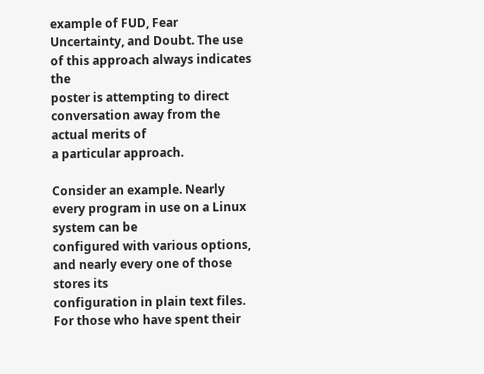example of FUD, Fear
Uncertainty, and Doubt. The use of this approach always indicates the
poster is attempting to direct conversation away from the actual merits of
a particular approach.

Consider an example. Nearly every program in use on a Linux system can be
configured with various options, and nearly every one of those stores its
configuration in plain text files. For those who have spent their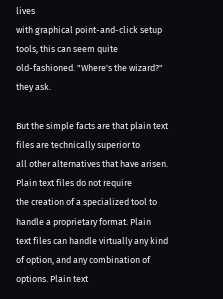lives
with graphical point-and-click setup tools, this can seem quite
old-fashioned. "Where's the wizard?" they ask.

But the simple facts are that plain text files are technically superior to
all other alternatives that have arisen. Plain text files do not require
the creation of a specialized tool to handle a proprietary format. Plain
text files can handle virtually any kind of option, and any combination of
options. Plain text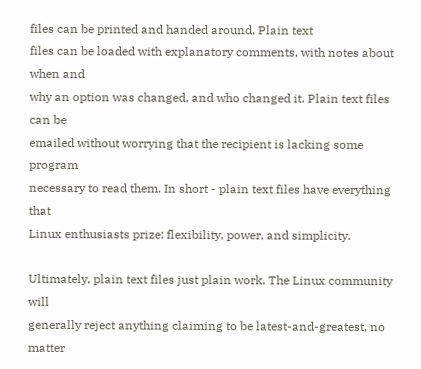files can be printed and handed around. Plain text
files can be loaded with explanatory comments, with notes about when and
why an option was changed, and who changed it. Plain text files can be
emailed without worrying that the recipient is lacking some program
necessary to read them. In short - plain text files have everything that
Linux enthusiasts prize: flexibility, power, and simplicity.

Ultimately, plain text files just plain work. The Linux community will
generally reject anything claiming to be latest-and-greatest, no matter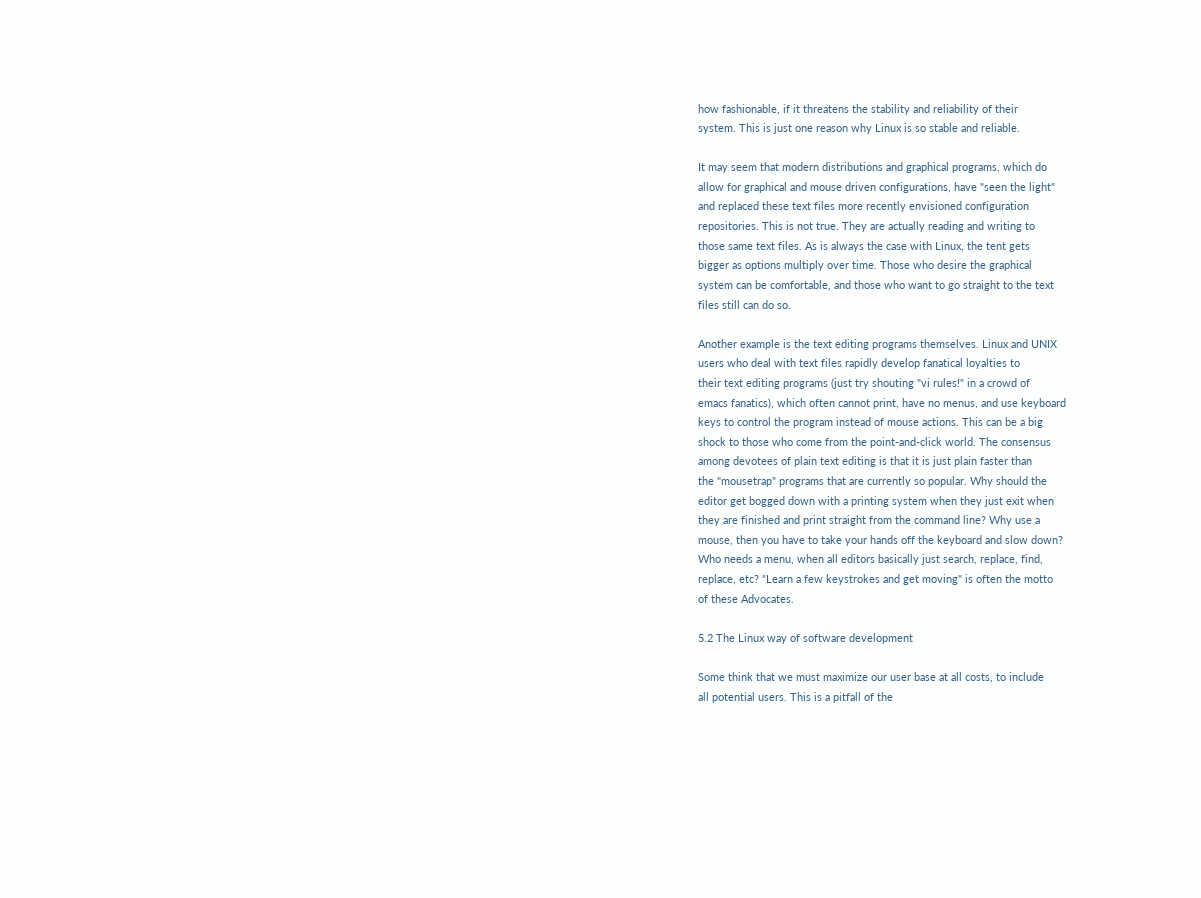how fashionable, if it threatens the stability and reliability of their
system. This is just one reason why Linux is so stable and reliable.

It may seem that modern distributions and graphical programs, which do
allow for graphical and mouse driven configurations, have "seen the light"
and replaced these text files more recently envisioned configuration
repositories. This is not true. They are actually reading and writing to
those same text files. As is always the case with Linux, the tent gets
bigger as options multiply over time. Those who desire the graphical
system can be comfortable, and those who want to go straight to the text
files still can do so.

Another example is the text editing programs themselves. Linux and UNIX
users who deal with text files rapidly develop fanatical loyalties to
their text editing programs (just try shouting "vi rules!" in a crowd of
emacs fanatics), which often cannot print, have no menus, and use keyboard
keys to control the program instead of mouse actions. This can be a big
shock to those who come from the point-and-click world. The consensus
among devotees of plain text editing is that it is just plain faster than
the "mousetrap" programs that are currently so popular. Why should the
editor get bogged down with a printing system when they just exit when
they are finished and print straight from the command line? Why use a
mouse, then you have to take your hands off the keyboard and slow down?
Who needs a menu, when all editors basically just search, replace, find,
replace, etc? "Learn a few keystrokes and get moving" is often the motto
of these Advocates.

5.2 The Linux way of software development

Some think that we must maximize our user base at all costs, to include
all potential users. This is a pitfall of the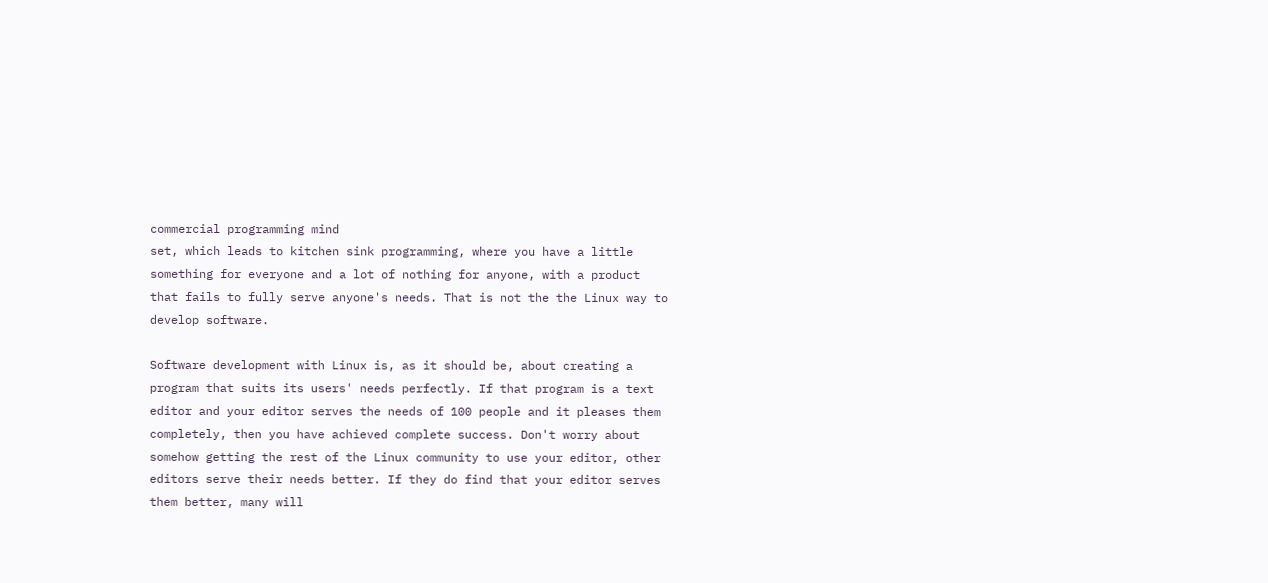commercial programming mind
set, which leads to kitchen sink programming, where you have a little
something for everyone and a lot of nothing for anyone, with a product
that fails to fully serve anyone's needs. That is not the the Linux way to
develop software.

Software development with Linux is, as it should be, about creating a
program that suits its users' needs perfectly. If that program is a text
editor and your editor serves the needs of 100 people and it pleases them
completely, then you have achieved complete success. Don't worry about
somehow getting the rest of the Linux community to use your editor, other
editors serve their needs better. If they do find that your editor serves
them better, many will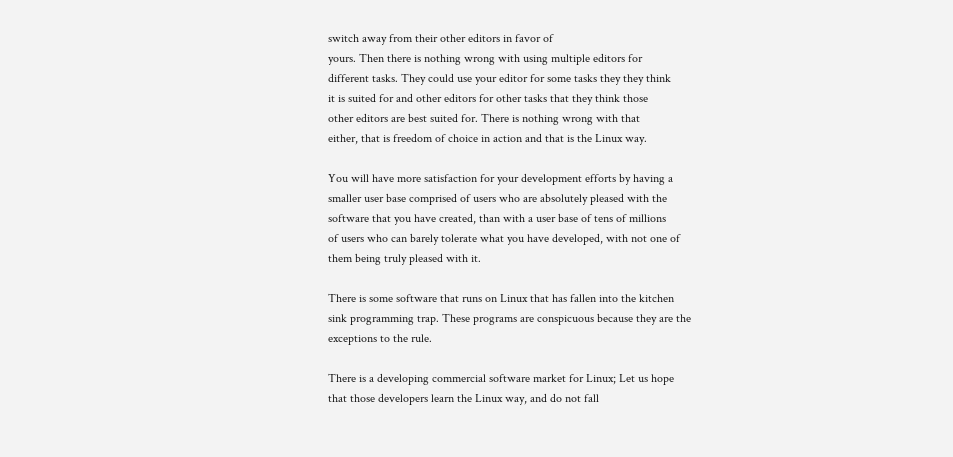switch away from their other editors in favor of
yours. Then there is nothing wrong with using multiple editors for
different tasks. They could use your editor for some tasks they they think
it is suited for and other editors for other tasks that they think those
other editors are best suited for. There is nothing wrong with that
either, that is freedom of choice in action and that is the Linux way.

You will have more satisfaction for your development efforts by having a
smaller user base comprised of users who are absolutely pleased with the
software that you have created, than with a user base of tens of millions
of users who can barely tolerate what you have developed, with not one of
them being truly pleased with it.

There is some software that runs on Linux that has fallen into the kitchen
sink programming trap. These programs are conspicuous because they are the
exceptions to the rule.

There is a developing commercial software market for Linux; Let us hope
that those developers learn the Linux way, and do not fall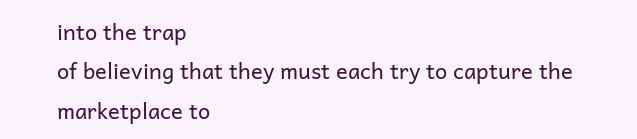into the trap
of believing that they must each try to capture the marketplace to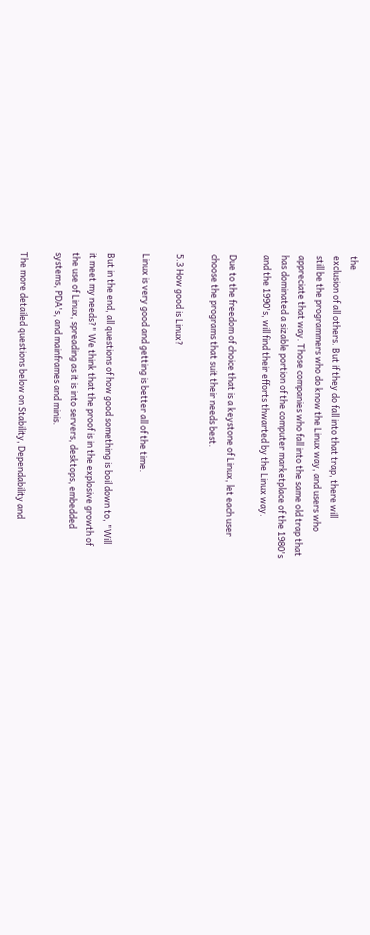the
exclusion of all others. But if they do fall into that trap, there will
still be the programmers who do know the Linux way, and users who
appreciate that way. Those companies who fall into the same old trap that
has dominated a sizable portion of the computer marketplace of the 1980's
and the 1990's, will find their efforts thwarted by the Linux way.

Due to the freedom of choice that is a keystone of Linux, let each user
choose the programs that suit their needs best.

5.3 How good is Linux?

Linux is very good and getting is better all of the time.

But in the end, all questions of how good something is boil down to, "Will
it meet my needs?" We think that the proof is in the explosive growth of
the use of Linux, spreading as it is into servers, desktops, embedded
systems, PDA's, and mainframes and minis.

The more detailed questions below on Stability, Dependability and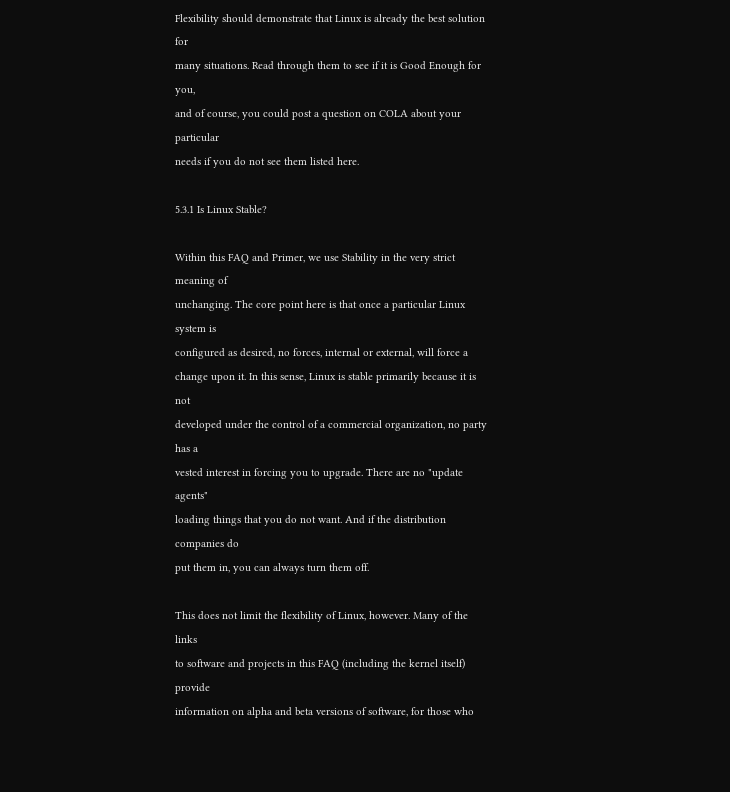Flexibility should demonstrate that Linux is already the best solution for
many situations. Read through them to see if it is Good Enough for you,
and of course, you could post a question on COLA about your particular
needs if you do not see them listed here.

5.3.1 Is Linux Stable?

Within this FAQ and Primer, we use Stability in the very strict meaning of
unchanging. The core point here is that once a particular Linux system is
configured as desired, no forces, internal or external, will force a
change upon it. In this sense, Linux is stable primarily because it is not
developed under the control of a commercial organization, no party has a
vested interest in forcing you to upgrade. There are no "update agents"
loading things that you do not want. And if the distribution companies do
put them in, you can always turn them off.

This does not limit the flexibility of Linux, however. Many of the links
to software and projects in this FAQ (including the kernel itself) provide
information on alpha and beta versions of software, for those who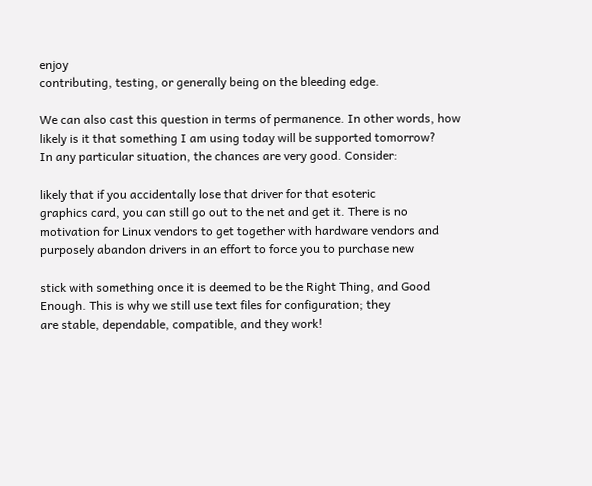enjoy
contributing, testing, or generally being on the bleeding edge.

We can also cast this question in terms of permanence. In other words, how
likely is it that something I am using today will be supported tomorrow?
In any particular situation, the chances are very good. Consider:

likely that if you accidentally lose that driver for that esoteric
graphics card, you can still go out to the net and get it. There is no
motivation for Linux vendors to get together with hardware vendors and
purposely abandon drivers in an effort to force you to purchase new

stick with something once it is deemed to be the Right Thing, and Good
Enough. This is why we still use text files for configuration; they
are stable, dependable, compatible, and they work!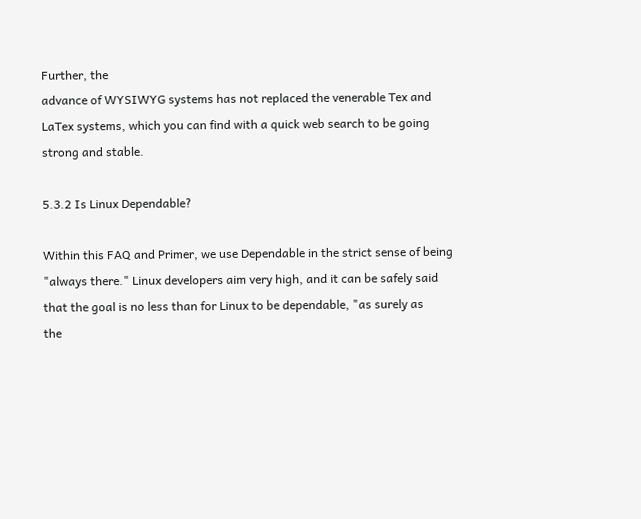Further, the
advance of WYSIWYG systems has not replaced the venerable Tex and
LaTex systems, which you can find with a quick web search to be going
strong and stable.

5.3.2 Is Linux Dependable?

Within this FAQ and Primer, we use Dependable in the strict sense of being
"always there." Linux developers aim very high, and it can be safely said
that the goal is no less than for Linux to be dependable, "as surely as
the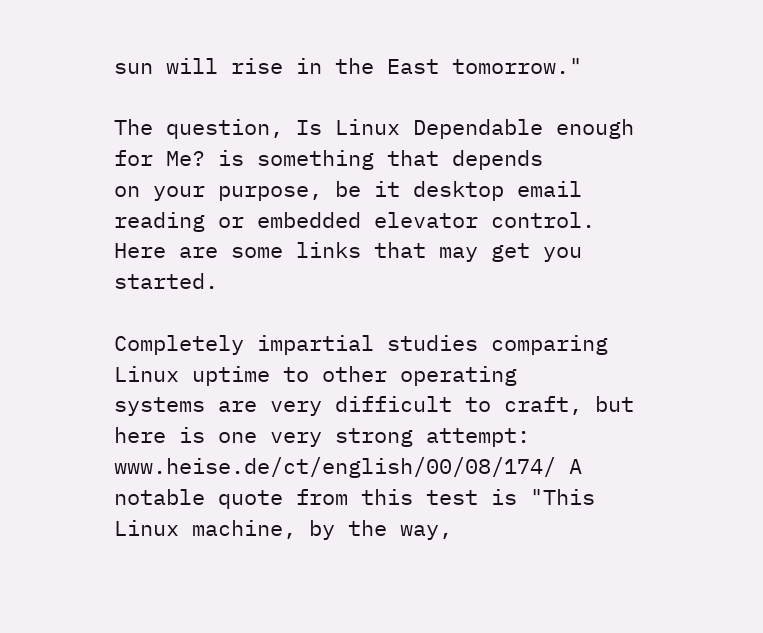sun will rise in the East tomorrow."

The question, Is Linux Dependable enough for Me? is something that depends
on your purpose, be it desktop email reading or embedded elevator control.
Here are some links that may get you started.

Completely impartial studies comparing Linux uptime to other operating
systems are very difficult to craft, but here is one very strong attempt:
www.heise.de/ct/english/00/08/174/ A notable quote from this test is "This
Linux machine, by the way,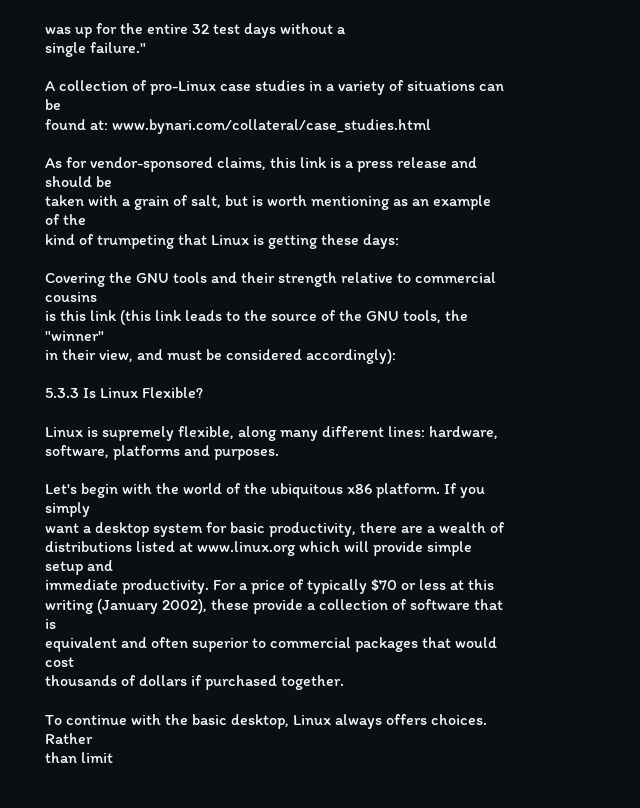was up for the entire 32 test days without a
single failure."

A collection of pro-Linux case studies in a variety of situations can be
found at: www.bynari.com/collateral/case_studies.html

As for vendor-sponsored claims, this link is a press release and should be
taken with a grain of salt, but is worth mentioning as an example of the
kind of trumpeting that Linux is getting these days:

Covering the GNU tools and their strength relative to commercial cousins
is this link (this link leads to the source of the GNU tools, the "winner"
in their view, and must be considered accordingly):

5.3.3 Is Linux Flexible?

Linux is supremely flexible, along many different lines: hardware,
software, platforms and purposes.

Let's begin with the world of the ubiquitous x86 platform. If you simply
want a desktop system for basic productivity, there are a wealth of
distributions listed at www.linux.org which will provide simple setup and
immediate productivity. For a price of typically $70 or less at this
writing (January 2002), these provide a collection of software that is
equivalent and often superior to commercial packages that would cost
thousands of dollars if purchased together.

To continue with the basic desktop, Linux always offers choices. Rather
than limit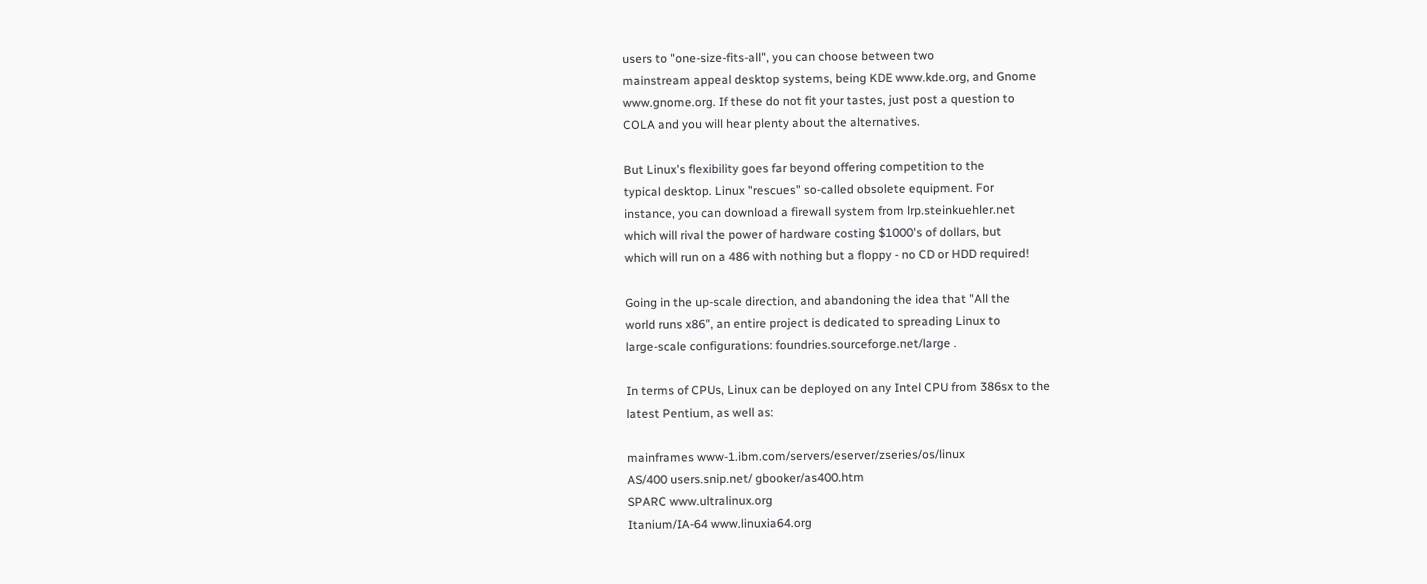users to "one-size-fits-all", you can choose between two
mainstream appeal desktop systems, being KDE www.kde.org, and Gnome
www.gnome.org. If these do not fit your tastes, just post a question to
COLA and you will hear plenty about the alternatives.

But Linux's flexibility goes far beyond offering competition to the
typical desktop. Linux "rescues" so-called obsolete equipment. For
instance, you can download a firewall system from lrp.steinkuehler.net
which will rival the power of hardware costing $1000's of dollars, but
which will run on a 486 with nothing but a floppy - no CD or HDD required!

Going in the up-scale direction, and abandoning the idea that "All the
world runs x86", an entire project is dedicated to spreading Linux to
large-scale configurations: foundries.sourceforge.net/large .

In terms of CPUs, Linux can be deployed on any Intel CPU from 386sx to the
latest Pentium, as well as:

mainframes www-1.ibm.com/servers/eserver/zseries/os/linux
AS/400 users.snip.net/ gbooker/as400.htm
SPARC www.ultralinux.org
Itanium/IA-64 www.linuxia64.org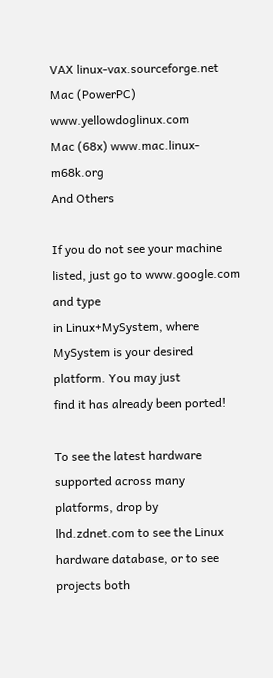VAX linux-vax.sourceforge.net
Mac (PowerPC) www.yellowdoglinux.com
Mac (68x) www.mac.linux-m68k.org
And Others

If you do not see your machine listed, just go to www.google.com and type
in Linux+MySystem, where MySystem is your desired platform. You may just
find it has already been ported!

To see the latest hardware supported across many platforms, drop by
lhd.zdnet.com to see the Linux hardware database, or to see projects both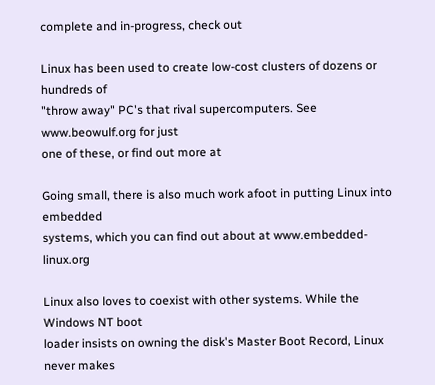complete and in-progress, check out

Linux has been used to create low-cost clusters of dozens or hundreds of
"throw away" PC's that rival supercomputers. See www.beowulf.org for just
one of these, or find out more at

Going small, there is also much work afoot in putting Linux into embedded
systems, which you can find out about at www.embedded-linux.org

Linux also loves to coexist with other systems. While the Windows NT boot
loader insists on owning the disk's Master Boot Record, Linux never makes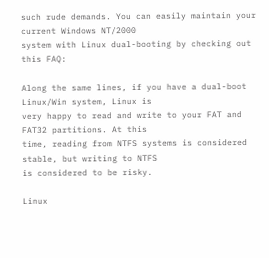such rude demands. You can easily maintain your current Windows NT/2000
system with Linux dual-booting by checking out this FAQ:

Along the same lines, if you have a dual-boot Linux/Win system, Linux is
very happy to read and write to your FAT and FAT32 partitions. At this
time, reading from NTFS systems is considered stable, but writing to NTFS
is considered to be risky.

Linux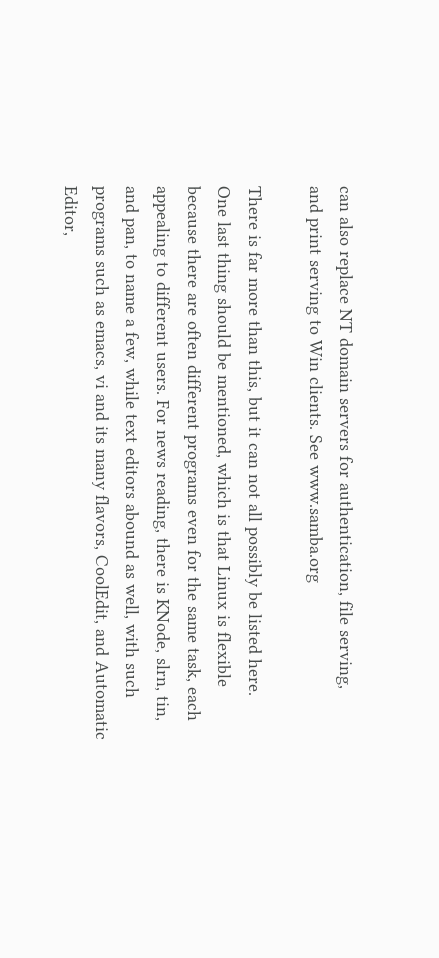can also replace NT domain servers for authentication, file serving,
and print serving to Win clients. See www.samba.org

There is far more than this, but it can not all possibly be listed here.
One last thing should be mentioned, which is that Linux is flexible
because there are often different programs even for the same task, each
appealing to different users. For news reading, there is KNode, slrn, tin,
and pan, to name a few, while text editors abound as well, with such
programs such as emacs, vi and its many flavors, CoolEdit, and Automatic
Editor,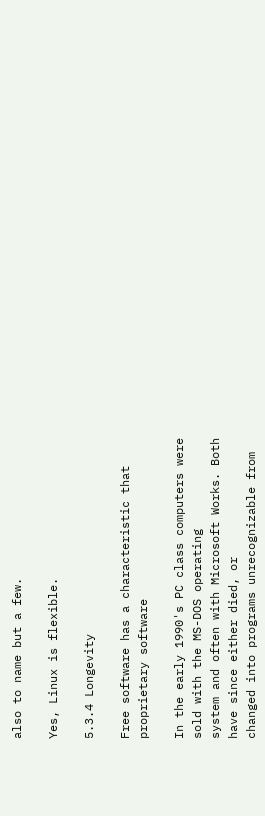also to name but a few.

Yes, Linux is flexible.

5.3.4 Longevity

Free software has a characteristic that proprietary software

In the early 1990's PC class computers were sold with the MS-DOS operating
system and often with Microsoft Works. Both have since either died, or
changed into programs unrecognizable from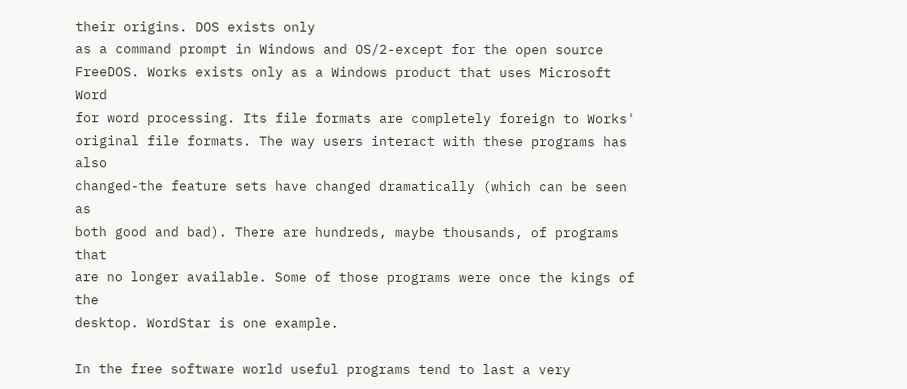their origins. DOS exists only
as a command prompt in Windows and OS/2-except for the open source
FreeDOS. Works exists only as a Windows product that uses Microsoft Word
for word processing. Its file formats are completely foreign to Works'
original file formats. The way users interact with these programs has also
changed-the feature sets have changed dramatically (which can be seen as
both good and bad). There are hundreds, maybe thousands, of programs that
are no longer available. Some of those programs were once the kings of the
desktop. WordStar is one example.

In the free software world useful programs tend to last a very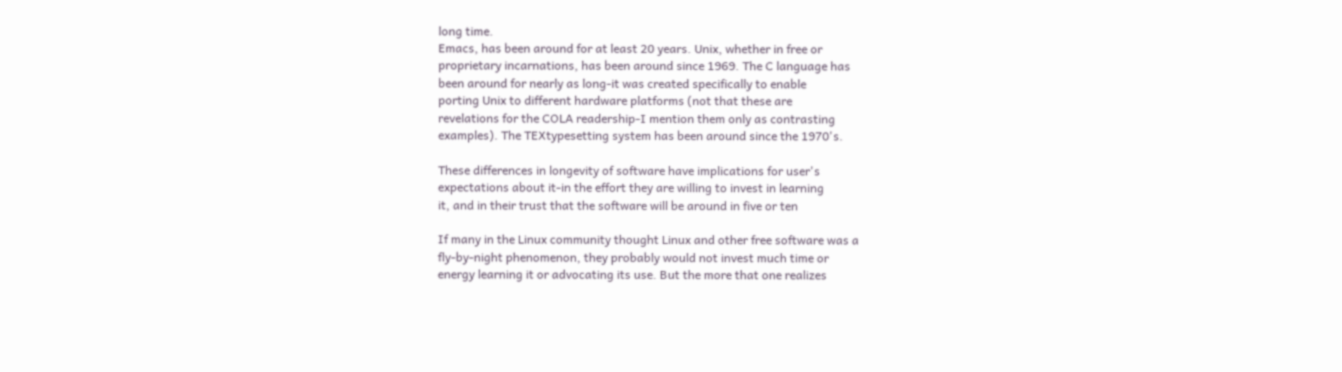long time.
Emacs, has been around for at least 20 years. Unix, whether in free or
proprietary incarnations, has been around since 1969. The C language has
been around for nearly as long-it was created specifically to enable
porting Unix to different hardware platforms (not that these are
revelations for the COLA readership-I mention them only as contrasting
examples). The TEXtypesetting system has been around since the 1970's.

These differences in longevity of software have implications for user's
expectations about it-in the effort they are willing to invest in learning
it, and in their trust that the software will be around in five or ten

If many in the Linux community thought Linux and other free software was a
fly-by-night phenomenon, they probably would not invest much time or
energy learning it or advocating its use. But the more that one realizes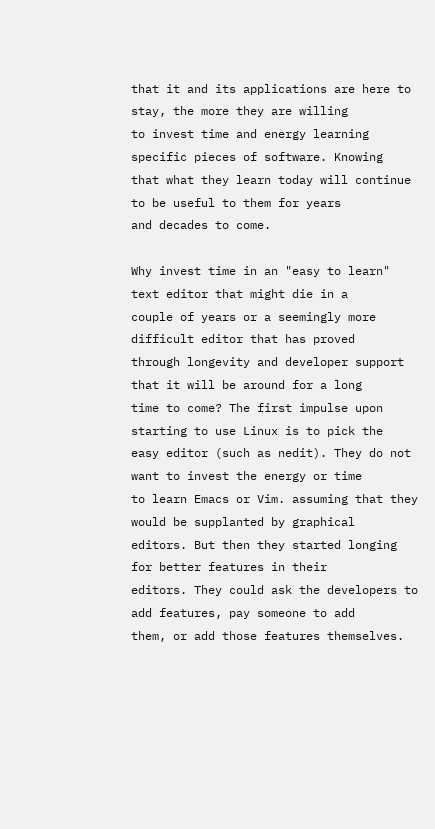that it and its applications are here to stay, the more they are willing
to invest time and energy learning specific pieces of software. Knowing
that what they learn today will continue to be useful to them for years
and decades to come.

Why invest time in an "easy to learn" text editor that might die in a
couple of years or a seemingly more difficult editor that has proved
through longevity and developer support that it will be around for a long
time to come? The first impulse upon starting to use Linux is to pick the
easy editor (such as nedit). They do not want to invest the energy or time
to learn Emacs or Vim. assuming that they would be supplanted by graphical
editors. But then they started longing for better features in their
editors. They could ask the developers to add features, pay someone to add
them, or add those features themselves.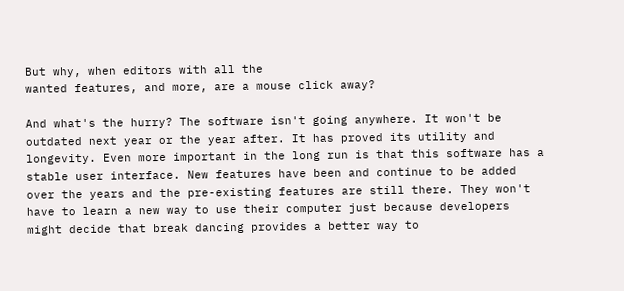But why, when editors with all the
wanted features, and more, are a mouse click away?

And what's the hurry? The software isn't going anywhere. It won't be
outdated next year or the year after. It has proved its utility and
longevity. Even more important in the long run is that this software has a
stable user interface. New features have been and continue to be added
over the years and the pre-existing features are still there. They won't
have to learn a new way to use their computer just because developers
might decide that break dancing provides a better way to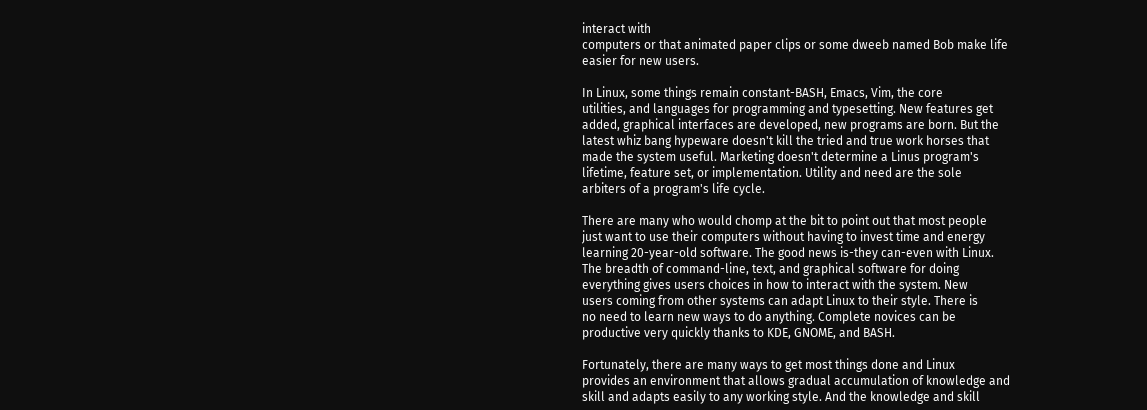interact with
computers or that animated paper clips or some dweeb named Bob make life
easier for new users.

In Linux, some things remain constant-BASH, Emacs, Vim, the core
utilities, and languages for programming and typesetting. New features get
added, graphical interfaces are developed, new programs are born. But the
latest whiz bang hypeware doesn't kill the tried and true work horses that
made the system useful. Marketing doesn't determine a Linus program's
lifetime, feature set, or implementation. Utility and need are the sole
arbiters of a program's life cycle.

There are many who would chomp at the bit to point out that most people
just want to use their computers without having to invest time and energy
learning 20-year-old software. The good news is-they can-even with Linux.
The breadth of command-line, text, and graphical software for doing
everything gives users choices in how to interact with the system. New
users coming from other systems can adapt Linux to their style. There is
no need to learn new ways to do anything. Complete novices can be
productive very quickly thanks to KDE, GNOME, and BASH.

Fortunately, there are many ways to get most things done and Linux
provides an environment that allows gradual accumulation of knowledge and
skill and adapts easily to any working style. And the knowledge and skill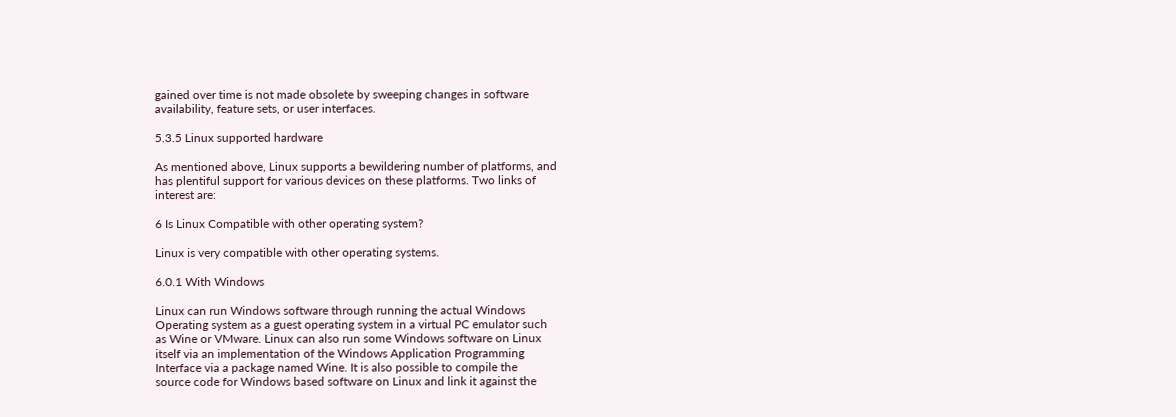gained over time is not made obsolete by sweeping changes in software
availability, feature sets, or user interfaces.

5.3.5 Linux supported hardware

As mentioned above, Linux supports a bewildering number of platforms, and
has plentiful support for various devices on these platforms. Two links of
interest are:

6 Is Linux Compatible with other operating system?

Linux is very compatible with other operating systems.

6.0.1 With Windows

Linux can run Windows software through running the actual Windows
Operating system as a guest operating system in a virtual PC emulator such
as Wine or VMware. Linux can also run some Windows software on Linux
itself via an implementation of the Windows Application Programming
Interface via a package named Wine. It is also possible to compile the
source code for Windows based software on Linux and link it against the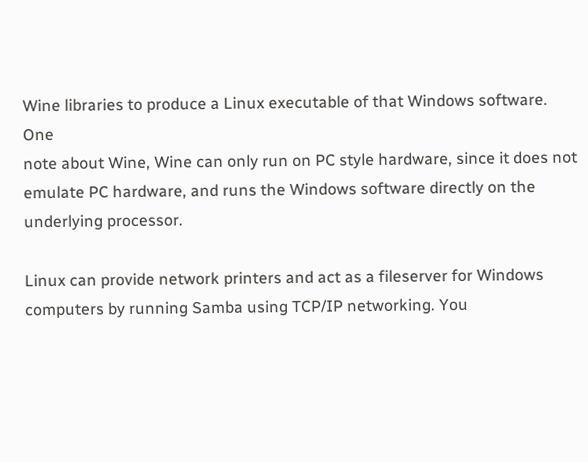Wine libraries to produce a Linux executable of that Windows software. One
note about Wine, Wine can only run on PC style hardware, since it does not
emulate PC hardware, and runs the Windows software directly on the
underlying processor.

Linux can provide network printers and act as a fileserver for Windows
computers by running Samba using TCP/IP networking. You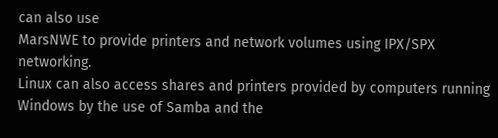can also use
MarsNWE to provide printers and network volumes using IPX/SPX networking.
Linux can also access shares and printers provided by computers running
Windows by the use of Samba and the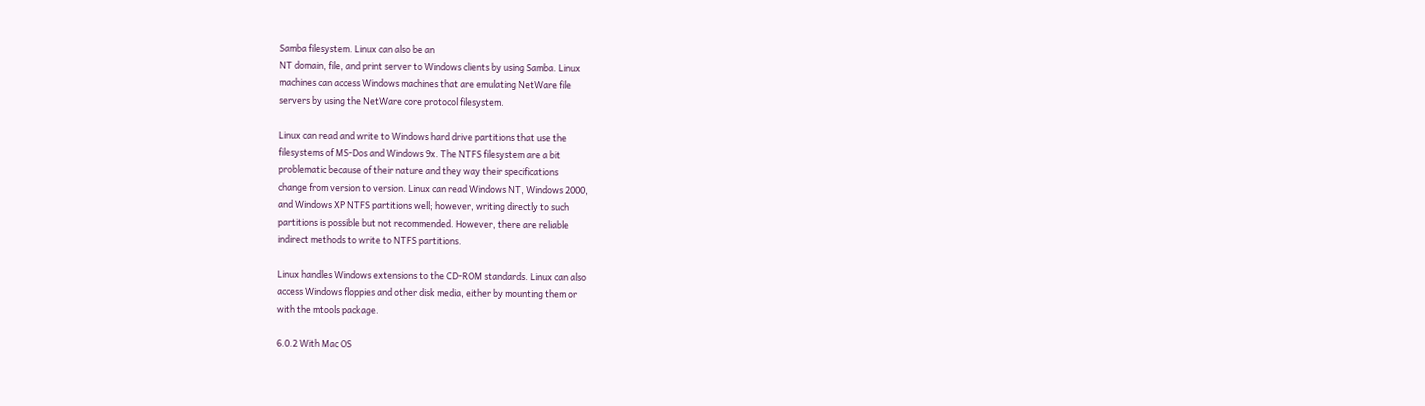Samba filesystem. Linux can also be an
NT domain, file, and print server to Windows clients by using Samba. Linux
machines can access Windows machines that are emulating NetWare file
servers by using the NetWare core protocol filesystem.

Linux can read and write to Windows hard drive partitions that use the
filesystems of MS-Dos and Windows 9x. The NTFS filesystem are a bit
problematic because of their nature and they way their specifications
change from version to version. Linux can read Windows NT, Windows 2000,
and Windows XP NTFS partitions well; however, writing directly to such
partitions is possible but not recommended. However, there are reliable
indirect methods to write to NTFS partitions.

Linux handles Windows extensions to the CD-ROM standards. Linux can also
access Windows floppies and other disk media, either by mounting them or
with the mtools package.

6.0.2 With Mac OS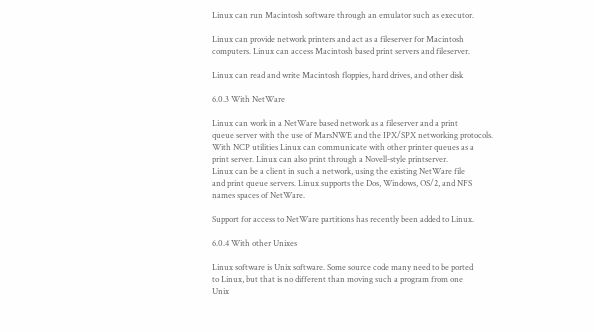Linux can run Macintosh software through an emulator such as executor.

Linux can provide network printers and act as a fileserver for Macintosh
computers. Linux can access Macintosh based print servers and fileserver.

Linux can read and write Macintosh floppies, hard drives, and other disk

6.0.3 With NetWare

Linux can work in a NetWare based network as a fileserver and a print
queue server with the use of MarsNWE and the IPX/SPX networking protocols.
With NCP utilities Linux can communicate with other printer queues as a
print server. Linux can also print through a Novell-style printserver.
Linux can be a client in such a network, using the existing NetWare file
and print queue servers. Linux supports the Dos, Windows, OS/2, and NFS
names spaces of NetWare.

Support for access to NetWare partitions has recently been added to Linux.

6.0.4 With other Unixes

Linux software is Unix software. Some source code many need to be ported
to Linux, but that is no different than moving such a program from one
Unix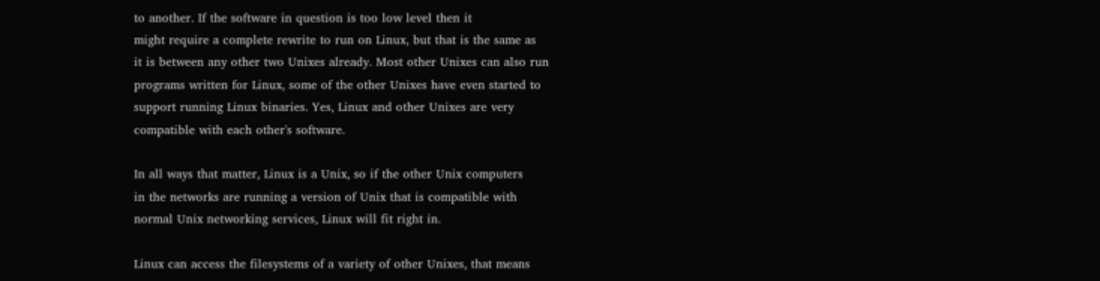to another. If the software in question is too low level then it
might require a complete rewrite to run on Linux, but that is the same as
it is between any other two Unixes already. Most other Unixes can also run
programs written for Linux, some of the other Unixes have even started to
support running Linux binaries. Yes, Linux and other Unixes are very
compatible with each other's software.

In all ways that matter, Linux is a Unix, so if the other Unix computers
in the networks are running a version of Unix that is compatible with
normal Unix networking services, Linux will fit right in.

Linux can access the filesystems of a variety of other Unixes, that means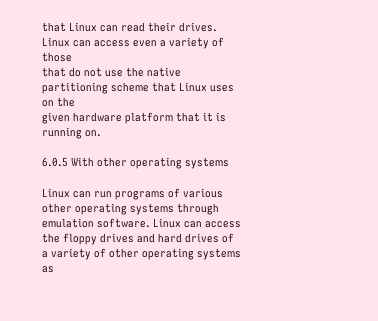that Linux can read their drives. Linux can access even a variety of those
that do not use the native partitioning scheme that Linux uses on the
given hardware platform that it is running on.

6.0.5 With other operating systems

Linux can run programs of various other operating systems through
emulation software. Linux can access the floppy drives and hard drives of
a variety of other operating systems as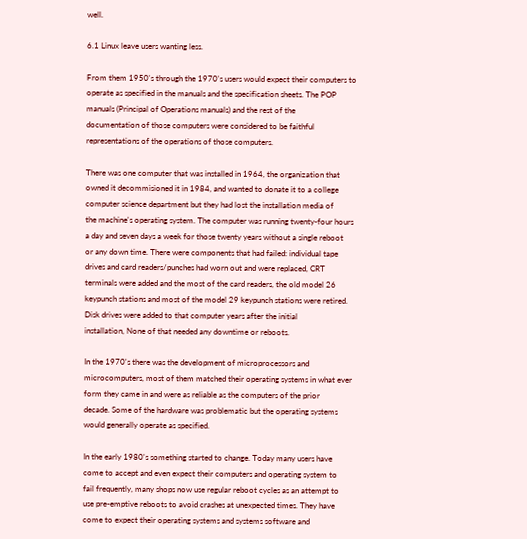well.

6.1 Linux leave users wanting less.

From them 1950's through the 1970's users would expect their computers to
operate as specified in the manuals and the specification sheets. The POP
manuals (Principal of Operations manuals) and the rest of the
documentation of those computers were considered to be faithful
representations of the operations of those computers.

There was one computer that was installed in 1964, the organization that
owned it decommisioned it in 1984, and wanted to donate it to a college
computer science department but they had lost the installation media of
the machine's operating system. The computer was running twenty-four hours
a day and seven days a week for those twenty years without a single reboot
or any down time. There were components that had failed: individual tape
drives and card readers/punches had worn out and were replaced, CRT
terminals were added and the most of the card readers, the old model 26
keypunch stations and most of the model 29 keypunch stations were retired.
Disk drives were added to that computer years after the initial
installation, None of that needed any downtime or reboots.

In the 1970's there was the development of microprocessors and
microcomputers, most of them matched their operating systems in what ever
form they came in and were as reliable as the computers of the prior
decade. Some of the hardware was problematic but the operating systems
would generally operate as specified.

In the early 1980's something started to change. Today many users have
come to accept and even expect their computers and operating system to
fail frequently, many shops now use regular reboot cycles as an attempt to
use pre-emptive reboots to avoid crashes at unexpected times. They have
come to expect their operating systems and systems software and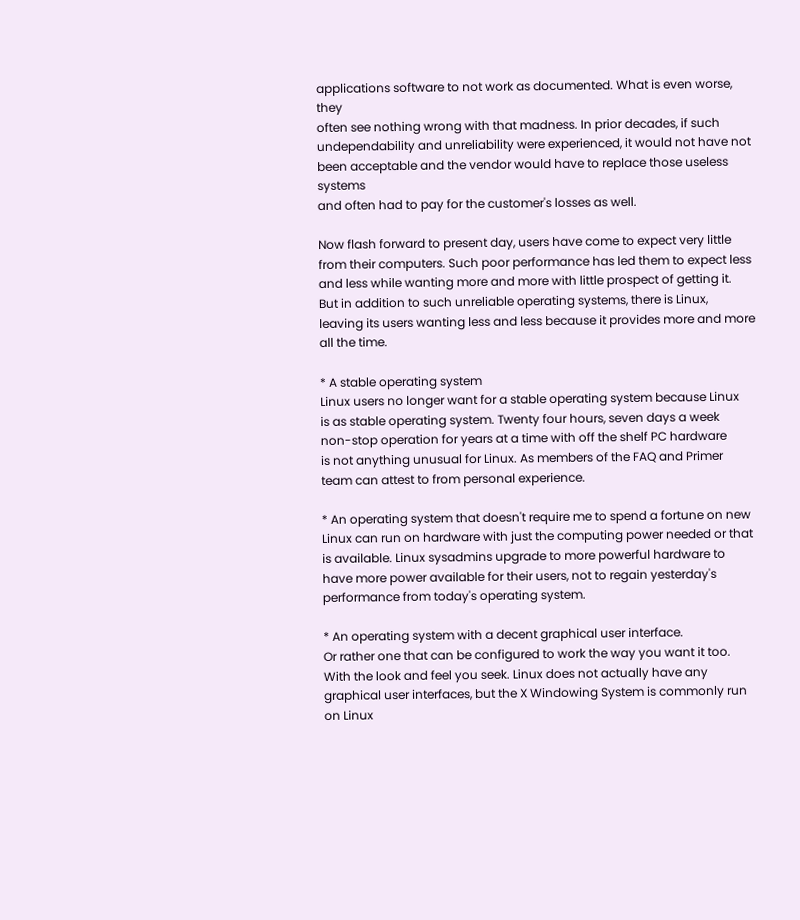applications software to not work as documented. What is even worse, they
often see nothing wrong with that madness. In prior decades, if such
undependability and unreliability were experienced, it would not have not
been acceptable and the vendor would have to replace those useless systems
and often had to pay for the customer's losses as well.

Now flash forward to present day, users have come to expect very little
from their computers. Such poor performance has led them to expect less
and less while wanting more and more with little prospect of getting it.
But in addition to such unreliable operating systems, there is Linux,
leaving its users wanting less and less because it provides more and more
all the time.

* A stable operating system
Linux users no longer want for a stable operating system because Linux
is as stable operating system. Twenty four hours, seven days a week
non-stop operation for years at a time with off the shelf PC hardware
is not anything unusual for Linux. As members of the FAQ and Primer
team can attest to from personal experience.

* An operating system that doesn't require me to spend a fortune on new
Linux can run on hardware with just the computing power needed or that
is available. Linux sysadmins upgrade to more powerful hardware to
have more power available for their users, not to regain yesterday's
performance from today's operating system.

* An operating system with a decent graphical user interface.
Or rather one that can be configured to work the way you want it too.
With the look and feel you seek. Linux does not actually have any
graphical user interfaces, but the X Windowing System is commonly run
on Linux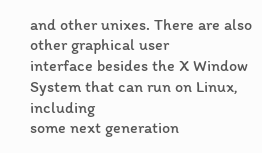and other unixes. There are also other graphical user
interface besides the X Window System that can run on Linux, including
some next generation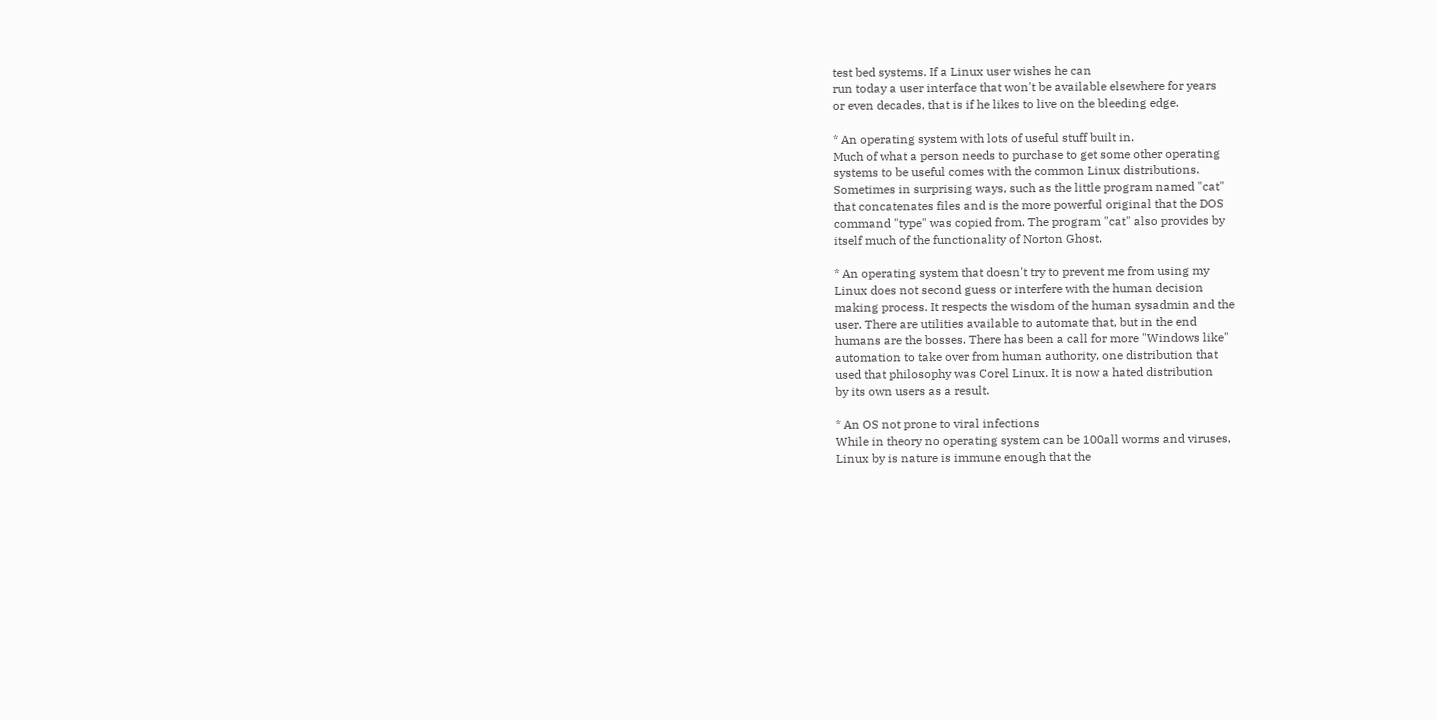test bed systems. If a Linux user wishes he can
run today a user interface that won't be available elsewhere for years
or even decades, that is if he likes to live on the bleeding edge.

* An operating system with lots of useful stuff built in.
Much of what a person needs to purchase to get some other operating
systems to be useful comes with the common Linux distributions.
Sometimes in surprising ways, such as the little program named "cat"
that concatenates files and is the more powerful original that the DOS
command "type" was copied from. The program "cat" also provides by
itself much of the functionality of Norton Ghost.

* An operating system that doesn't try to prevent me from using my
Linux does not second guess or interfere with the human decision
making process. It respects the wisdom of the human sysadmin and the
user. There are utilities available to automate that, but in the end
humans are the bosses. There has been a call for more "Windows like"
automation to take over from human authority, one distribution that
used that philosophy was Corel Linux. It is now a hated distribution
by its own users as a result.

* An OS not prone to viral infections
While in theory no operating system can be 100all worms and viruses,
Linux by is nature is immune enough that the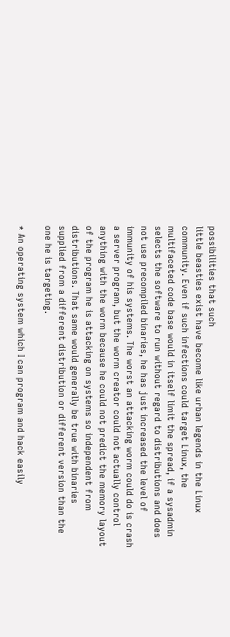possibilities that such
little beasties exist have become like urban legends in the Linux
community. Even if such infections could target Linux, the
multifaceted code base would in itself limit the spread, if a sysadmin
selects the software to run without regard to distributions and does
not use precompiled binaries, he has just increased the level of
immunity of his systems. The worst an attacking worm could do is crash
a server program, but the worm creator could not actually control
anything with the worm because he could not predict the memory layout
of the program he is attacking on systems so independent from
distributions. That same would generally be true with binaries
supplied from a different distribution or different version than the
one he is targeting.

* An operating system which I can program and hack easily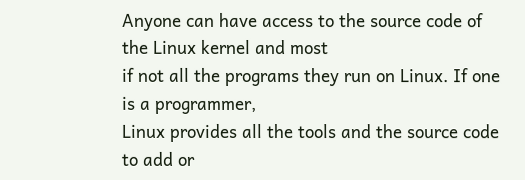Anyone can have access to the source code of the Linux kernel and most
if not all the programs they run on Linux. If one is a programmer,
Linux provides all the tools and the source code to add or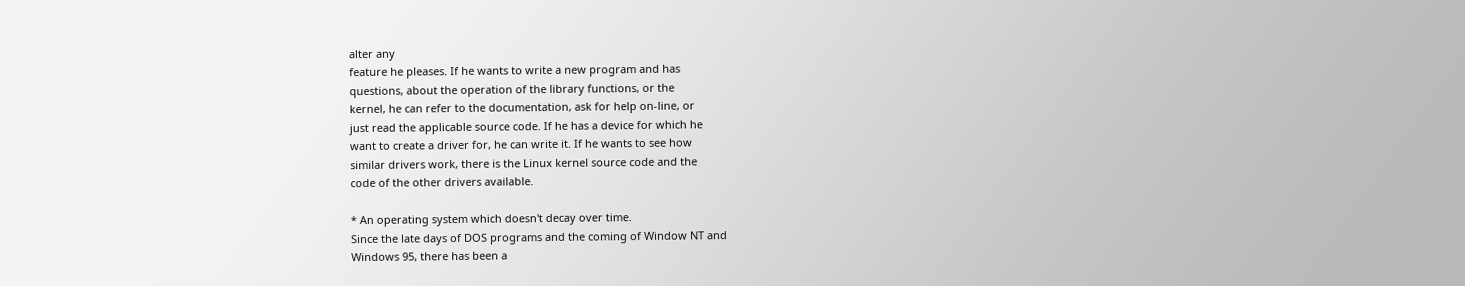alter any
feature he pleases. If he wants to write a new program and has
questions, about the operation of the library functions, or the
kernel, he can refer to the documentation, ask for help on-line, or
just read the applicable source code. If he has a device for which he
want to create a driver for, he can write it. If he wants to see how
similar drivers work, there is the Linux kernel source code and the
code of the other drivers available.

* An operating system which doesn't decay over time.
Since the late days of DOS programs and the coming of Window NT and
Windows 95, there has been a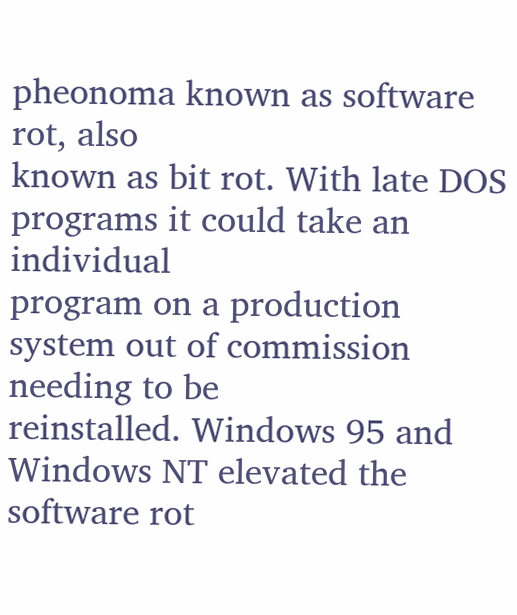pheonoma known as software rot, also
known as bit rot. With late DOS programs it could take an individual
program on a production system out of commission needing to be
reinstalled. Windows 95 and Windows NT elevated the software rot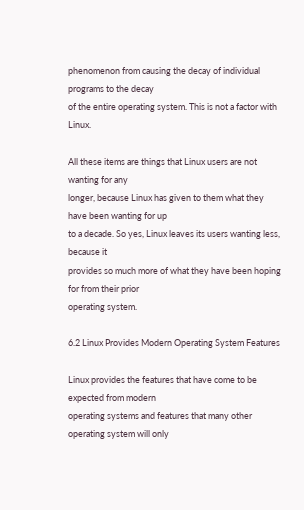phenomenon from causing the decay of individual programs to the decay
of the entire operating system. This is not a factor with Linux.

All these items are things that Linux users are not wanting for any
longer, because Linux has given to them what they have been wanting for up
to a decade. So yes, Linux leaves its users wanting less, because it
provides so much more of what they have been hoping for from their prior
operating system.

6.2 Linux Provides Modern Operating System Features

Linux provides the features that have come to be expected from modern
operating systems and features that many other operating system will only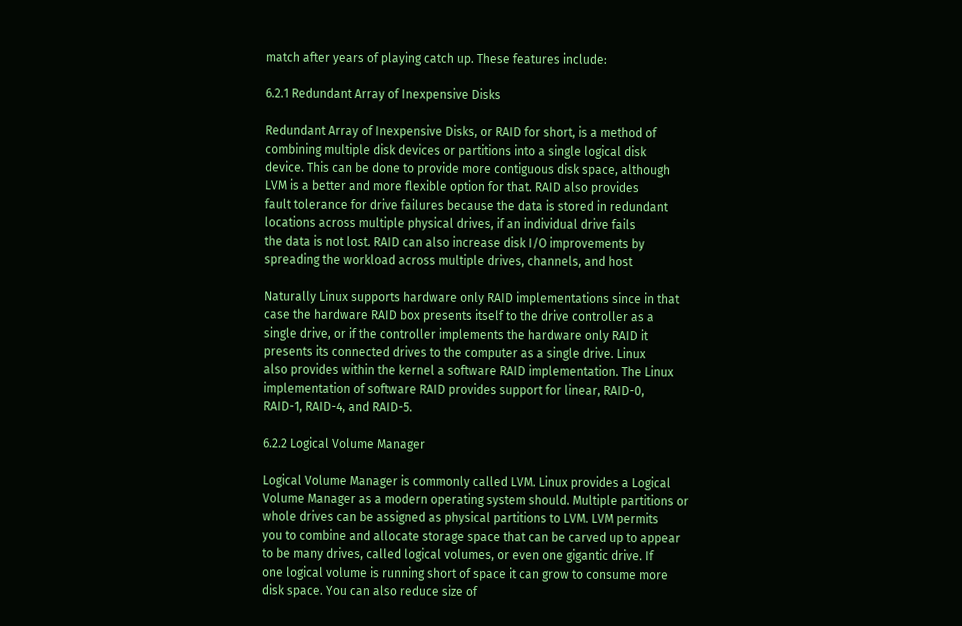match after years of playing catch up. These features include:

6.2.1 Redundant Array of Inexpensive Disks

Redundant Array of Inexpensive Disks, or RAID for short, is a method of
combining multiple disk devices or partitions into a single logical disk
device. This can be done to provide more contiguous disk space, although
LVM is a better and more flexible option for that. RAID also provides
fault tolerance for drive failures because the data is stored in redundant
locations across multiple physical drives, if an individual drive fails
the data is not lost. RAID can also increase disk I/O improvements by
spreading the workload across multiple drives, channels, and host

Naturally Linux supports hardware only RAID implementations since in that
case the hardware RAID box presents itself to the drive controller as a
single drive, or if the controller implements the hardware only RAID it
presents its connected drives to the computer as a single drive. Linux
also provides within the kernel a software RAID implementation. The Linux
implementation of software RAID provides support for linear, RAID-0,
RAID-1, RAID-4, and RAID-5.

6.2.2 Logical Volume Manager

Logical Volume Manager is commonly called LVM. Linux provides a Logical
Volume Manager as a modern operating system should. Multiple partitions or
whole drives can be assigned as physical partitions to LVM. LVM permits
you to combine and allocate storage space that can be carved up to appear
to be many drives, called logical volumes, or even one gigantic drive. If
one logical volume is running short of space it can grow to consume more
disk space. You can also reduce size of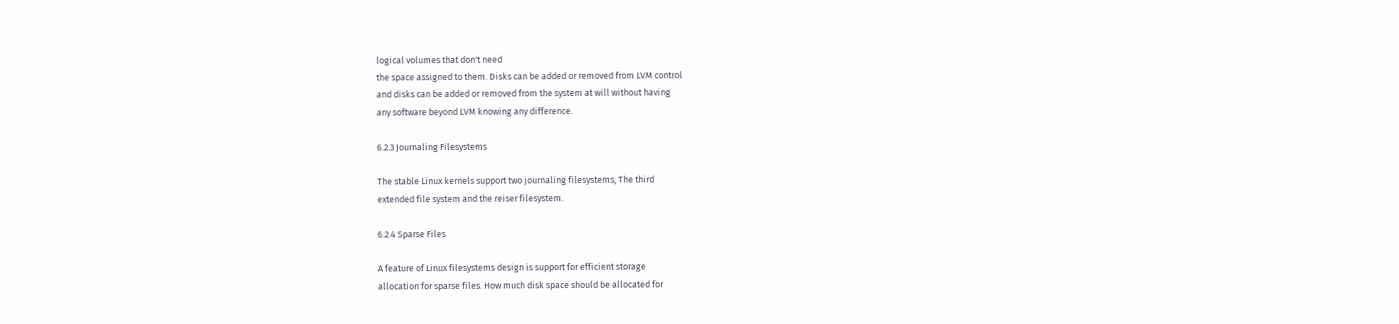logical volumes that don't need
the space assigned to them. Disks can be added or removed from LVM control
and disks can be added or removed from the system at will without having
any software beyond LVM knowing any difference.

6.2.3 Journaling Filesystems

The stable Linux kernels support two journaling filesystems, The third
extended file system and the reiser filesystem.

6.2.4 Sparse Files

A feature of Linux filesystems design is support for efficient storage
allocation for sparse files. How much disk space should be allocated for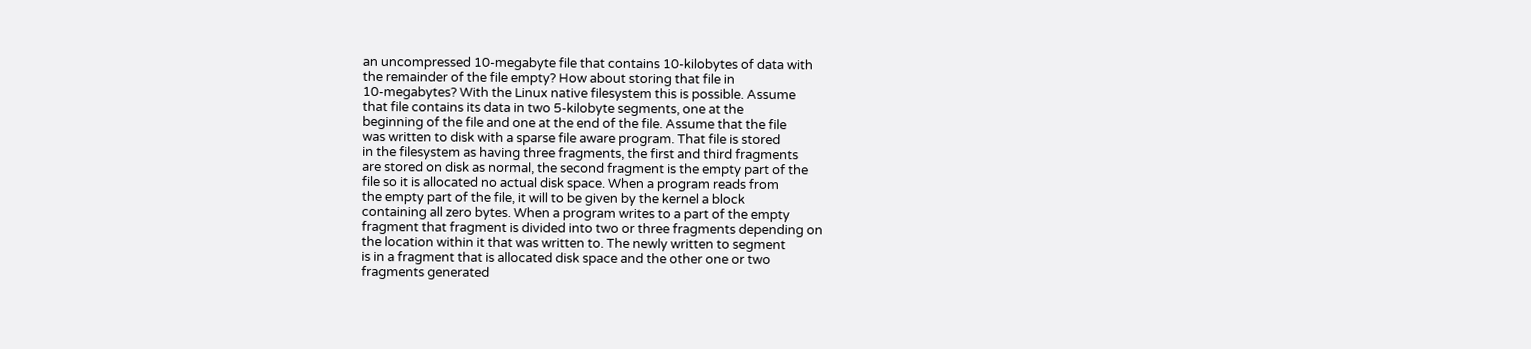an uncompressed 10-megabyte file that contains 10-kilobytes of data with
the remainder of the file empty? How about storing that file in
10-megabytes? With the Linux native filesystem this is possible. Assume
that file contains its data in two 5-kilobyte segments, one at the
beginning of the file and one at the end of the file. Assume that the file
was written to disk with a sparse file aware program. That file is stored
in the filesystem as having three fragments, the first and third fragments
are stored on disk as normal, the second fragment is the empty part of the
file so it is allocated no actual disk space. When a program reads from
the empty part of the file, it will to be given by the kernel a block
containing all zero bytes. When a program writes to a part of the empty
fragment that fragment is divided into two or three fragments depending on
the location within it that was written to. The newly written to segment
is in a fragment that is allocated disk space and the other one or two
fragments generated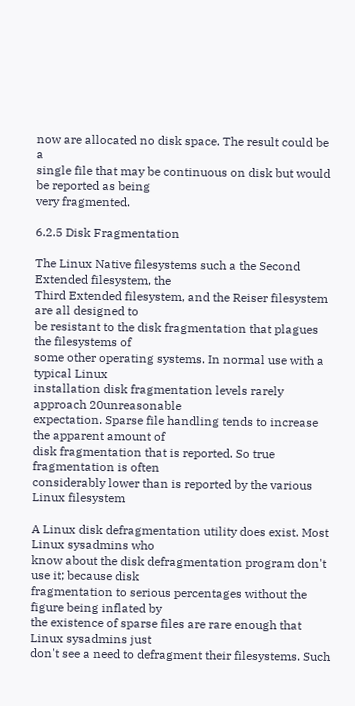now are allocated no disk space. The result could be a
single file that may be continuous on disk but would be reported as being
very fragmented.

6.2.5 Disk Fragmentation

The Linux Native filesystems such a the Second Extended filesystem, the
Third Extended filesystem, and the Reiser filesystem are all designed to
be resistant to the disk fragmentation that plagues the filesystems of
some other operating systems. In normal use with a typical Linux
installation disk fragmentation levels rarely approach 20unreasonable
expectation. Sparse file handling tends to increase the apparent amount of
disk fragmentation that is reported. So true fragmentation is often
considerably lower than is reported by the various Linux filesystem

A Linux disk defragmentation utility does exist. Most Linux sysadmins who
know about the disk defragmentation program don't use it; because disk
fragmentation to serious percentages without the figure being inflated by
the existence of sparse files are rare enough that Linux sysadmins just
don't see a need to defragment their filesystems. Such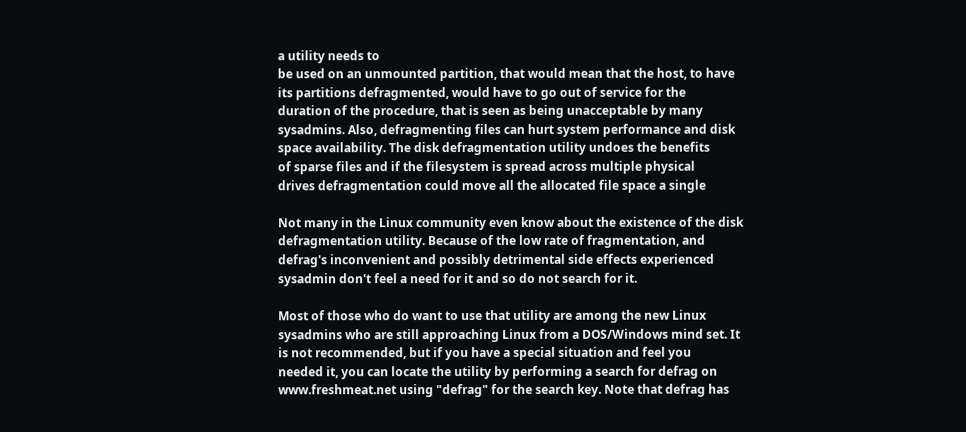a utility needs to
be used on an unmounted partition, that would mean that the host, to have
its partitions defragmented, would have to go out of service for the
duration of the procedure, that is seen as being unacceptable by many
sysadmins. Also, defragmenting files can hurt system performance and disk
space availability. The disk defragmentation utility undoes the benefits
of sparse files and if the filesystem is spread across multiple physical
drives defragmentation could move all the allocated file space a single

Not many in the Linux community even know about the existence of the disk
defragmentation utility. Because of the low rate of fragmentation, and
defrag's inconvenient and possibly detrimental side effects experienced
sysadmin don't feel a need for it and so do not search for it.

Most of those who do want to use that utility are among the new Linux
sysadmins who are still approaching Linux from a DOS/Windows mind set. It
is not recommended, but if you have a special situation and feel you
needed it, you can locate the utility by performing a search for defrag on
www.freshmeat.net using "defrag" for the search key. Note that defrag has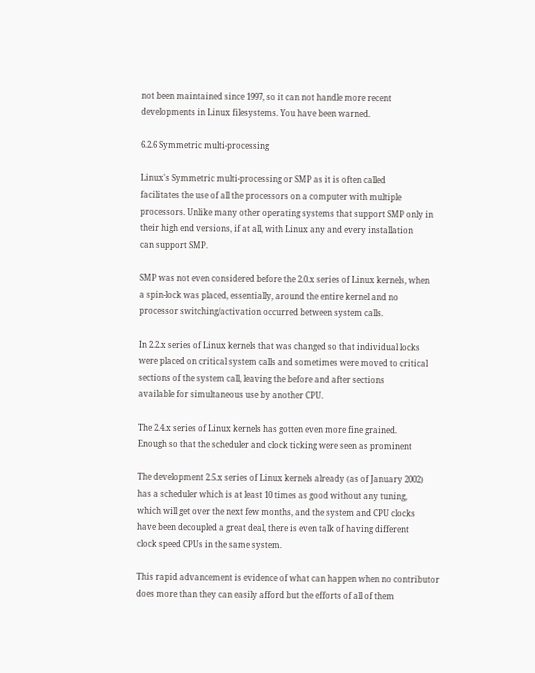not been maintained since 1997, so it can not handle more recent
developments in Linux filesystems. You have been warned.

6.2.6 Symmetric multi-processing

Linux's Symmetric multi-processing or SMP as it is often called
facilitates the use of all the processors on a computer with multiple
processors. Unlike many other operating systems that support SMP only in
their high end versions, if at all, with Linux any and every installation
can support SMP.

SMP was not even considered before the 2.0.x series of Linux kernels, when
a spin-lock was placed, essentially, around the entire kernel and no
processor switching/activation occurred between system calls.

In 2.2.x series of Linux kernels that was changed so that individual locks
were placed on critical system calls and sometimes were moved to critical
sections of the system call, leaving the before and after sections
available for simultaneous use by another CPU.

The 2.4.x series of Linux kernels has gotten even more fine grained.
Enough so that the scheduler and clock ticking were seen as prominent

The development 2.5.x series of Linux kernels already (as of January 2002)
has a scheduler which is at least 10 times as good without any tuning,
which will get over the next few months, and the system and CPU clocks
have been decoupled a great deal, there is even talk of having different
clock speed CPUs in the same system.

This rapid advancement is evidence of what can happen when no contributor
does more than they can easily afford but the efforts of all of them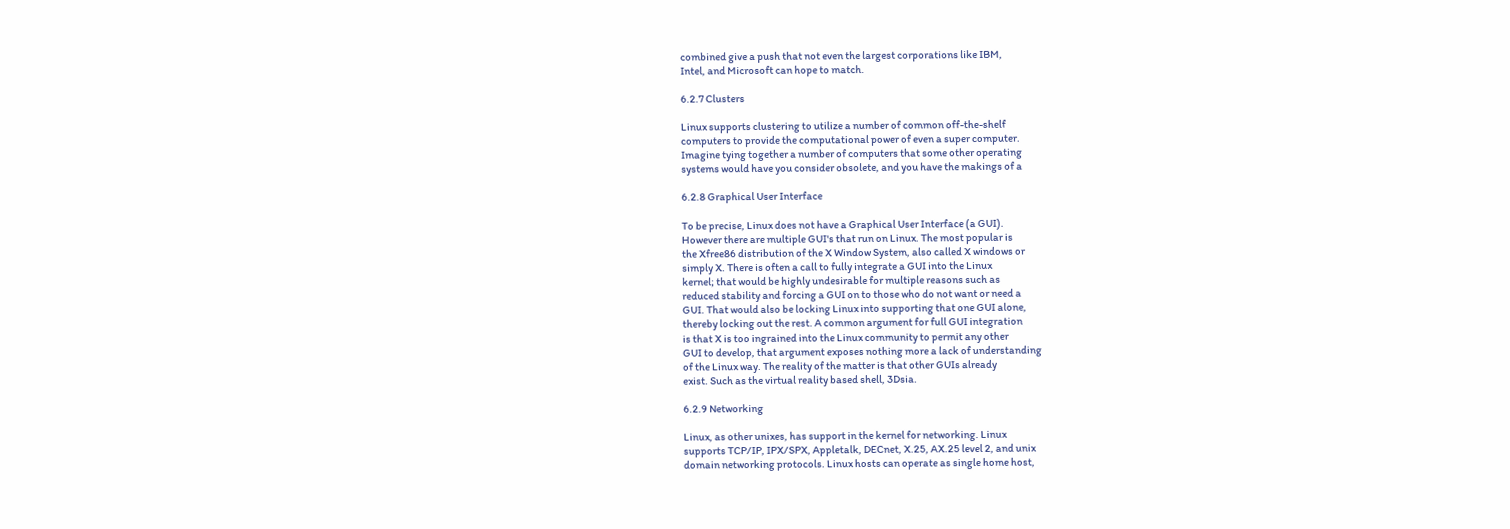combined give a push that not even the largest corporations like IBM,
Intel, and Microsoft can hope to match.

6.2.7 Clusters

Linux supports clustering to utilize a number of common off-the-shelf
computers to provide the computational power of even a super computer.
Imagine tying together a number of computers that some other operating
systems would have you consider obsolete, and you have the makings of a

6.2.8 Graphical User Interface

To be precise, Linux does not have a Graphical User Interface (a GUI).
However there are multiple GUI's that run on Linux. The most popular is
the Xfree86 distribution of the X Window System, also called X windows or
simply X. There is often a call to fully integrate a GUI into the Linux
kernel; that would be highly undesirable for multiple reasons such as
reduced stability and forcing a GUI on to those who do not want or need a
GUI. That would also be locking Linux into supporting that one GUI alone,
thereby locking out the rest. A common argument for full GUI integration
is that X is too ingrained into the Linux community to permit any other
GUI to develop, that argument exposes nothing more a lack of understanding
of the Linux way. The reality of the matter is that other GUIs already
exist. Such as the virtual reality based shell, 3Dsia.

6.2.9 Networking

Linux, as other unixes, has support in the kernel for networking. Linux
supports TCP/IP, IPX/SPX, Appletalk, DECnet, X.25, AX.25 level 2, and unix
domain networking protocols. Linux hosts can operate as single home host,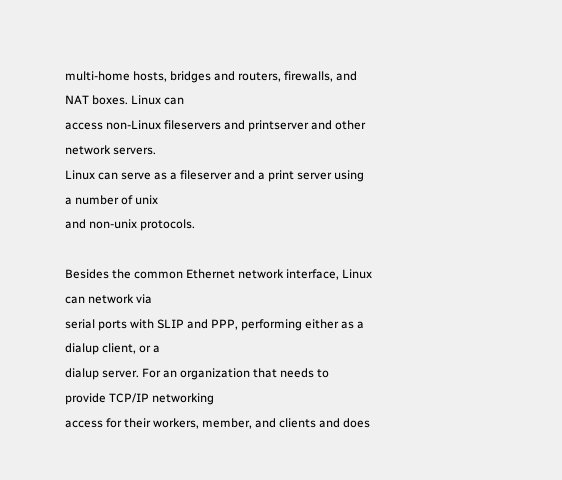multi-home hosts, bridges and routers, firewalls, and NAT boxes. Linux can
access non-Linux fileservers and printserver and other network servers.
Linux can serve as a fileserver and a print server using a number of unix
and non-unix protocols.

Besides the common Ethernet network interface, Linux can network via
serial ports with SLIP and PPP, performing either as a dialup client, or a
dialup server. For an organization that needs to provide TCP/IP networking
access for their workers, member, and clients and does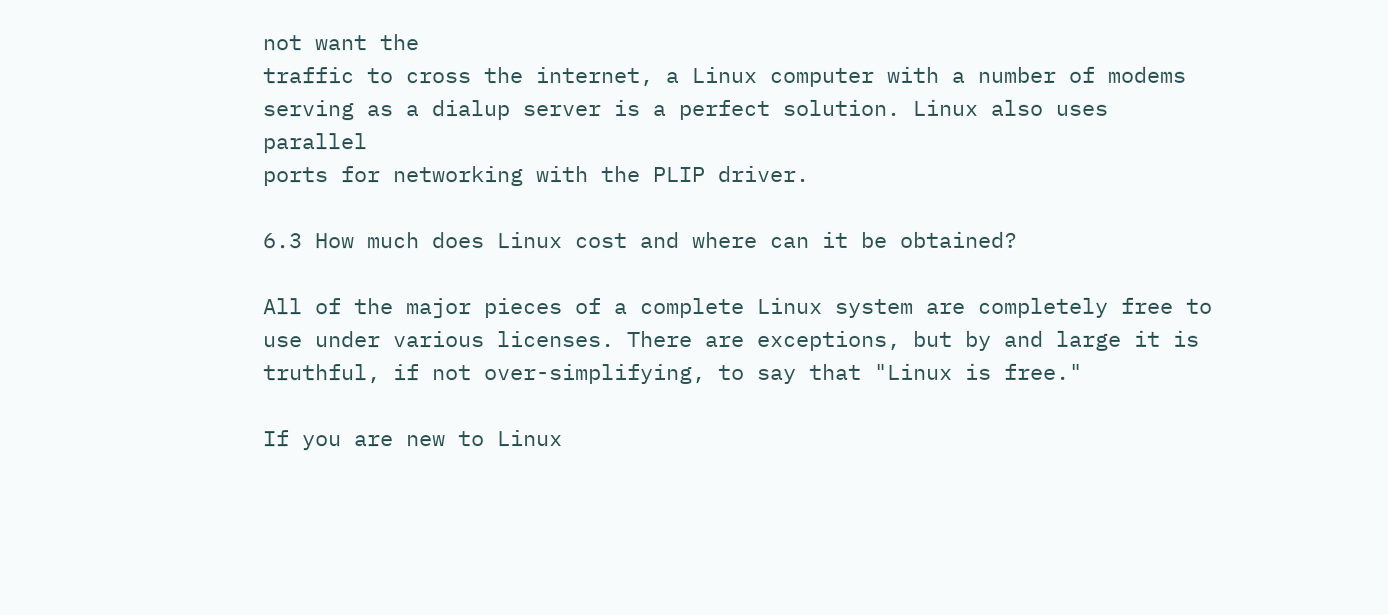not want the
traffic to cross the internet, a Linux computer with a number of modems
serving as a dialup server is a perfect solution. Linux also uses parallel
ports for networking with the PLIP driver.

6.3 How much does Linux cost and where can it be obtained?

All of the major pieces of a complete Linux system are completely free to
use under various licenses. There are exceptions, but by and large it is
truthful, if not over-simplifying, to say that "Linux is free."

If you are new to Linux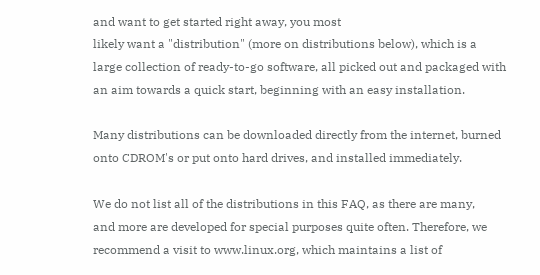and want to get started right away, you most
likely want a "distribution" (more on distributions below), which is a
large collection of ready-to-go software, all picked out and packaged with
an aim towards a quick start, beginning with an easy installation.

Many distributions can be downloaded directly from the internet, burned
onto CDROM's or put onto hard drives, and installed immediately.

We do not list all of the distributions in this FAQ, as there are many,
and more are developed for special purposes quite often. Therefore, we
recommend a visit to www.linux.org, which maintains a list of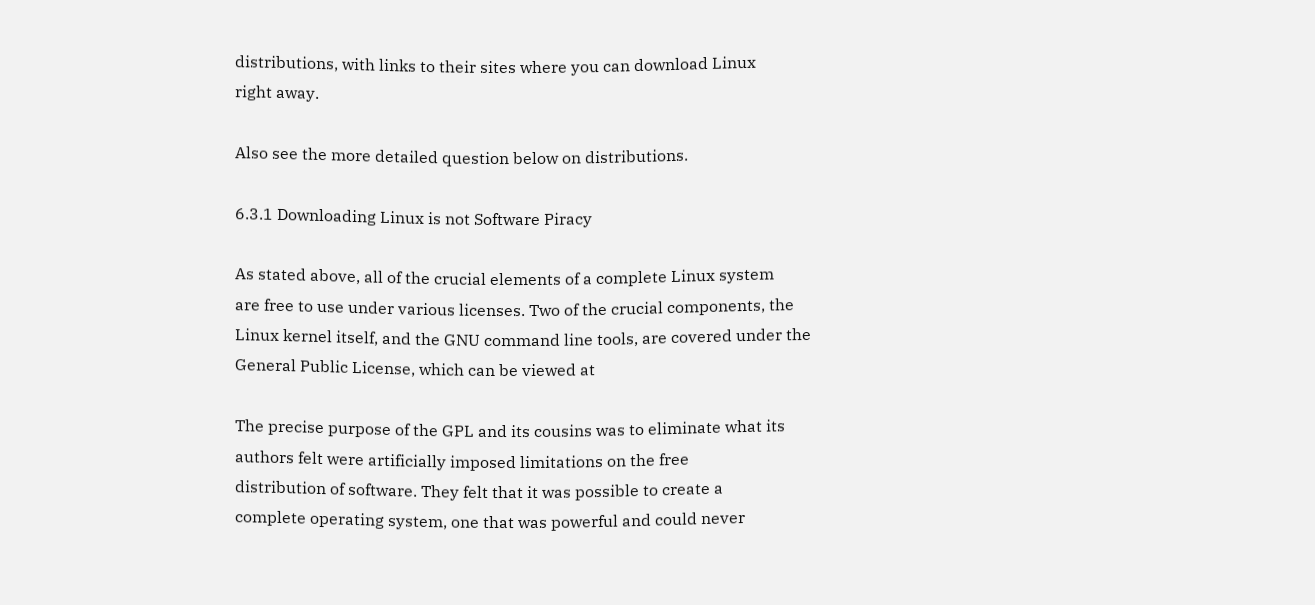distributions, with links to their sites where you can download Linux
right away.

Also see the more detailed question below on distributions.

6.3.1 Downloading Linux is not Software Piracy

As stated above, all of the crucial elements of a complete Linux system
are free to use under various licenses. Two of the crucial components, the
Linux kernel itself, and the GNU command line tools, are covered under the
General Public License, which can be viewed at

The precise purpose of the GPL and its cousins was to eliminate what its
authors felt were artificially imposed limitations on the free
distribution of software. They felt that it was possible to create a
complete operating system, one that was powerful and could never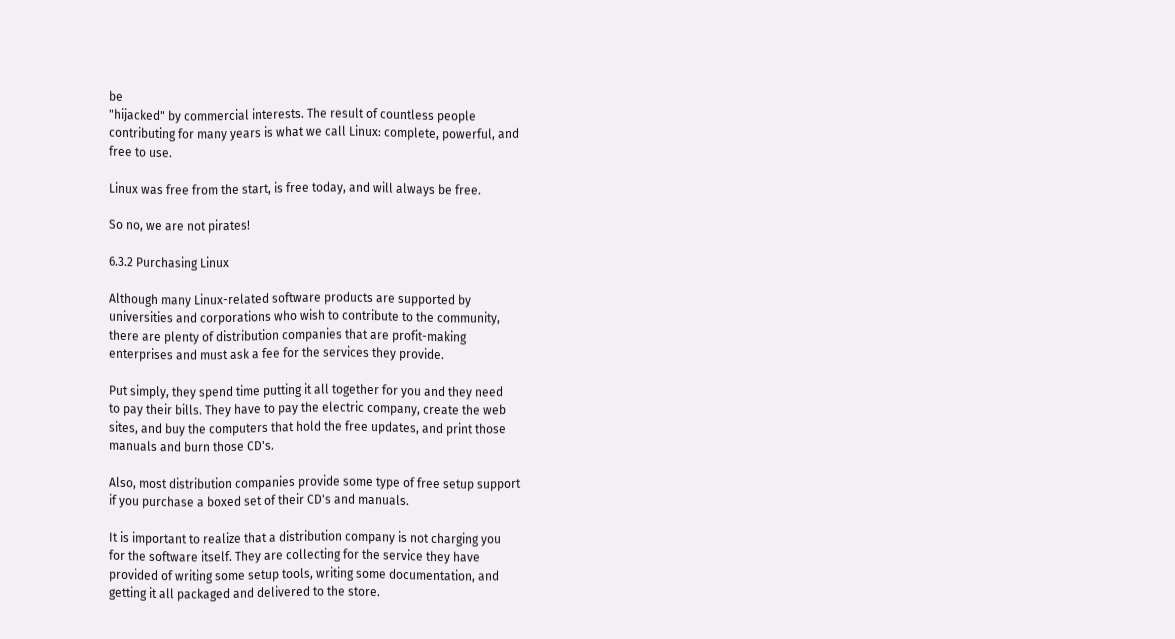be
"hijacked" by commercial interests. The result of countless people
contributing for many years is what we call Linux: complete, powerful, and
free to use.

Linux was free from the start, is free today, and will always be free.

So no, we are not pirates!

6.3.2 Purchasing Linux

Although many Linux-related software products are supported by
universities and corporations who wish to contribute to the community,
there are plenty of distribution companies that are profit-making
enterprises and must ask a fee for the services they provide.

Put simply, they spend time putting it all together for you and they need
to pay their bills. They have to pay the electric company, create the web
sites, and buy the computers that hold the free updates, and print those
manuals and burn those CD's.

Also, most distribution companies provide some type of free setup support
if you purchase a boxed set of their CD's and manuals.

It is important to realize that a distribution company is not charging you
for the software itself. They are collecting for the service they have
provided of writing some setup tools, writing some documentation, and
getting it all packaged and delivered to the store.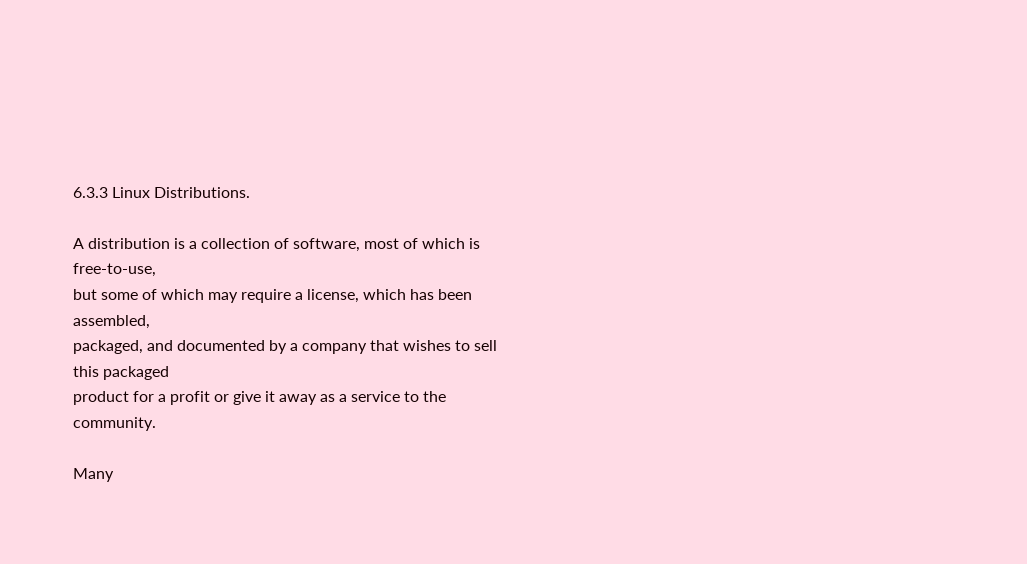6.3.3 Linux Distributions.

A distribution is a collection of software, most of which is free-to-use,
but some of which may require a license, which has been assembled,
packaged, and documented by a company that wishes to sell this packaged
product for a profit or give it away as a service to the community.

Many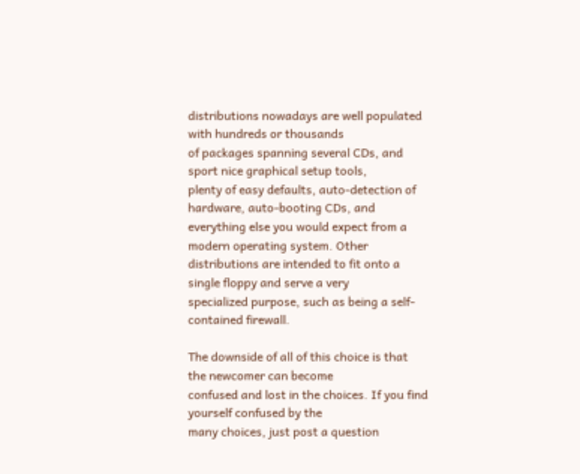distributions nowadays are well populated with hundreds or thousands
of packages spanning several CDs, and sport nice graphical setup tools,
plenty of easy defaults, auto-detection of hardware, auto-booting CDs, and
everything else you would expect from a modern operating system. Other
distributions are intended to fit onto a single floppy and serve a very
specialized purpose, such as being a self-contained firewall.

The downside of all of this choice is that the newcomer can become
confused and lost in the choices. If you find yourself confused by the
many choices, just post a question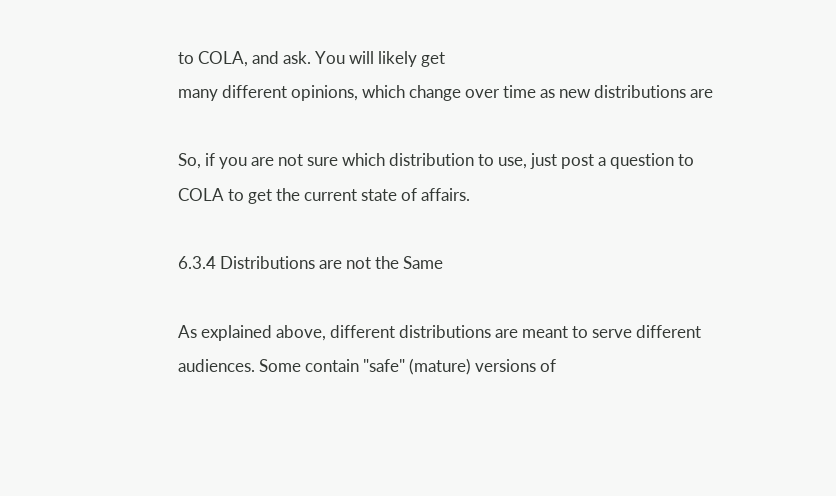to COLA, and ask. You will likely get
many different opinions, which change over time as new distributions are

So, if you are not sure which distribution to use, just post a question to
COLA to get the current state of affairs.

6.3.4 Distributions are not the Same

As explained above, different distributions are meant to serve different
audiences. Some contain "safe" (mature) versions of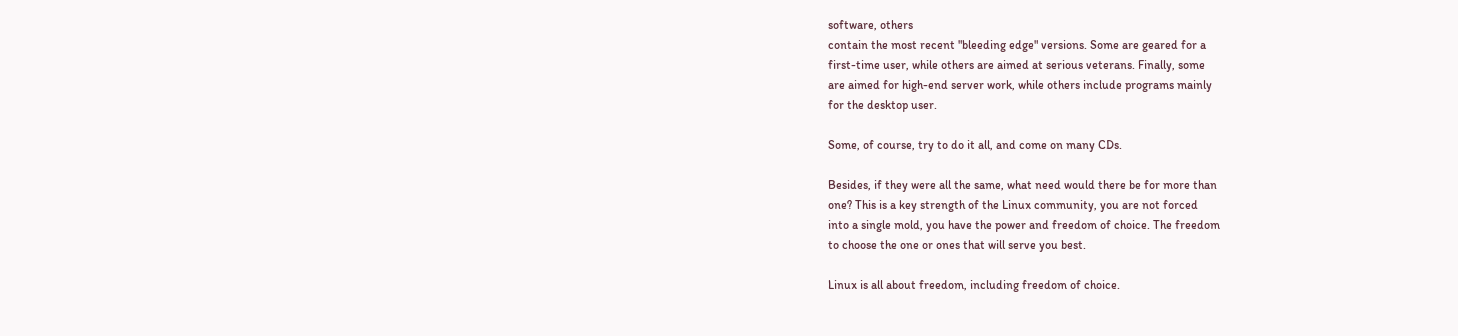software, others
contain the most recent "bleeding edge" versions. Some are geared for a
first-time user, while others are aimed at serious veterans. Finally, some
are aimed for high-end server work, while others include programs mainly
for the desktop user.

Some, of course, try to do it all, and come on many CDs.

Besides, if they were all the same, what need would there be for more than
one? This is a key strength of the Linux community, you are not forced
into a single mold, you have the power and freedom of choice. The freedom
to choose the one or ones that will serve you best.

Linux is all about freedom, including freedom of choice.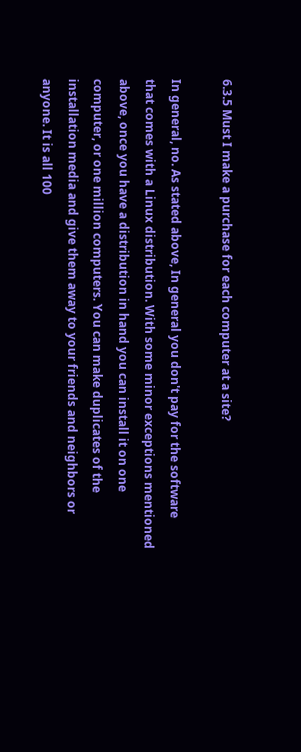6.3.5 Must I make a purchase for each computer at a site?

In general, no. As stated above, In general you don't pay for the software
that comes with a Linux distribution. With some minor exceptions mentioned
above, once you have a distribution in hand you can install it on one
computer, or one million computers. You can make duplicates of the
installation media and give them away to your friends and neighbors or
anyone. It is all 100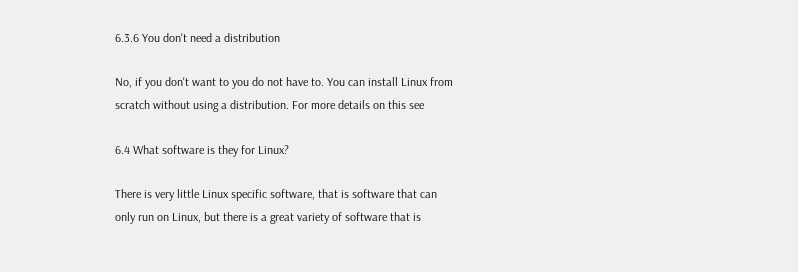6.3.6 You don't need a distribution

No, if you don't want to you do not have to. You can install Linux from
scratch without using a distribution. For more details on this see

6.4 What software is they for Linux?

There is very little Linux specific software, that is software that can
only run on Linux, but there is a great variety of software that is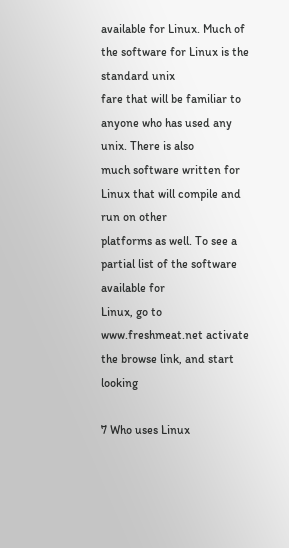available for Linux. Much of the software for Linux is the standard unix
fare that will be familiar to anyone who has used any unix. There is also
much software written for Linux that will compile and run on other
platforms as well. To see a partial list of the software available for
Linux, go to www.freshmeat.net activate the browse link, and start looking

7 Who uses Linux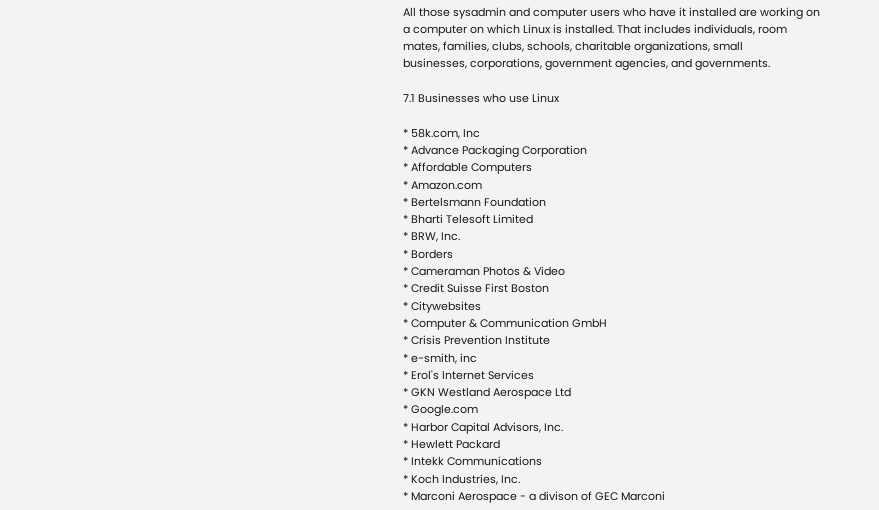All those sysadmin and computer users who have it installed are working on
a computer on which Linux is installed. That includes individuals, room
mates, families, clubs, schools, charitable organizations, small
businesses, corporations, government agencies, and governments.

7.1 Businesses who use Linux

* 58k.com, Inc
* Advance Packaging Corporation
* Affordable Computers
* Amazon.com
* Bertelsmann Foundation
* Bharti Telesoft Limited
* BRW, Inc.
* Borders
* Cameraman Photos & Video
* Credit Suisse First Boston
* Citywebsites
* Computer & Communication GmbH
* Crisis Prevention Institute
* e-smith, inc
* Erol's Internet Services
* GKN Westland Aerospace Ltd
* Google.com
* Harbor Capital Advisors, Inc.
* Hewlett Packard
* Intekk Communications
* Koch Industries, Inc.
* Marconi Aerospace - a divison of GEC Marconi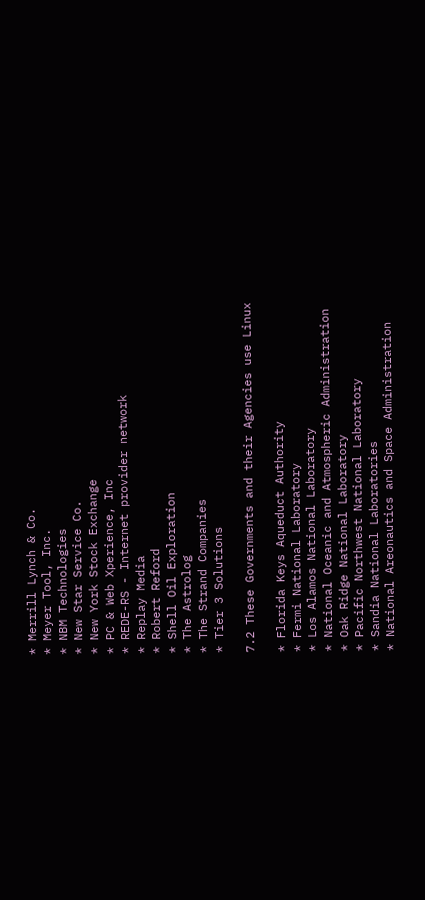* Merrill Lynch & Co.
* Meyer Tool, Inc.
* NBM Technologies
* New Star Service Co.
* New York Stock Exchange
* PC & Web Xperience, Inc
* REDE-RS - Internet provider network
* Replay Media
* Robert Reford
* Shell Oil Exploration
* The Astrolog
* The Strand Companies
* Tier 3 Solutions

7.2 These Governments and their Agencies use Linux

* Florida Keys Aqueduct Authority
* Fermi National Laboratory
* Los Alamos National Laboratory
* National Oceanic and Atmospheric Administration
* Oak Ridge National Laboratory
* Pacific Northwest National Laboratory
* Sandia National Laboratories
* National Areonautics and Space Administration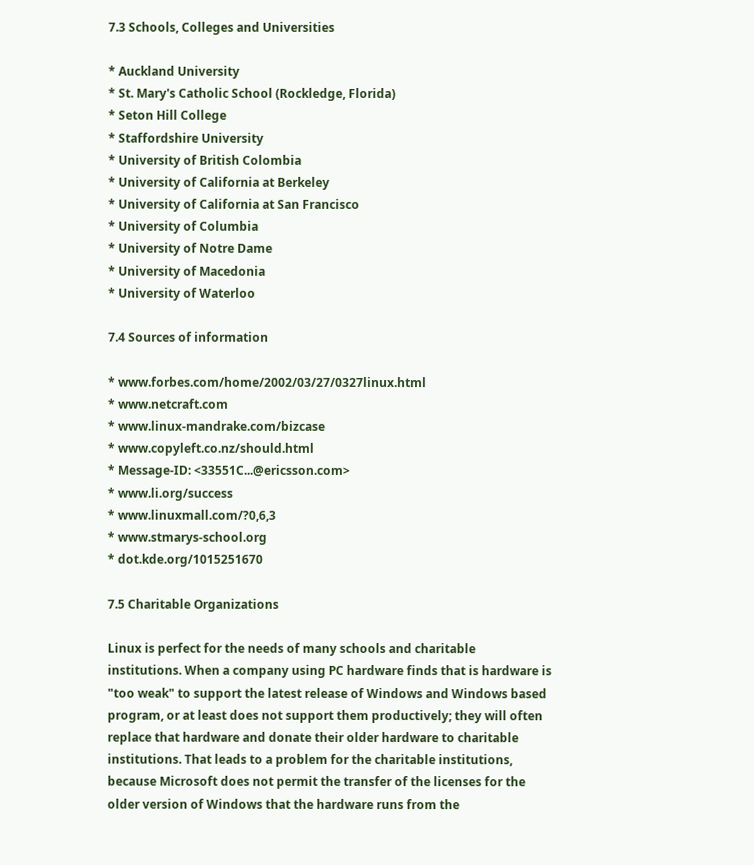7.3 Schools, Colleges and Universities

* Auckland University
* St. Mary's Catholic School (Rockledge, Florida)
* Seton Hill College
* Staffordshire University
* University of British Colombia
* University of California at Berkeley
* University of California at San Francisco
* University of Columbia
* University of Notre Dame
* University of Macedonia
* University of Waterloo

7.4 Sources of information

* www.forbes.com/home/2002/03/27/0327linux.html
* www.netcraft.com
* www.linux-mandrake.com/bizcase
* www.copyleft.co.nz/should.html
* Message-ID: <33551C...@ericsson.com>
* www.li.org/success
* www.linuxmall.com/?0,6,3
* www.stmarys-school.org
* dot.kde.org/1015251670

7.5 Charitable Organizations

Linux is perfect for the needs of many schools and charitable
institutions. When a company using PC hardware finds that is hardware is
"too weak" to support the latest release of Windows and Windows based
program, or at least does not support them productively; they will often
replace that hardware and donate their older hardware to charitable
institutions. That leads to a problem for the charitable institutions,
because Microsoft does not permit the transfer of the licenses for the
older version of Windows that the hardware runs from the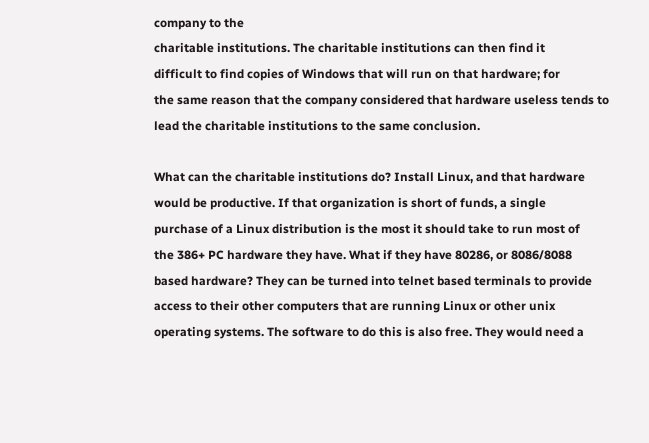company to the
charitable institutions. The charitable institutions can then find it
difficult to find copies of Windows that will run on that hardware; for
the same reason that the company considered that hardware useless tends to
lead the charitable institutions to the same conclusion.

What can the charitable institutions do? Install Linux, and that hardware
would be productive. If that organization is short of funds, a single
purchase of a Linux distribution is the most it should take to run most of
the 386+ PC hardware they have. What if they have 80286, or 8086/8088
based hardware? They can be turned into telnet based terminals to provide
access to their other computers that are running Linux or other unix
operating systems. The software to do this is also free. They would need a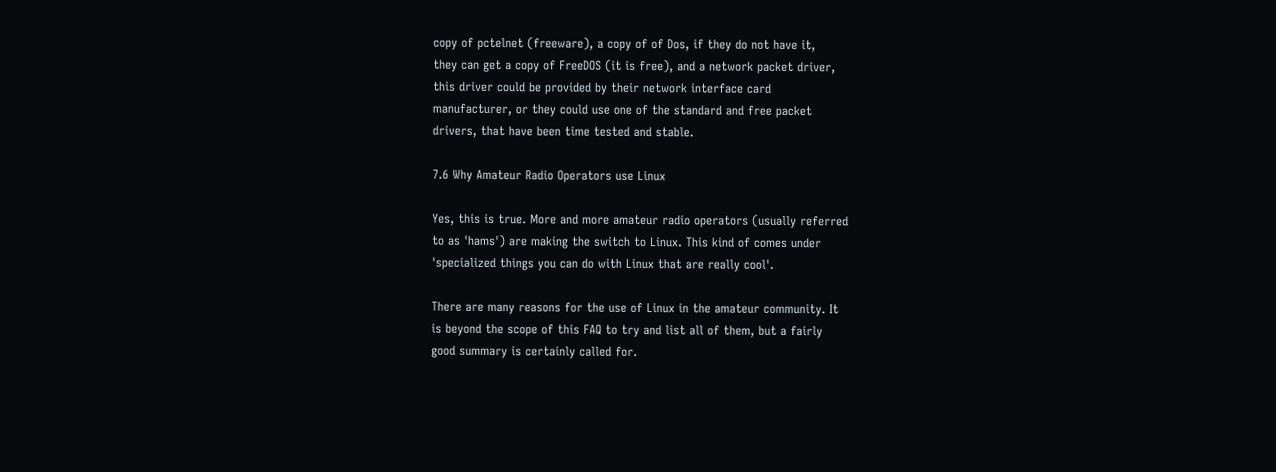copy of pctelnet (freeware), a copy of of Dos, if they do not have it,
they can get a copy of FreeDOS (it is free), and a network packet driver,
this driver could be provided by their network interface card
manufacturer, or they could use one of the standard and free packet
drivers, that have been time tested and stable.

7.6 Why Amateur Radio Operators use Linux

Yes, this is true. More and more amateur radio operators (usually referred
to as 'hams') are making the switch to Linux. This kind of comes under
'specialized things you can do with Linux that are really cool'.

There are many reasons for the use of Linux in the amateur community. It
is beyond the scope of this FAQ to try and list all of them, but a fairly
good summary is certainly called for.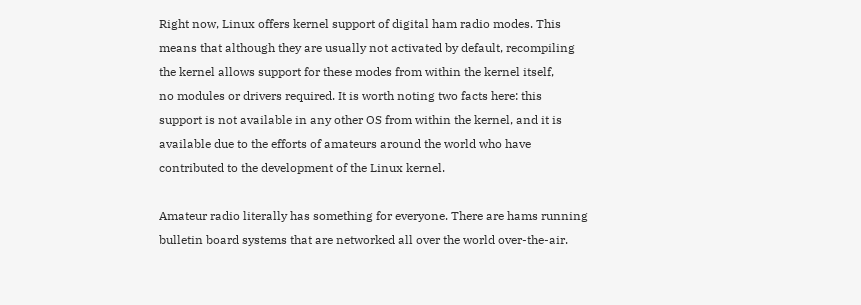Right now, Linux offers kernel support of digital ham radio modes. This
means that although they are usually not activated by default, recompiling
the kernel allows support for these modes from within the kernel itself,
no modules or drivers required. It is worth noting two facts here: this
support is not available in any other OS from within the kernel, and it is
available due to the efforts of amateurs around the world who have
contributed to the development of the Linux kernel.

Amateur radio literally has something for everyone. There are hams running
bulletin board systems that are networked all over the world over-the-air.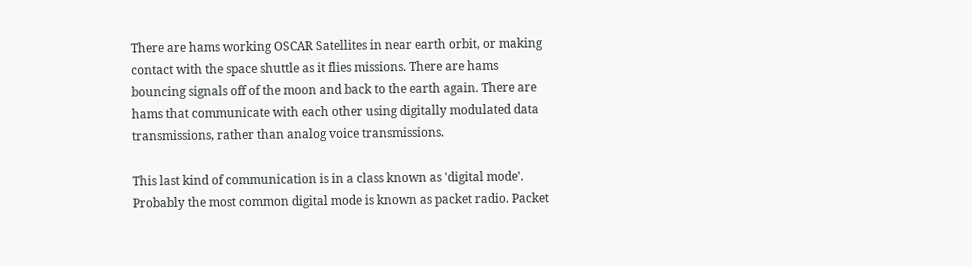There are hams working OSCAR Satellites in near earth orbit, or making
contact with the space shuttle as it flies missions. There are hams
bouncing signals off of the moon and back to the earth again. There are
hams that communicate with each other using digitally modulated data
transmissions, rather than analog voice transmissions.

This last kind of communication is in a class known as 'digital mode'.
Probably the most common digital mode is known as packet radio. Packet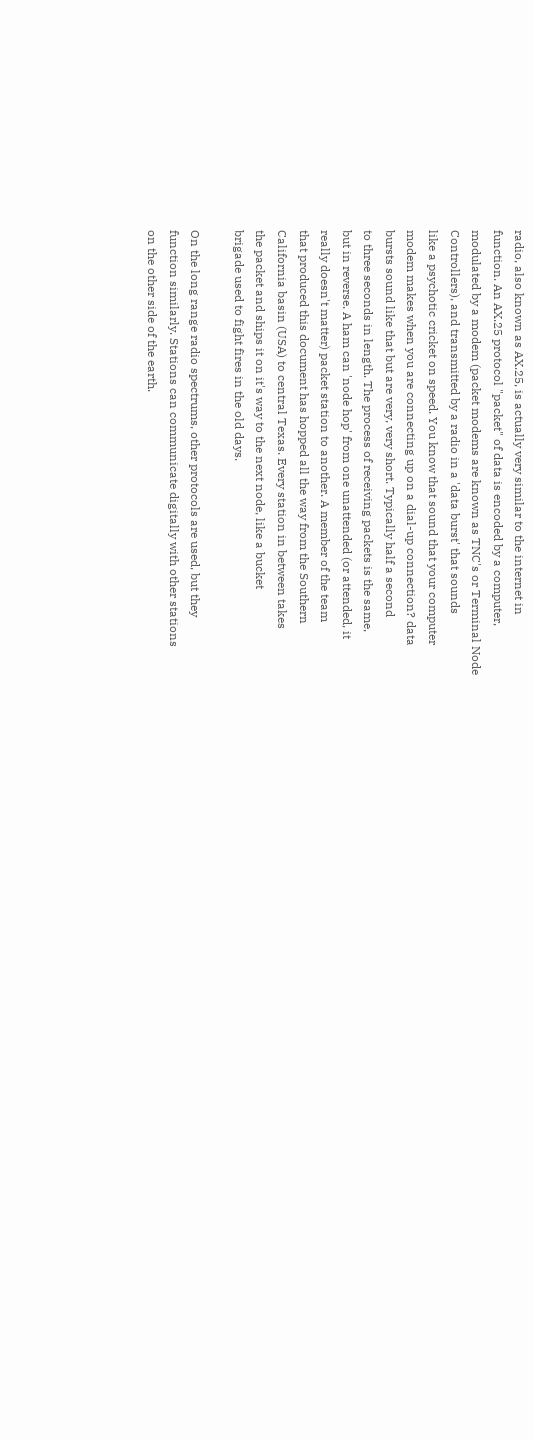radio, also known as AX.25, is actually very similar to the internet in
function. An AX.25 protocol "packet" of data is encoded by a computer,
modulated by a modem (packet modems are known as TNC's or Terminal Node
Controllers), and transmitted by a radio in a 'data burst' that sounds
like a psychotic cricket on speed. You know that sound that your computer
modem makes when you are connecting up on a dial-up connection? data
bursts sound like that but are very, very short. Typically half a second
to three seconds in length. The process of receiving packets is the same,
but in reverse. A ham can 'node hop' from one unattended (or attended, it
really doesn't matter) packet station to another. A member of the team
that produced this document has hopped all the way from the Southern
California basin (USA) to central Texas. Every station in between takes
the packet and ships it on it's way to the next node, like a bucket
brigade used to fight fires in the old days.

On the long range radio spectrums, other protocols are used, but they
function similarly. Stations can communicate digitally with other stations
on the other side of the earth.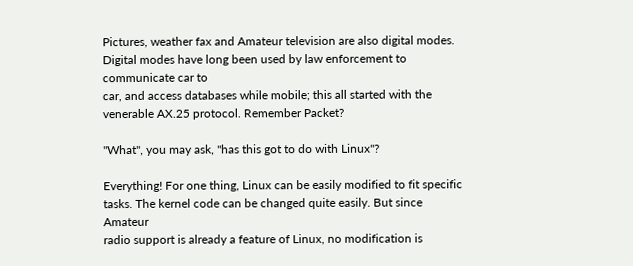Pictures, weather fax and Amateur television are also digital modes.
Digital modes have long been used by law enforcement to communicate car to
car, and access databases while mobile; this all started with the
venerable AX.25 protocol. Remember Packet?

"What", you may ask, "has this got to do with Linux"?

Everything! For one thing, Linux can be easily modified to fit specific
tasks. The kernel code can be changed quite easily. But since Amateur
radio support is already a feature of Linux, no modification is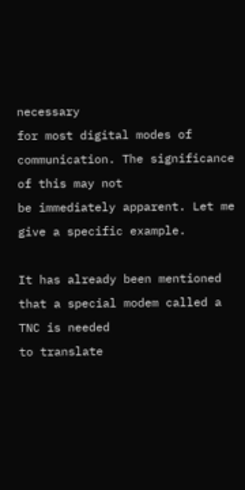necessary
for most digital modes of communication. The significance of this may not
be immediately apparent. Let me give a specific example.

It has already been mentioned that a special modem called a TNC is needed
to translate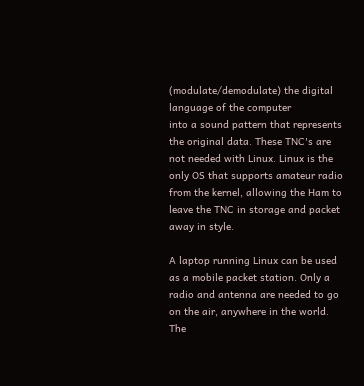(modulate/demodulate) the digital language of the computer
into a sound pattern that represents the original data. These TNC's are
not needed with Linux. Linux is the only OS that supports amateur radio
from the kernel, allowing the Ham to leave the TNC in storage and packet
away in style.

A laptop running Linux can be used as a mobile packet station. Only a
radio and antenna are needed to go on the air, anywhere in the world. The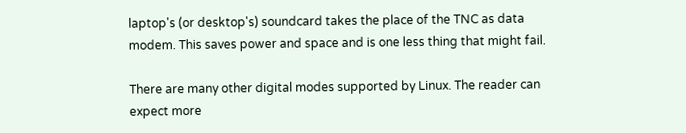laptop's (or desktop's) soundcard takes the place of the TNC as data
modem. This saves power and space and is one less thing that might fail.

There are many other digital modes supported by Linux. The reader can
expect more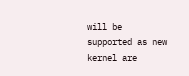will be supported as new kernel are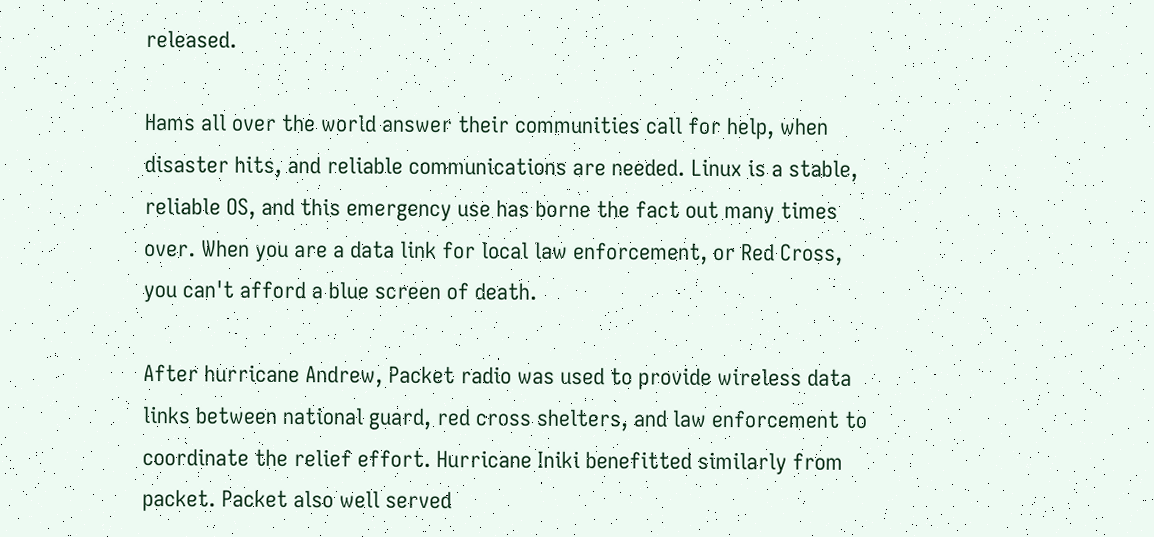released.

Hams all over the world answer their communities call for help, when
disaster hits, and reliable communications are needed. Linux is a stable,
reliable OS, and this emergency use has borne the fact out many times
over. When you are a data link for local law enforcement, or Red Cross,
you can't afford a blue screen of death.

After hurricane Andrew, Packet radio was used to provide wireless data
links between national guard, red cross shelters, and law enforcement to
coordinate the relief effort. Hurricane Iniki benefitted similarly from
packet. Packet also well served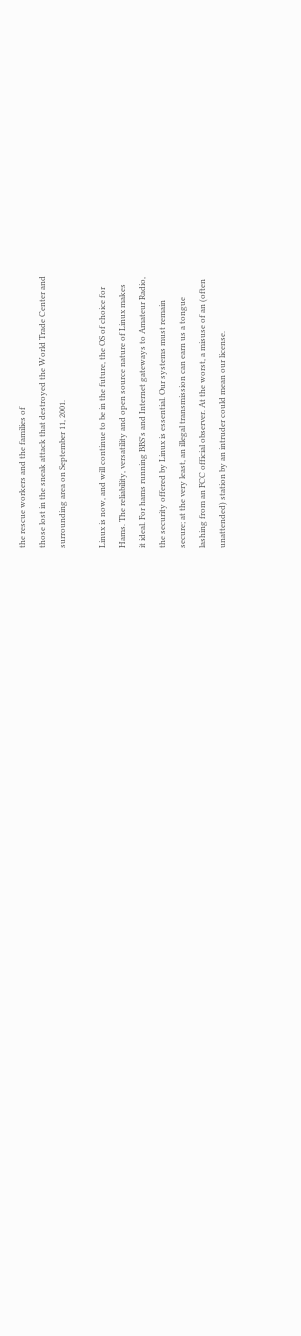the rescue workers and the families of
those lost in the sneak attack that destroyed the World Trade Center and
surrounding area on September 11, 2001.

Linux is now, and will continue to be in the future, the OS of choice for
Hams. The reliability, versatility and open source nature of Linux makes
it ideal. For hams running BBS's and Internet gateways to Amateur Radio,
the security offered by Linux is essential. Our systems must remain
secure; at the very least, an illegal transmission can earn us a tongue
lashing from an FCC official observer. At the worst, a misuse of an (often
unattended) station by an intruder could mean our license.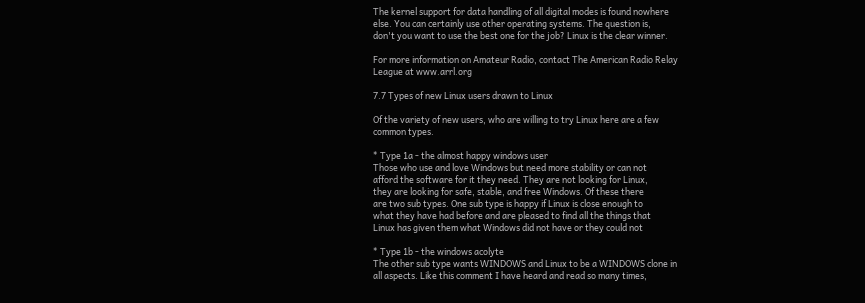The kernel support for data handling of all digital modes is found nowhere
else. You can certainly use other operating systems. The question is,
don't you want to use the best one for the job? Linux is the clear winner.

For more information on Amateur Radio, contact The American Radio Relay
League at www.arrl.org

7.7 Types of new Linux users drawn to Linux

Of the variety of new users, who are willing to try Linux here are a few
common types.

* Type 1a - the almost happy windows user
Those who use and love Windows but need more stability or can not
afford the software for it they need. They are not looking for Linux,
they are looking for safe, stable, and free Windows. Of these there
are two sub types. One sub type is happy if Linux is close enough to
what they have had before and are pleased to find all the things that
Linux has given them what Windows did not have or they could not

* Type 1b - the windows acolyte
The other sub type wants WINDOWS and Linux to be a WINDOWS clone in
all aspects. Like this comment I have heard and read so many times,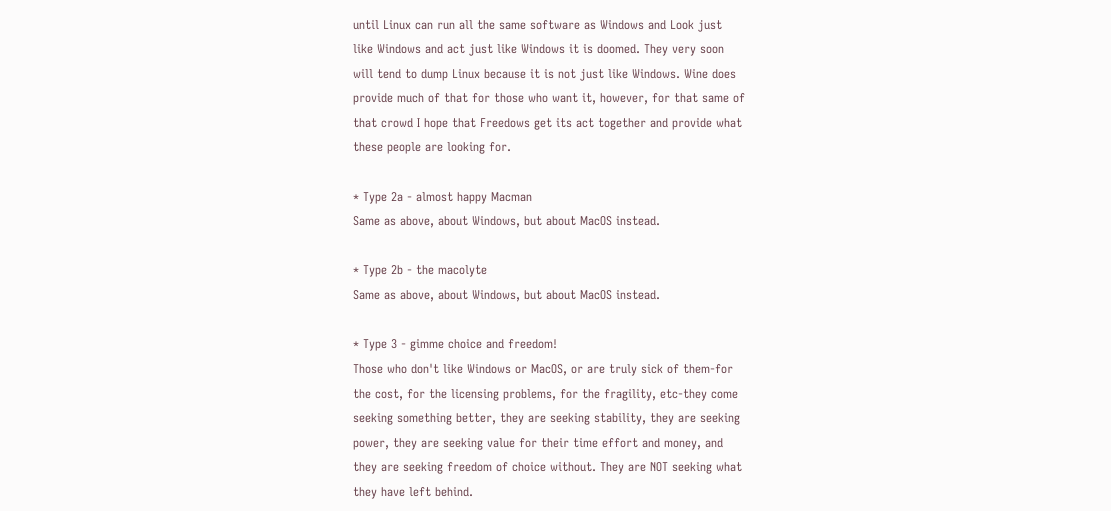until Linux can run all the same software as Windows and Look just
like Windows and act just like Windows it is doomed. They very soon
will tend to dump Linux because it is not just like Windows. Wine does
provide much of that for those who want it, however, for that same of
that crowd I hope that Freedows get its act together and provide what
these people are looking for.

* Type 2a - almost happy Macman
Same as above, about Windows, but about MacOS instead.

* Type 2b - the macolyte
Same as above, about Windows, but about MacOS instead.

* Type 3 - gimme choice and freedom!
Those who don't like Windows or MacOS, or are truly sick of them-for
the cost, for the licensing problems, for the fragility, etc-they come
seeking something better, they are seeking stability, they are seeking
power, they are seeking value for their time effort and money, and
they are seeking freedom of choice without. They are NOT seeking what
they have left behind.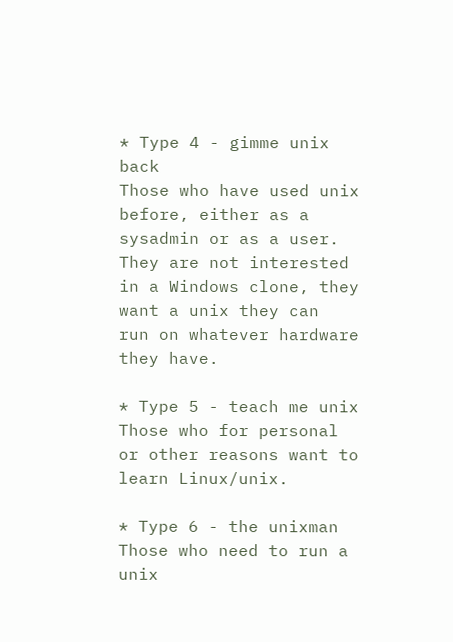* Type 4 - gimme unix back
Those who have used unix before, either as a sysadmin or as a user.
They are not interested in a Windows clone, they want a unix they can
run on whatever hardware they have.

* Type 5 - teach me unix
Those who for personal or other reasons want to learn Linux/unix.

* Type 6 - the unixman
Those who need to run a unix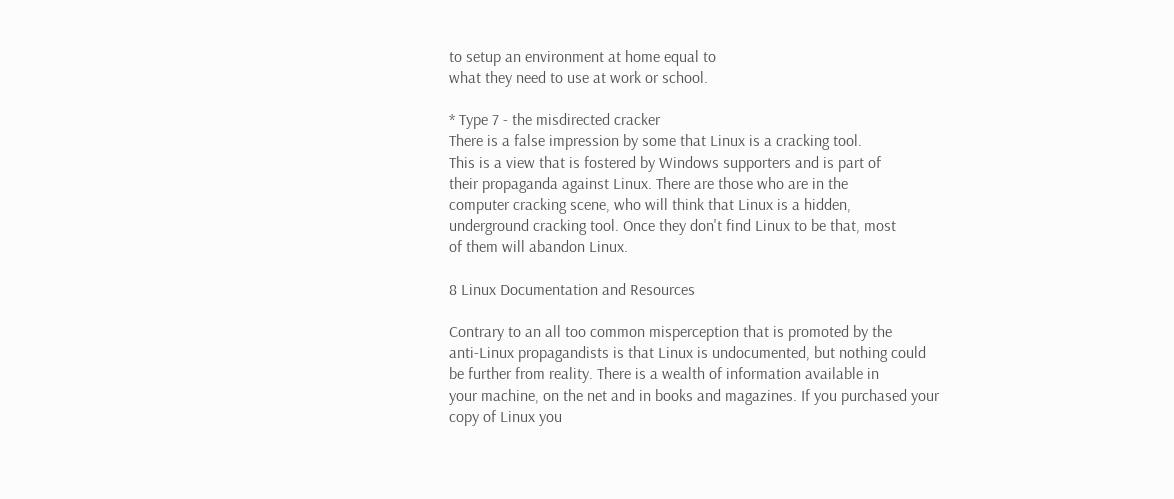to setup an environment at home equal to
what they need to use at work or school.

* Type 7 - the misdirected cracker
There is a false impression by some that Linux is a cracking tool.
This is a view that is fostered by Windows supporters and is part of
their propaganda against Linux. There are those who are in the
computer cracking scene, who will think that Linux is a hidden,
underground cracking tool. Once they don't find Linux to be that, most
of them will abandon Linux.

8 Linux Documentation and Resources

Contrary to an all too common misperception that is promoted by the
anti-Linux propagandists is that Linux is undocumented, but nothing could
be further from reality. There is a wealth of information available in
your machine, on the net and in books and magazines. If you purchased your
copy of Linux you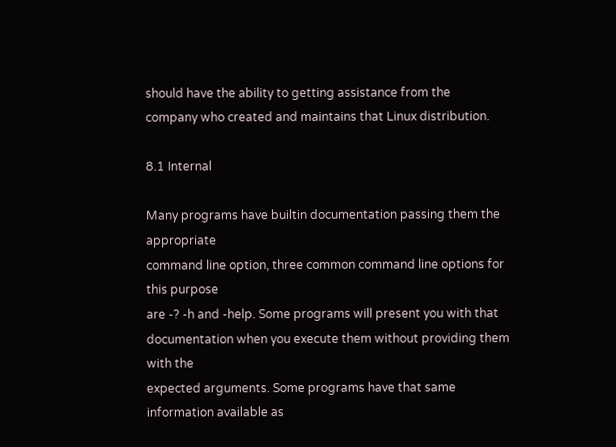should have the ability to getting assistance from the
company who created and maintains that Linux distribution.

8.1 Internal

Many programs have builtin documentation passing them the appropriate
command line option, three common command line options for this purpose
are -? -h and -help. Some programs will present you with that
documentation when you execute them without providing them with the
expected arguments. Some programs have that same information available as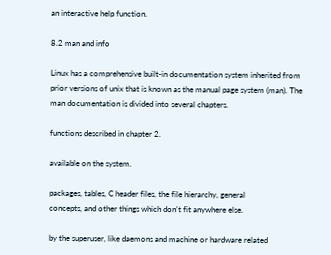an interactive help function.

8.2 man and info

Linux has a comprehensive built-in documentation system inherited from
prior versions of unix that is known as the manual page system (man). The
man documentation is divided into several chapters.

functions described in chapter 2.

available on the system.

packages, tables, C header files, the file hierarchy, general
concepts, and other things which don't fit anywhere else.

by the superuser, like daemons and machine or hardware related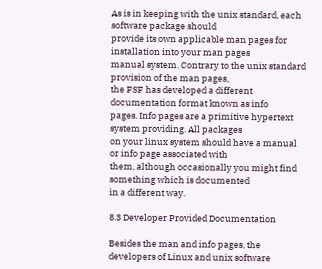As is in keeping with the unix standard, each software package should
provide its own applicable man pages for installation into your man pages
manual system. Contrary to the unix standard provision of the man pages,
the FSF has developed a different documentation format known as info
pages. Info pages are a primitive hypertext system providing. All packages
on your linux system should have a manual or info page associated with
them, although occasionally you might find something which is documented
in a different way.

8.3 Developer Provided Documentation

Besides the man and info pages, the developers of Linux and unix software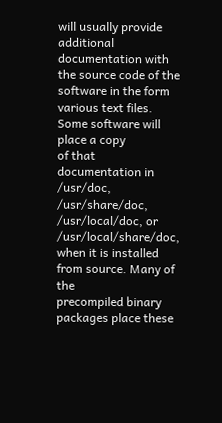will usually provide additional documentation with the source code of the
software in the form various text files. Some software will place a copy
of that documentation in /usr/doc, /usr/share/doc, /usr/local/doc, or
/usr/local/share/doc, when it is installed from source. Many of the
precompiled binary packages place these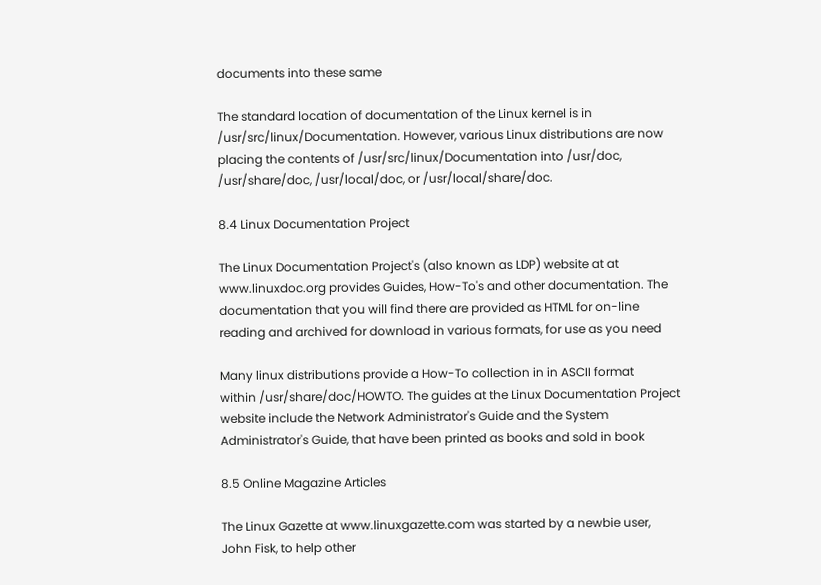documents into these same

The standard location of documentation of the Linux kernel is in
/usr/src/linux/Documentation. However, various Linux distributions are now
placing the contents of /usr/src/linux/Documentation into /usr/doc,
/usr/share/doc, /usr/local/doc, or /usr/local/share/doc.

8.4 Linux Documentation Project

The Linux Documentation Project's (also known as LDP) website at at
www.linuxdoc.org provides Guides, How-To's and other documentation. The
documentation that you will find there are provided as HTML for on-line
reading and archived for download in various formats, for use as you need

Many linux distributions provide a How-To collection in in ASCII format
within /usr/share/doc/HOWTO. The guides at the Linux Documentation Project
website include the Network Administrator's Guide and the System
Administrator's Guide, that have been printed as books and sold in book

8.5 Online Magazine Articles

The Linux Gazette at www.linuxgazette.com was started by a newbie user,
John Fisk, to help other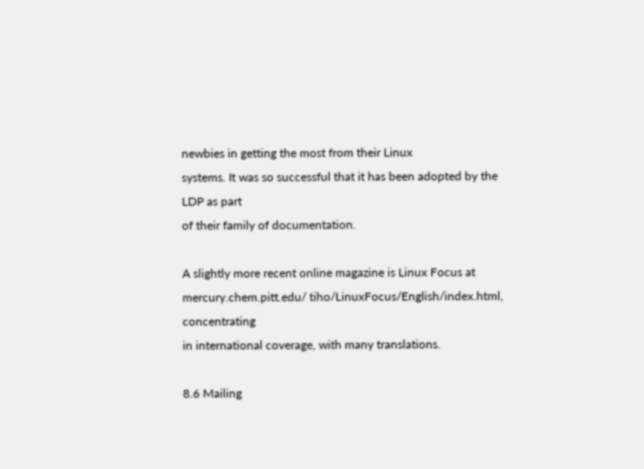newbies in getting the most from their Linux
systems. It was so successful that it has been adopted by the LDP as part
of their family of documentation.

A slightly more recent online magazine is Linux Focus at
mercury.chem.pitt.edu/ tiho/LinuxFocus/English/index.html, concentrating
in international coverage, with many translations.

8.6 Mailing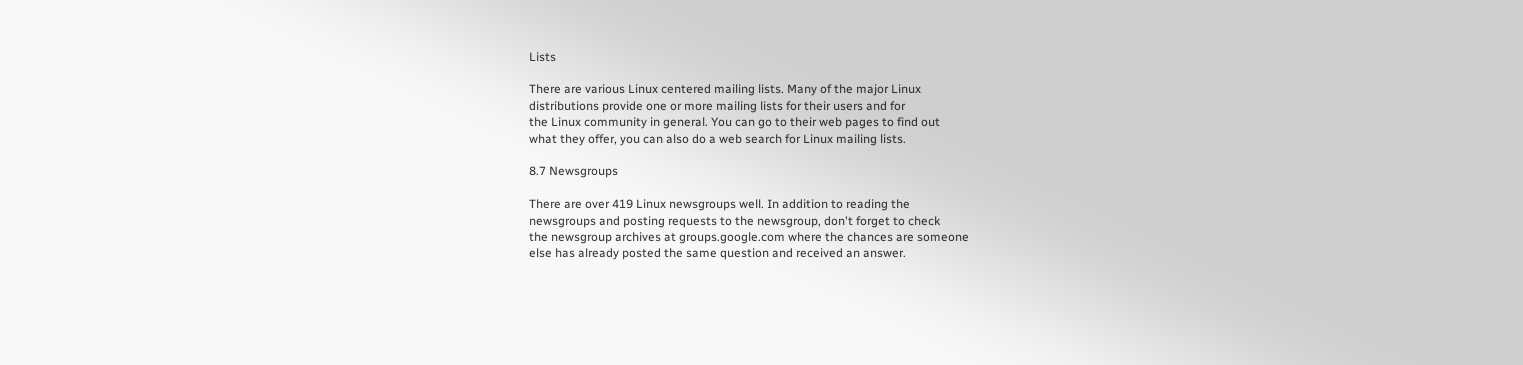Lists

There are various Linux centered mailing lists. Many of the major Linux
distributions provide one or more mailing lists for their users and for
the Linux community in general. You can go to their web pages to find out
what they offer, you can also do a web search for Linux mailing lists.

8.7 Newsgroups

There are over 419 Linux newsgroups well. In addition to reading the
newsgroups and posting requests to the newsgroup, don't forget to check
the newsgroup archives at groups.google.com where the chances are someone
else has already posted the same question and received an answer.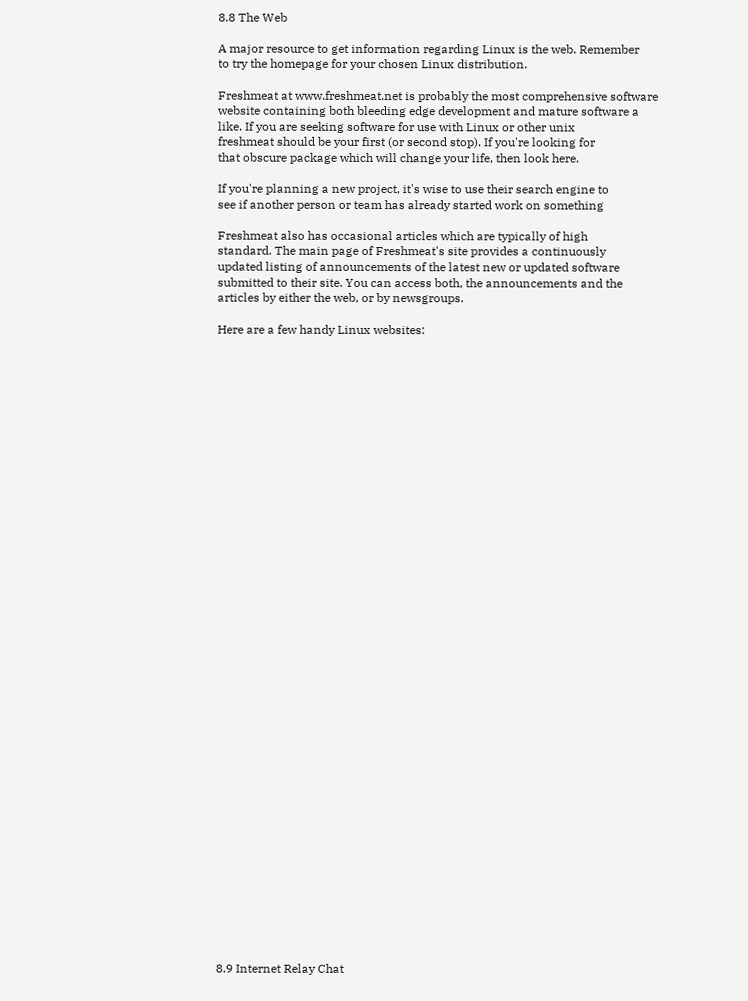8.8 The Web

A major resource to get information regarding Linux is the web. Remember
to try the homepage for your chosen Linux distribution.

Freshmeat at www.freshmeat.net is probably the most comprehensive software
website containing both bleeding edge development and mature software a
like. If you are seeking software for use with Linux or other unix
freshmeat should be your first (or second stop). If you're looking for
that obscure package which will change your life, then look here.

If you're planning a new project, it's wise to use their search engine to
see if another person or team has already started work on something

Freshmeat also has occasional articles which are typically of high
standard. The main page of Freshmeat's site provides a continuously
updated listing of announcements of the latest new or updated software
submitted to their site. You can access both, the announcements and the
articles by either the web, or by newsgroups.

Here are a few handy Linux websites:








































8.9 Internet Relay Chat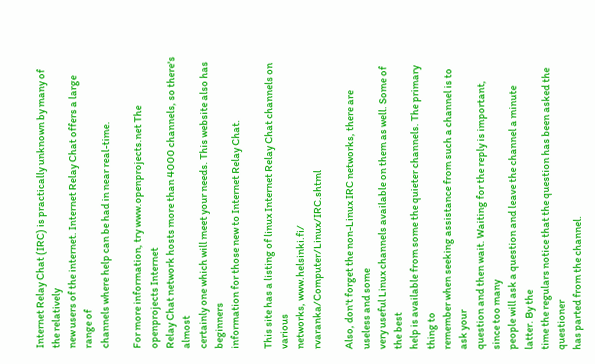Internet Relay Chat (IRC) is practically unknown by many of the relatively
new users of the internet. Internet Relay Chat offers a large range of
channels where help can be had in near real-time.

For more information, try www.openprojects.net The openprojects Internet
Relay Chat network hosts more than 4000 channels, so there's almost
certainly one which will meet your needs. This website also has beginners
information for those new to Internet Relay Chat.

This site has a listing of linux Internet Relay Chat channels on various
networks, www.helsinki.fi/ rvaranka/Computer/Linux/IRC.shtml

Also, don't forget the non-Linux IRC networks, there are useless and some
very useful Linux channels available on them as well. Some of the best
help is available from some the quieter channels. The primary thing to
remember when seeking assistance from such a channel is to ask your
question and then wait. Waiting for the reply is important, since too many
people will ask a question and leave the channel a minute latter. By the
time the regulars notice that the question has been asked the questioner
has parted from the channel.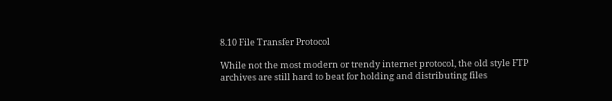8.10 File Transfer Protocol

While not the most modern or trendy internet protocol, the old style FTP
archives are still hard to beat for holding and distributing files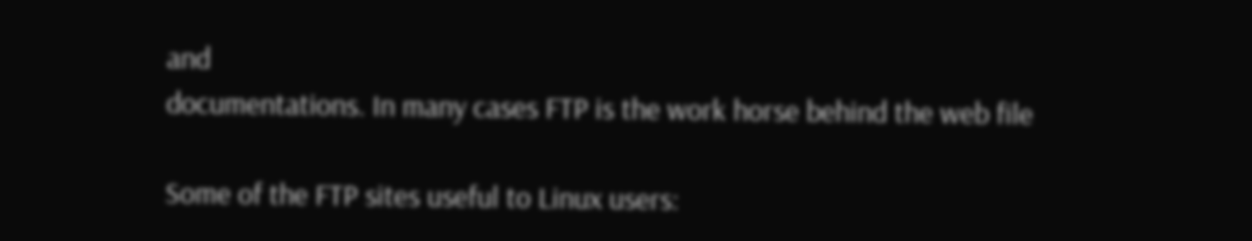and
documentations. In many cases FTP is the work horse behind the web file

Some of the FTP sites useful to Linux users: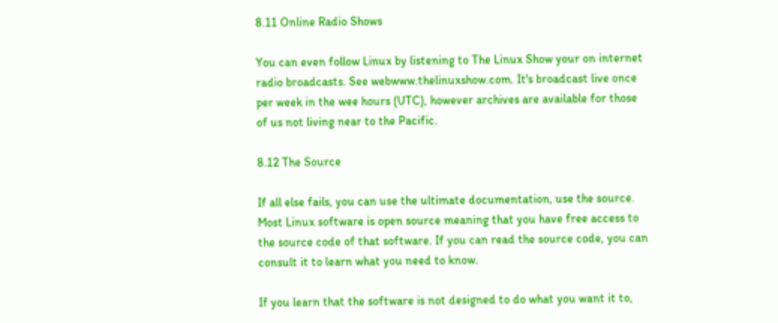8.11 Online Radio Shows

You can even follow Linux by listening to The Linux Show your on internet
radio broadcasts. See webwww.thelinuxshow.com. It's broadcast live once
per week in the wee hours (UTC), however archives are available for those
of us not living near to the Pacific.

8.12 The Source

If all else fails, you can use the ultimate documentation, use the source.
Most Linux software is open source meaning that you have free access to
the source code of that software. If you can read the source code, you can
consult it to learn what you need to know.

If you learn that the software is not designed to do what you want it to,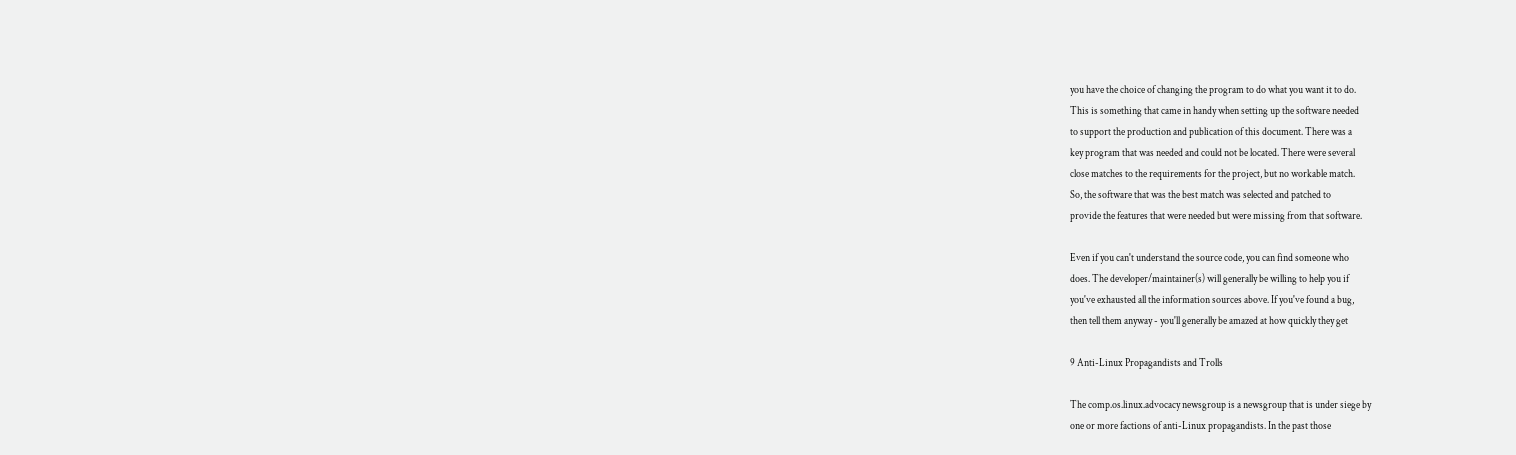you have the choice of changing the program to do what you want it to do.
This is something that came in handy when setting up the software needed
to support the production and publication of this document. There was a
key program that was needed and could not be located. There were several
close matches to the requirements for the project, but no workable match.
So, the software that was the best match was selected and patched to
provide the features that were needed but were missing from that software.

Even if you can't understand the source code, you can find someone who
does. The developer/maintainer(s) will generally be willing to help you if
you've exhausted all the information sources above. If you've found a bug,
then tell them anyway - you'll generally be amazed at how quickly they get

9 Anti-Linux Propagandists and Trolls

The comp.os.linux.advocacy newsgroup is a newsgroup that is under siege by
one or more factions of anti-Linux propagandists. In the past those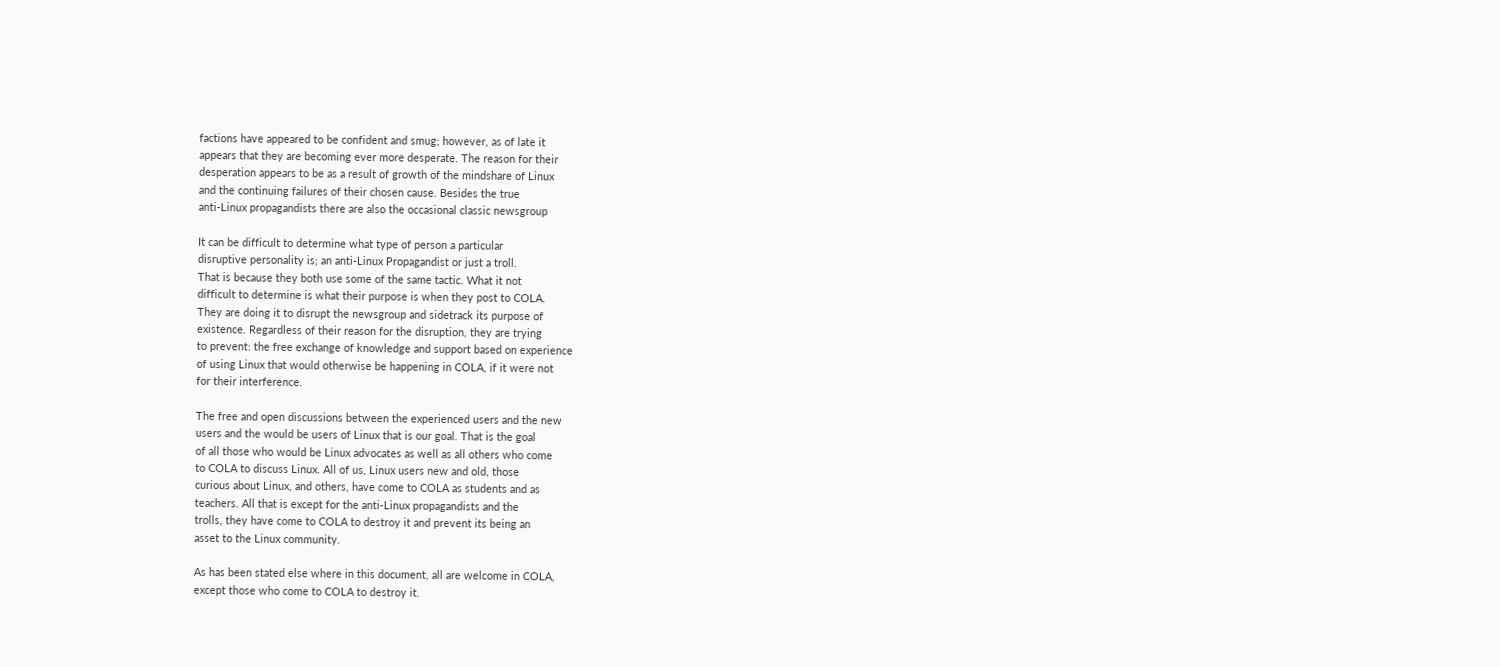factions have appeared to be confident and smug; however, as of late it
appears that they are becoming ever more desperate. The reason for their
desperation appears to be as a result of growth of the mindshare of Linux
and the continuing failures of their chosen cause. Besides the true
anti-Linux propagandists there are also the occasional classic newsgroup

It can be difficult to determine what type of person a particular
disruptive personality is; an anti-Linux Propagandist or just a troll.
That is because they both use some of the same tactic. What it not
difficult to determine is what their purpose is when they post to COLA.
They are doing it to disrupt the newsgroup and sidetrack its purpose of
existence. Regardless of their reason for the disruption, they are trying
to prevent: the free exchange of knowledge and support based on experience
of using Linux that would otherwise be happening in COLA, if it were not
for their interference.

The free and open discussions between the experienced users and the new
users and the would be users of Linux that is our goal. That is the goal
of all those who would be Linux advocates as well as all others who come
to COLA to discuss Linux. All of us, Linux users new and old, those
curious about Linux, and others, have come to COLA as students and as
teachers. All that is except for the anti-Linux propagandists and the
trolls, they have come to COLA to destroy it and prevent its being an
asset to the Linux community.

As has been stated else where in this document, all are welcome in COLA,
except those who come to COLA to destroy it.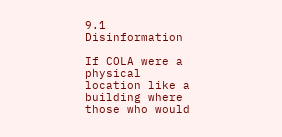9.1 Disinformation

If COLA were a physical location like a building where those who would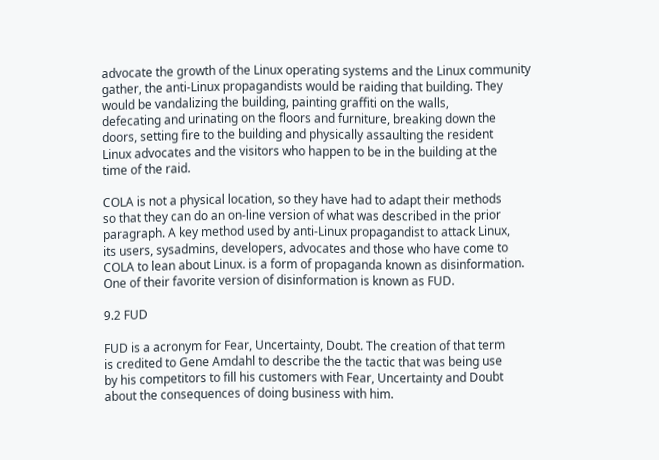advocate the growth of the Linux operating systems and the Linux community
gather, the anti-Linux propagandists would be raiding that building. They
would be vandalizing the building, painting graffiti on the walls,
defecating and urinating on the floors and furniture, breaking down the
doors, setting fire to the building and physically assaulting the resident
Linux advocates and the visitors who happen to be in the building at the
time of the raid.

COLA is not a physical location, so they have had to adapt their methods
so that they can do an on-line version of what was described in the prior
paragraph. A key method used by anti-Linux propagandist to attack Linux,
its users, sysadmins, developers, advocates and those who have come to
COLA to lean about Linux. is a form of propaganda known as disinformation.
One of their favorite version of disinformation is known as FUD.

9.2 FUD

FUD is a acronym for Fear, Uncertainty, Doubt. The creation of that term
is credited to Gene Amdahl to describe the the tactic that was being use
by his competitors to fill his customers with Fear, Uncertainty and Doubt
about the consequences of doing business with him.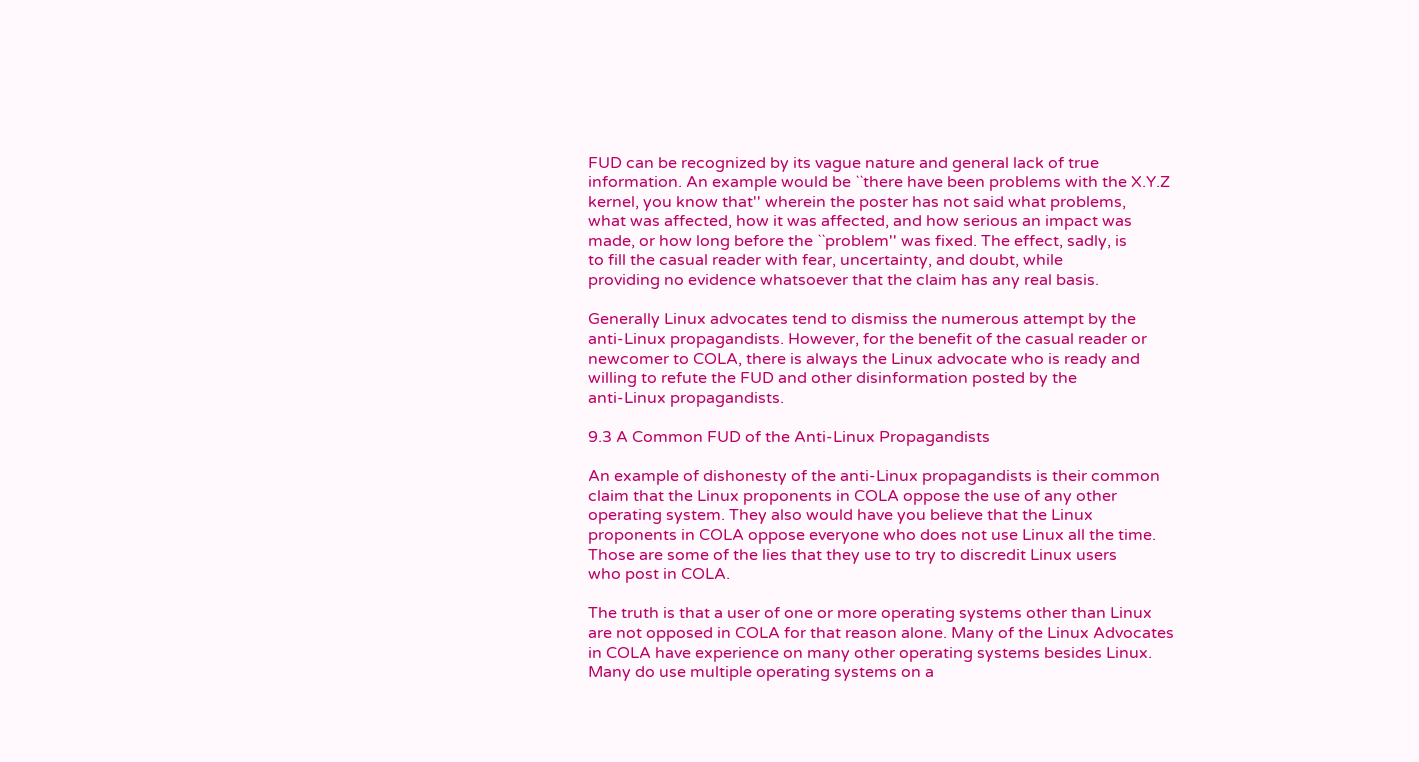FUD can be recognized by its vague nature and general lack of true
information. An example would be ``there have been problems with the X.Y.Z
kernel, you know that'' wherein the poster has not said what problems,
what was affected, how it was affected, and how serious an impact was
made, or how long before the ``problem'' was fixed. The effect, sadly, is
to fill the casual reader with fear, uncertainty, and doubt, while
providing no evidence whatsoever that the claim has any real basis.

Generally Linux advocates tend to dismiss the numerous attempt by the
anti-Linux propagandists. However, for the benefit of the casual reader or
newcomer to COLA, there is always the Linux advocate who is ready and
willing to refute the FUD and other disinformation posted by the
anti-Linux propagandists.

9.3 A Common FUD of the Anti-Linux Propagandists

An example of dishonesty of the anti-Linux propagandists is their common
claim that the Linux proponents in COLA oppose the use of any other
operating system. They also would have you believe that the Linux
proponents in COLA oppose everyone who does not use Linux all the time.
Those are some of the lies that they use to try to discredit Linux users
who post in COLA.

The truth is that a user of one or more operating systems other than Linux
are not opposed in COLA for that reason alone. Many of the Linux Advocates
in COLA have experience on many other operating systems besides Linux.
Many do use multiple operating systems on a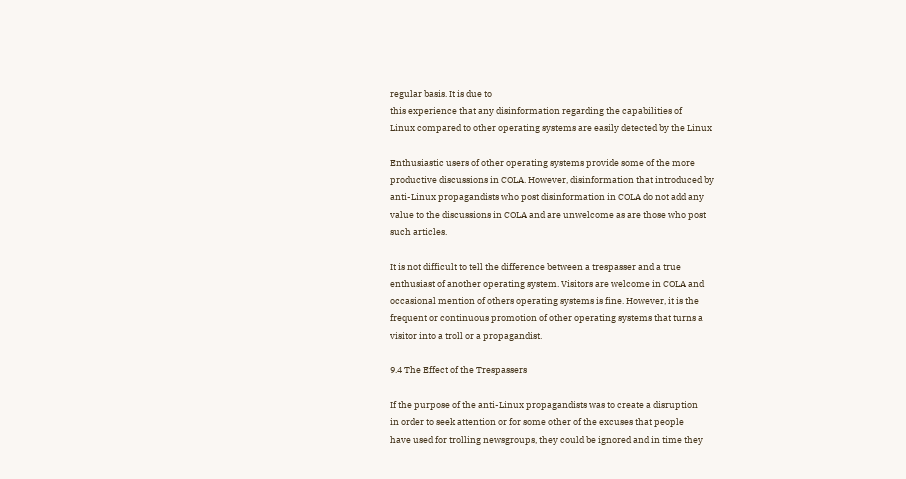regular basis. It is due to
this experience that any disinformation regarding the capabilities of
Linux compared to other operating systems are easily detected by the Linux

Enthusiastic users of other operating systems provide some of the more
productive discussions in COLA. However, disinformation that introduced by
anti-Linux propagandists who post disinformation in COLA do not add any
value to the discussions in COLA and are unwelcome as are those who post
such articles.

It is not difficult to tell the difference between a trespasser and a true
enthusiast of another operating system. Visitors are welcome in COLA and
occasional mention of others operating systems is fine. However, it is the
frequent or continuous promotion of other operating systems that turns a
visitor into a troll or a propagandist.

9.4 The Effect of the Trespassers

If the purpose of the anti-Linux propagandists was to create a disruption
in order to seek attention or for some other of the excuses that people
have used for trolling newsgroups, they could be ignored and in time they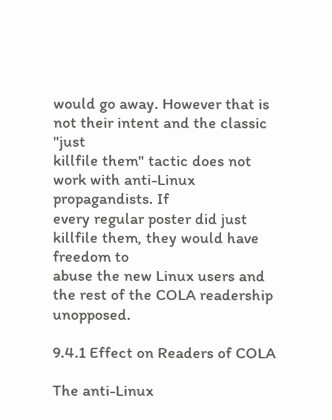would go away. However that is not their intent and the classic "just
killfile them" tactic does not work with anti-Linux propagandists. If
every regular poster did just killfile them, they would have freedom to
abuse the new Linux users and the rest of the COLA readership unopposed.

9.4.1 Effect on Readers of COLA

The anti-Linux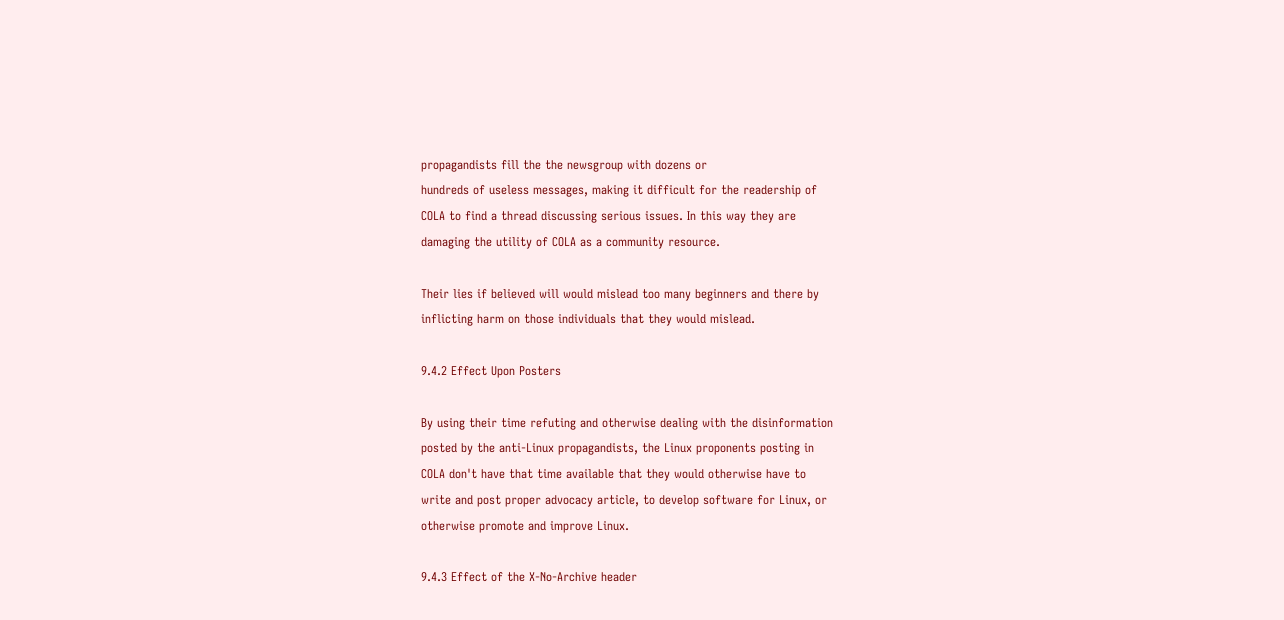propagandists fill the the newsgroup with dozens or
hundreds of useless messages, making it difficult for the readership of
COLA to find a thread discussing serious issues. In this way they are
damaging the utility of COLA as a community resource.

Their lies if believed will would mislead too many beginners and there by
inflicting harm on those individuals that they would mislead.

9.4.2 Effect Upon Posters

By using their time refuting and otherwise dealing with the disinformation
posted by the anti-Linux propagandists, the Linux proponents posting in
COLA don't have that time available that they would otherwise have to
write and post proper advocacy article, to develop software for Linux, or
otherwise promote and improve Linux.

9.4.3 Effect of the X-No-Archive header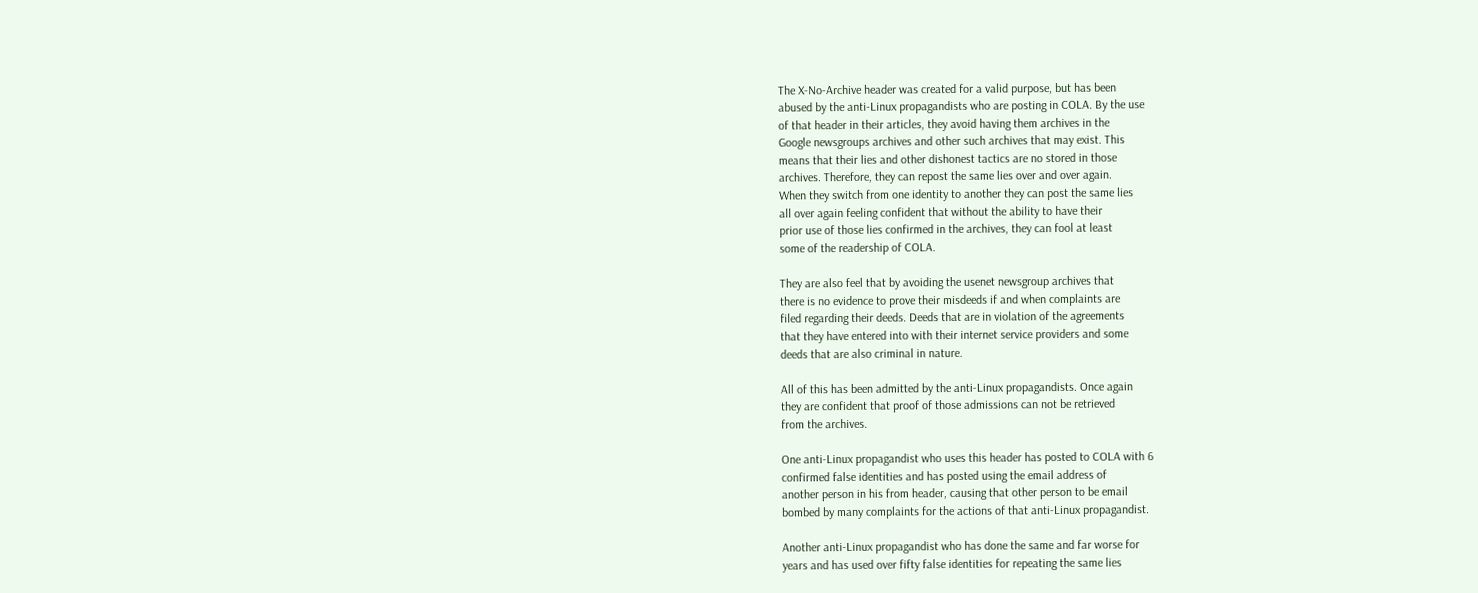The X-No-Archive header was created for a valid purpose, but has been
abused by the anti-Linux propagandists who are posting in COLA. By the use
of that header in their articles, they avoid having them archives in the
Google newsgroups archives and other such archives that may exist. This
means that their lies and other dishonest tactics are no stored in those
archives. Therefore, they can repost the same lies over and over again.
When they switch from one identity to another they can post the same lies
all over again feeling confident that without the ability to have their
prior use of those lies confirmed in the archives, they can fool at least
some of the readership of COLA.

They are also feel that by avoiding the usenet newsgroup archives that
there is no evidence to prove their misdeeds if and when complaints are
filed regarding their deeds. Deeds that are in violation of the agreements
that they have entered into with their internet service providers and some
deeds that are also criminal in nature.

All of this has been admitted by the anti-Linux propagandists. Once again
they are confident that proof of those admissions can not be retrieved
from the archives.

One anti-Linux propagandist who uses this header has posted to COLA with 6
confirmed false identities and has posted using the email address of
another person in his from header, causing that other person to be email
bombed by many complaints for the actions of that anti-Linux propagandist.

Another anti-Linux propagandist who has done the same and far worse for
years and has used over fifty false identities for repeating the same lies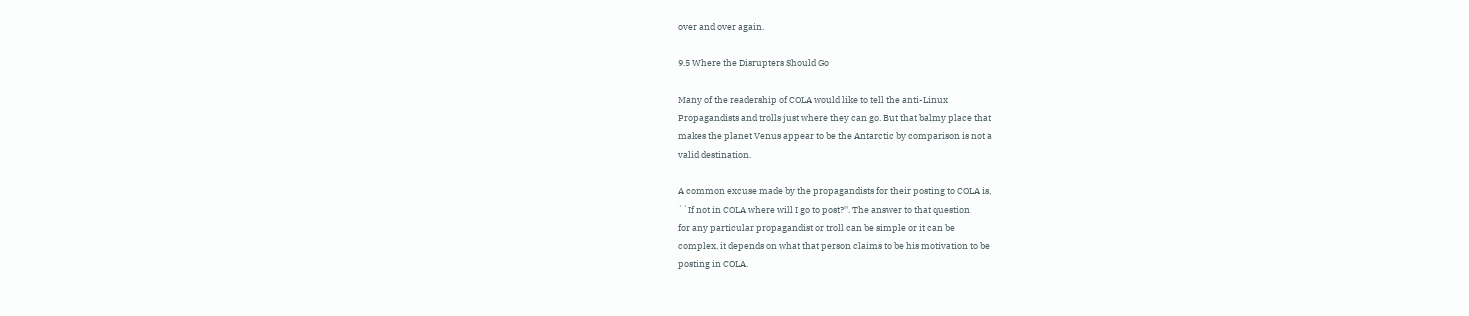over and over again.

9.5 Where the Disrupters Should Go

Many of the readership of COLA would like to tell the anti-Linux
Propagandists and trolls just where they can go. But that balmy place that
makes the planet Venus appear to be the Antarctic by comparison is not a
valid destination.

A common excuse made by the propagandists for their posting to COLA is,
``If not in COLA where will I go to post?''. The answer to that question
for any particular propagandist or troll can be simple or it can be
complex, it depends on what that person claims to be his motivation to be
posting in COLA.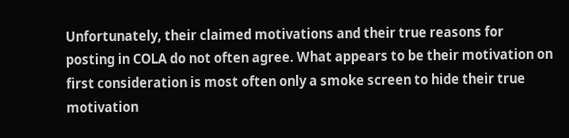Unfortunately, their claimed motivations and their true reasons for
posting in COLA do not often agree. What appears to be their motivation on
first consideration is most often only a smoke screen to hide their true
motivation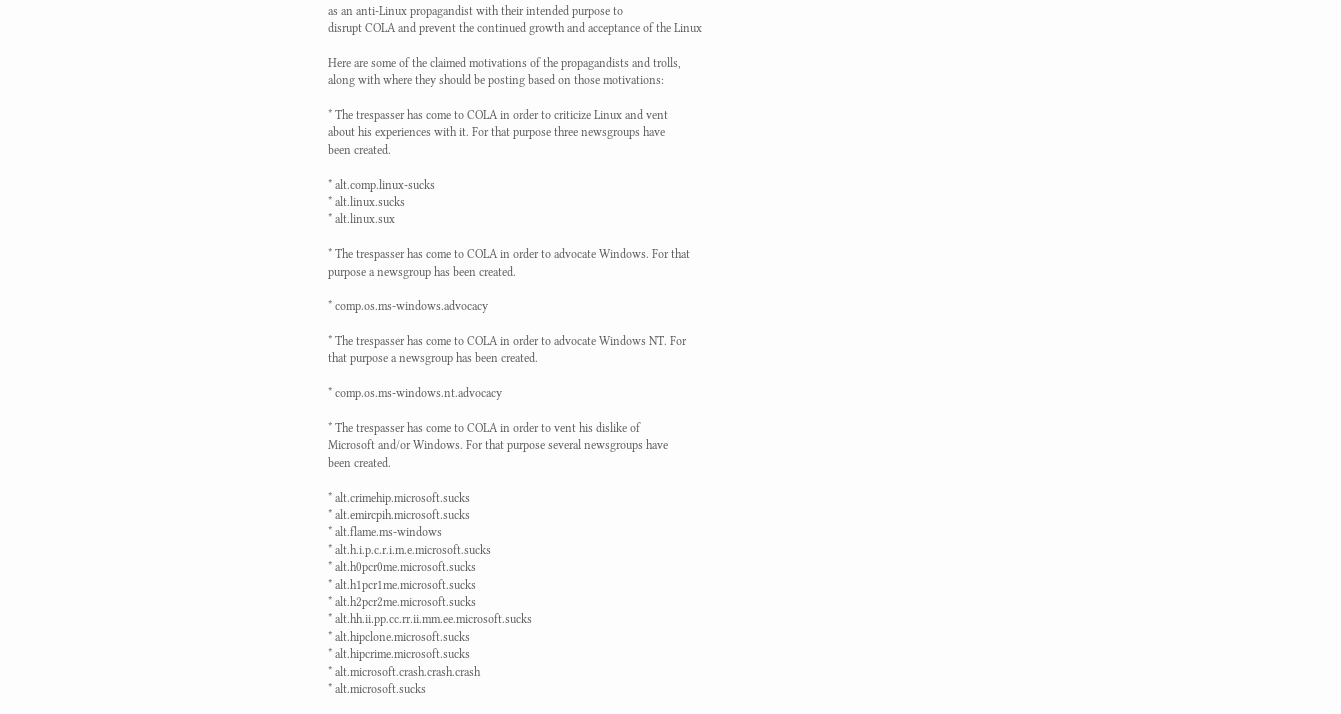as an anti-Linux propagandist with their intended purpose to
disrupt COLA and prevent the continued growth and acceptance of the Linux

Here are some of the claimed motivations of the propagandists and trolls,
along with where they should be posting based on those motivations:

* The trespasser has come to COLA in order to criticize Linux and vent
about his experiences with it. For that purpose three newsgroups have
been created.

* alt.comp.linux-sucks
* alt.linux.sucks
* alt.linux.sux

* The trespasser has come to COLA in order to advocate Windows. For that
purpose a newsgroup has been created.

* comp.os.ms-windows.advocacy

* The trespasser has come to COLA in order to advocate Windows NT. For
that purpose a newsgroup has been created.

* comp.os.ms-windows.nt.advocacy

* The trespasser has come to COLA in order to vent his dislike of
Microsoft and/or Windows. For that purpose several newsgroups have
been created.

* alt.crimehip.microsoft.sucks
* alt.emircpih.microsoft.sucks
* alt.flame.ms-windows
* alt.h.i.p.c.r.i.m.e.microsoft.sucks
* alt.h0pcr0me.microsoft.sucks
* alt.h1pcr1me.microsoft.sucks
* alt.h2pcr2me.microsoft.sucks
* alt.hh.ii.pp.cc.rr.ii.mm.ee.microsoft.sucks
* alt.hipclone.microsoft.sucks
* alt.hipcrime.microsoft.sucks
* alt.microsoft.crash.crash.crash
* alt.microsoft.sucks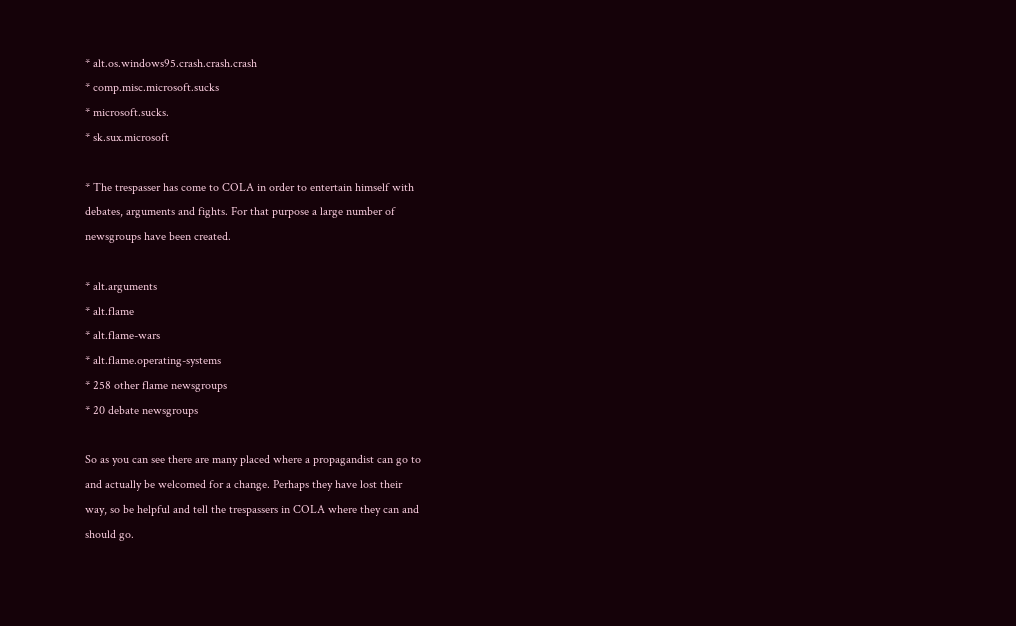* alt.os.windows95.crash.crash.crash
* comp.misc.microsoft.sucks
* microsoft.sucks.
* sk.sux.microsoft

* The trespasser has come to COLA in order to entertain himself with
debates, arguments and fights. For that purpose a large number of
newsgroups have been created.

* alt.arguments
* alt.flame
* alt.flame-wars
* alt.flame.operating-systems
* 258 other flame newsgroups
* 20 debate newsgroups

So as you can see there are many placed where a propagandist can go to
and actually be welcomed for a change. Perhaps they have lost their
way, so be helpful and tell the trespassers in COLA where they can and
should go.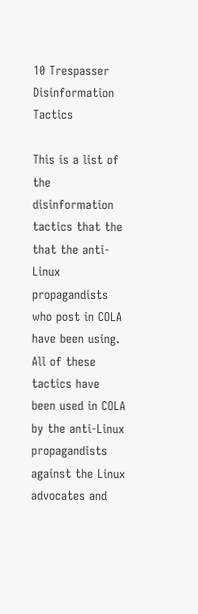10 Trespasser Disinformation Tactics

This is a list of the disinformation tactics that the that the anti-Linux
propagandists who post in COLA have been using. All of these tactics have
been used in COLA by the anti-Linux propagandists against the Linux
advocates and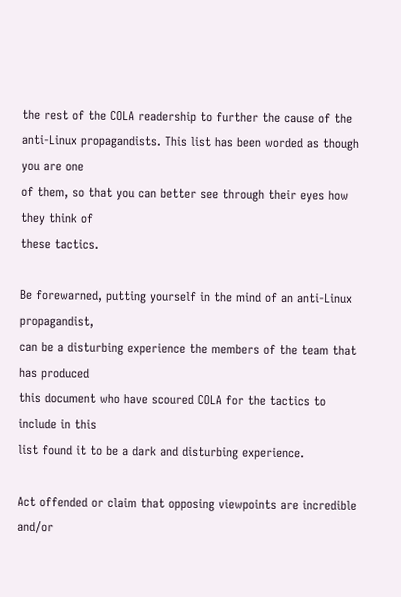the rest of the COLA readership to further the cause of the
anti-Linux propagandists. This list has been worded as though you are one
of them, so that you can better see through their eyes how they think of
these tactics.

Be forewarned, putting yourself in the mind of an anti-Linux propagandist,
can be a disturbing experience the members of the team that has produced
this document who have scoured COLA for the tactics to include in this
list found it to be a dark and disturbing experience.

Act offended or claim that opposing viewpoints are incredible and/or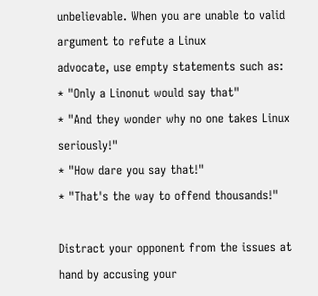unbelievable. When you are unable to valid argument to refute a Linux
advocate, use empty statements such as:
* "Only a Linonut would say that"
* "And they wonder why no one takes Linux seriously!"
* "How dare you say that!"
* "That's the way to offend thousands!"

Distract your opponent from the issues at hand by accusing your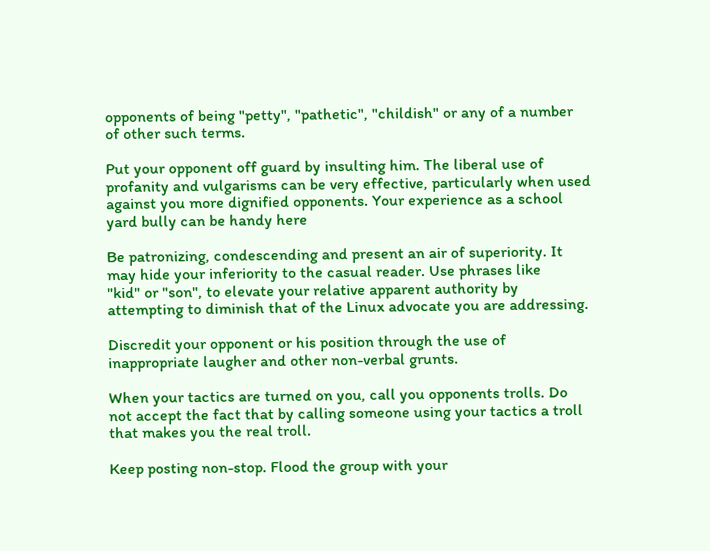opponents of being "petty", "pathetic", "childish" or any of a number
of other such terms.

Put your opponent off guard by insulting him. The liberal use of
profanity and vulgarisms can be very effective, particularly when used
against you more dignified opponents. Your experience as a school
yard bully can be handy here

Be patronizing, condescending and present an air of superiority. It
may hide your inferiority to the casual reader. Use phrases like
"kid" or "son", to elevate your relative apparent authority by
attempting to diminish that of the Linux advocate you are addressing.

Discredit your opponent or his position through the use of
inappropriate laugher and other non-verbal grunts.

When your tactics are turned on you, call you opponents trolls. Do
not accept the fact that by calling someone using your tactics a troll
that makes you the real troll.

Keep posting non-stop. Flood the group with your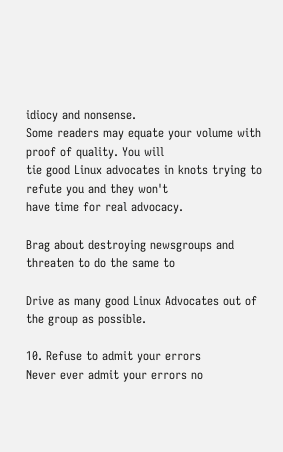idiocy and nonsense.
Some readers may equate your volume with proof of quality. You will
tie good Linux advocates in knots trying to refute you and they won't
have time for real advocacy.

Brag about destroying newsgroups and threaten to do the same to

Drive as many good Linux Advocates out of the group as possible.

10. Refuse to admit your errors
Never ever admit your errors no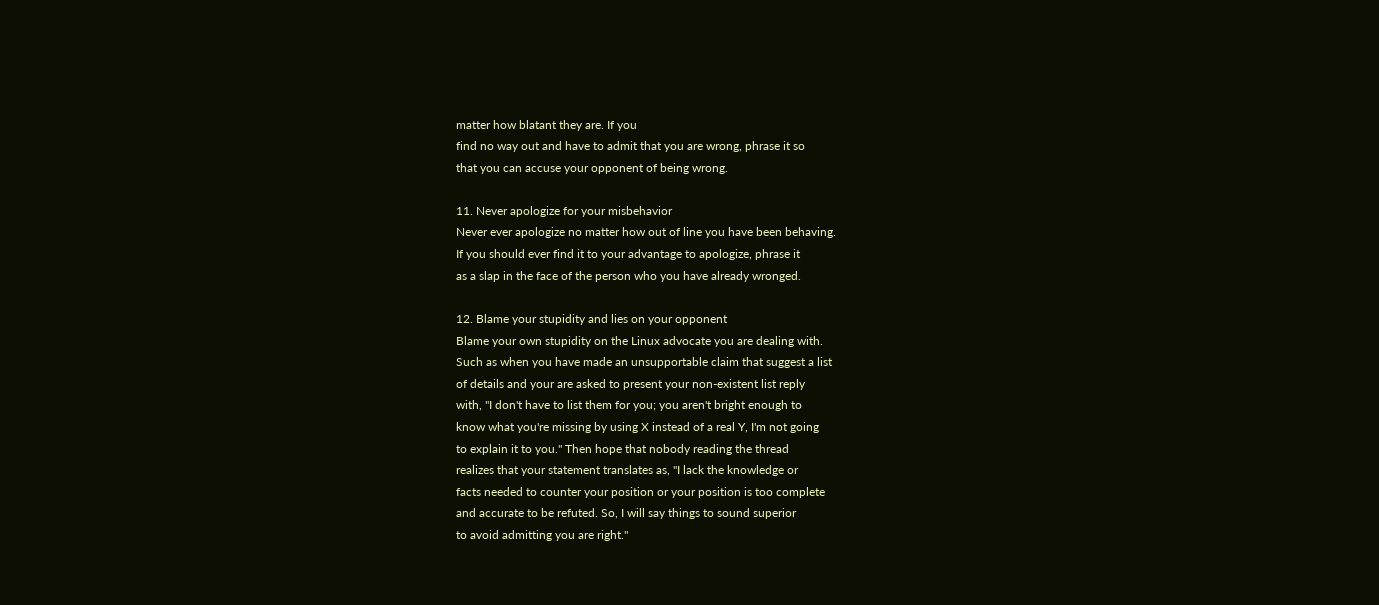matter how blatant they are. If you
find no way out and have to admit that you are wrong, phrase it so
that you can accuse your opponent of being wrong.

11. Never apologize for your misbehavior
Never ever apologize no matter how out of line you have been behaving.
If you should ever find it to your advantage to apologize, phrase it
as a slap in the face of the person who you have already wronged.

12. Blame your stupidity and lies on your opponent
Blame your own stupidity on the Linux advocate you are dealing with.
Such as when you have made an unsupportable claim that suggest a list
of details and your are asked to present your non-existent list reply
with, "I don't have to list them for you; you aren't bright enough to
know what you're missing by using X instead of a real Y, I'm not going
to explain it to you." Then hope that nobody reading the thread
realizes that your statement translates as, "I lack the knowledge or
facts needed to counter your position or your position is too complete
and accurate to be refuted. So, I will say things to sound superior
to avoid admitting you are right."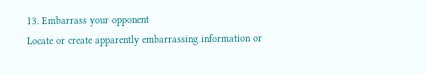13. Embarrass your opponent
Locate or create apparently embarrassing information or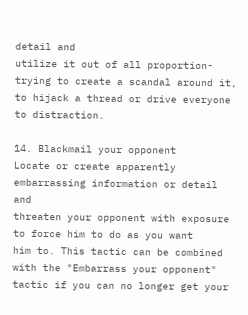detail and
utilize it out of all proportion-trying to create a scandal around it,
to hijack a thread or drive everyone to distraction.

14. Blackmail your opponent
Locate or create apparently embarrassing information or detail and
threaten your opponent with exposure to force him to do as you want
him to. This tactic can be combined with the "Embarrass your opponent"
tactic if you can no longer get your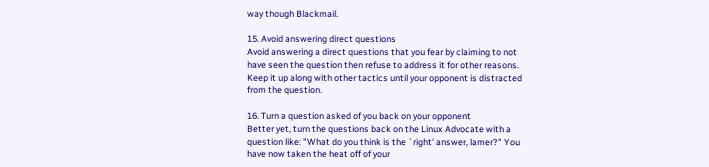way though Blackmail.

15. Avoid answering direct questions
Avoid answering a direct questions that you fear by claiming to not
have seen the question then refuse to address it for other reasons.
Keep it up along with other tactics until your opponent is distracted
from the question.

16. Turn a question asked of you back on your opponent
Better yet, turn the questions back on the Linux Advocate with a
question like: "What do you think is the `right' answer, lamer?" You
have now taken the heat off of your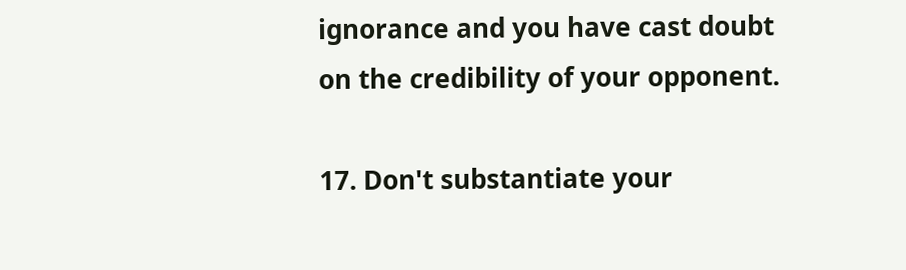ignorance and you have cast doubt
on the credibility of your opponent.

17. Don't substantiate your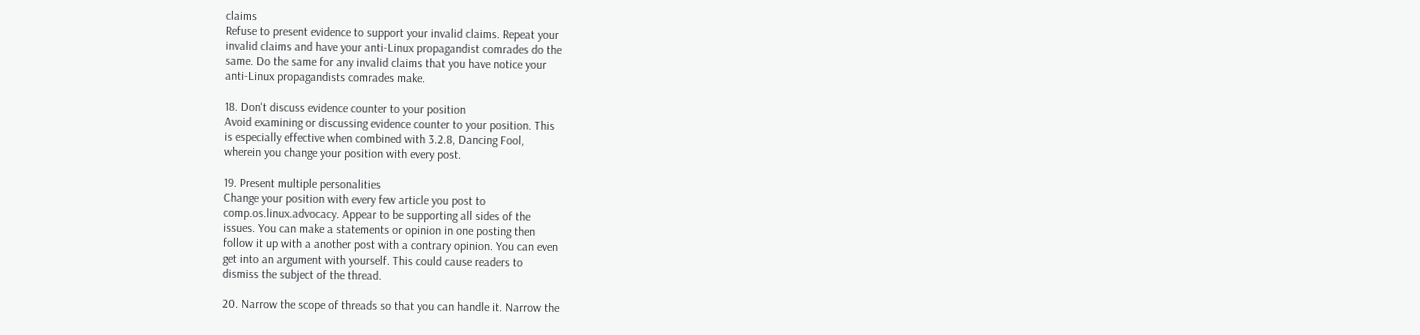claims
Refuse to present evidence to support your invalid claims. Repeat your
invalid claims and have your anti-Linux propagandist comrades do the
same. Do the same for any invalid claims that you have notice your
anti-Linux propagandists comrades make.

18. Don't discuss evidence counter to your position
Avoid examining or discussing evidence counter to your position. This
is especially effective when combined with 3.2.8, Dancing Fool,
wherein you change your position with every post.

19. Present multiple personalities
Change your position with every few article you post to
comp.os.linux.advocacy. Appear to be supporting all sides of the
issues. You can make a statements or opinion in one posting then
follow it up with a another post with a contrary opinion. You can even
get into an argument with yourself. This could cause readers to
dismiss the subject of the thread.

20. Narrow the scope of threads so that you can handle it. Narrow the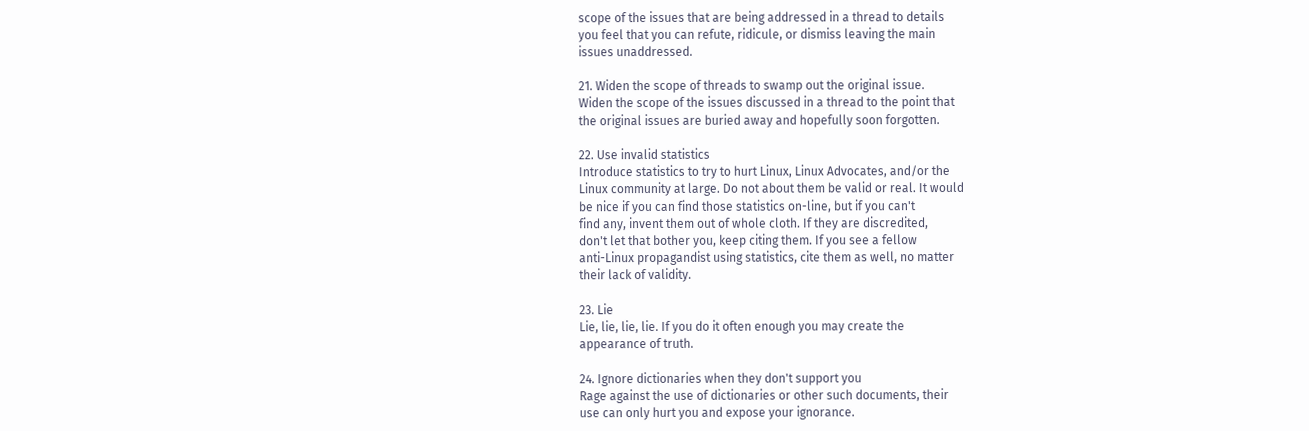scope of the issues that are being addressed in a thread to details
you feel that you can refute, ridicule, or dismiss leaving the main
issues unaddressed.

21. Widen the scope of threads to swamp out the original issue.
Widen the scope of the issues discussed in a thread to the point that
the original issues are buried away and hopefully soon forgotten.

22. Use invalid statistics
Introduce statistics to try to hurt Linux, Linux Advocates, and/or the
Linux community at large. Do not about them be valid or real. It would
be nice if you can find those statistics on-line, but if you can't
find any, invent them out of whole cloth. If they are discredited,
don't let that bother you, keep citing them. If you see a fellow
anti-Linux propagandist using statistics, cite them as well, no matter
their lack of validity.

23. Lie
Lie, lie, lie, lie. If you do it often enough you may create the
appearance of truth.

24. Ignore dictionaries when they don't support you
Rage against the use of dictionaries or other such documents, their
use can only hurt you and expose your ignorance.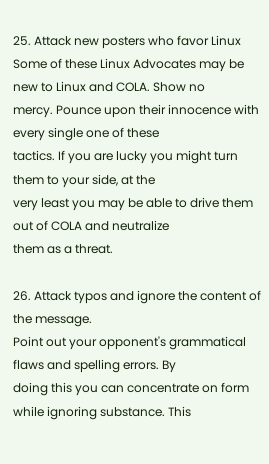25. Attack new posters who favor Linux
Some of these Linux Advocates may be new to Linux and COLA. Show no
mercy. Pounce upon their innocence with every single one of these
tactics. If you are lucky you might turn them to your side, at the
very least you may be able to drive them out of COLA and neutralize
them as a threat.

26. Attack typos and ignore the content of the message.
Point out your opponent's grammatical flaws and spelling errors. By
doing this you can concentrate on form while ignoring substance. This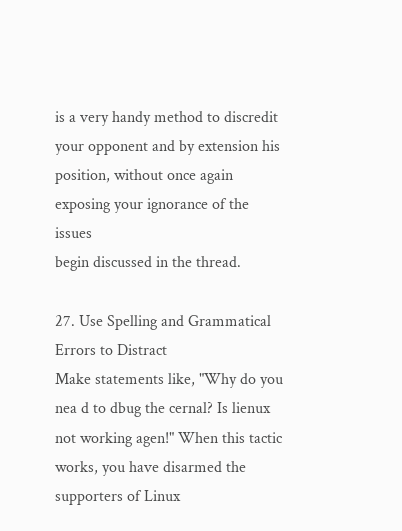is a very handy method to discredit your opponent and by extension his
position, without once again exposing your ignorance of the issues
begin discussed in the thread.

27. Use Spelling and Grammatical Errors to Distract
Make statements like, "Why do you nea d to dbug the cernal? Is lienux
not working agen!" When this tactic works, you have disarmed the
supporters of Linux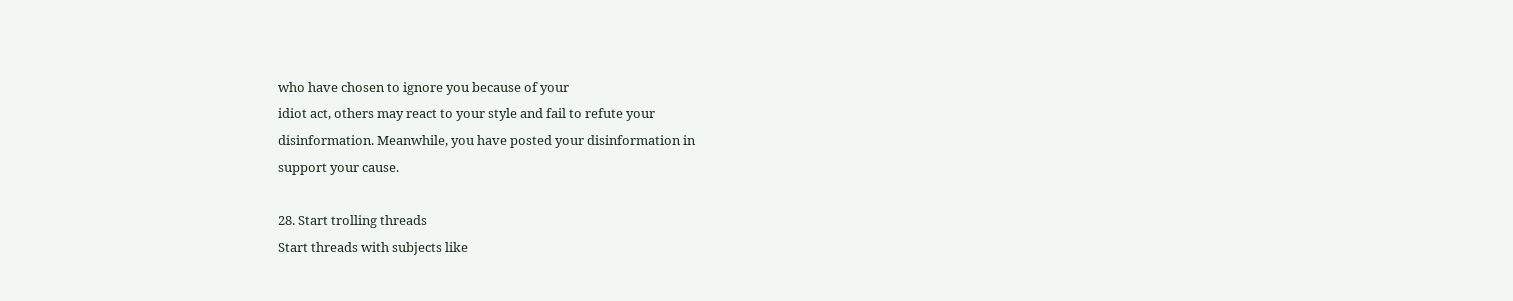who have chosen to ignore you because of your
idiot act, others may react to your style and fail to refute your
disinformation. Meanwhile, you have posted your disinformation in
support your cause.

28. Start trolling threads
Start threads with subjects like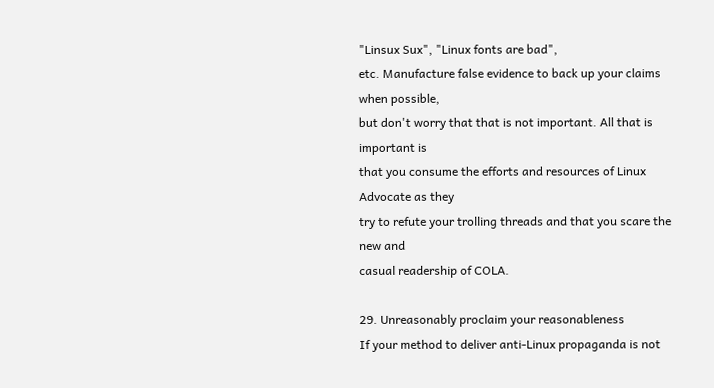"Linsux Sux", "Linux fonts are bad",
etc. Manufacture false evidence to back up your claims when possible,
but don't worry that that is not important. All that is important is
that you consume the efforts and resources of Linux Advocate as they
try to refute your trolling threads and that you scare the new and
casual readership of COLA.

29. Unreasonably proclaim your reasonableness
If your method to deliver anti-Linux propaganda is not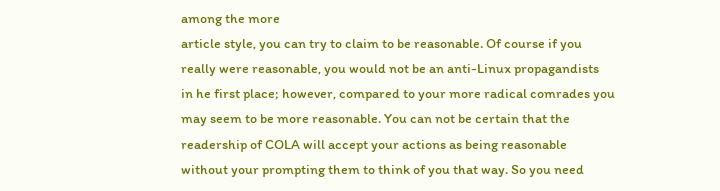among the more
article style, you can try to claim to be reasonable. Of course if you
really were reasonable, you would not be an anti-Linux propagandists
in he first place; however, compared to your more radical comrades you
may seem to be more reasonable. You can not be certain that the
readership of COLA will accept your actions as being reasonable
without your prompting them to think of you that way. So you need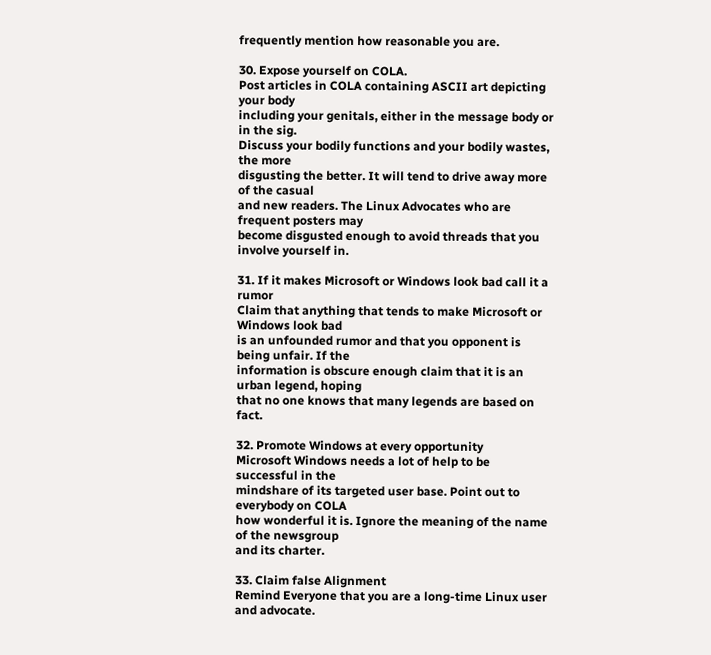frequently mention how reasonable you are.

30. Expose yourself on COLA.
Post articles in COLA containing ASCII art depicting your body
including your genitals, either in the message body or in the sig.
Discuss your bodily functions and your bodily wastes, the more
disgusting the better. It will tend to drive away more of the casual
and new readers. The Linux Advocates who are frequent posters may
become disgusted enough to avoid threads that you involve yourself in.

31. If it makes Microsoft or Windows look bad call it a rumor
Claim that anything that tends to make Microsoft or Windows look bad
is an unfounded rumor and that you opponent is being unfair. If the
information is obscure enough claim that it is an urban legend, hoping
that no one knows that many legends are based on fact.

32. Promote Windows at every opportunity
Microsoft Windows needs a lot of help to be successful in the
mindshare of its targeted user base. Point out to everybody on COLA
how wonderful it is. Ignore the meaning of the name of the newsgroup
and its charter.

33. Claim false Alignment
Remind Everyone that you are a long-time Linux user and advocate.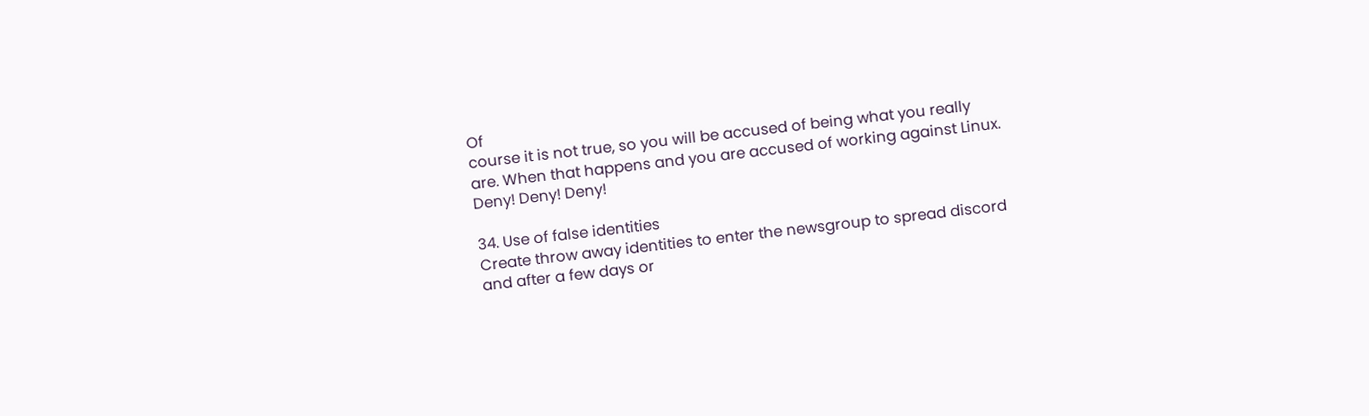Of
course it is not true, so you will be accused of being what you really
are. When that happens and you are accused of working against Linux.
Deny! Deny! Deny!

34. Use of false identities
Create throw away identities to enter the newsgroup to spread discord
and after a few days or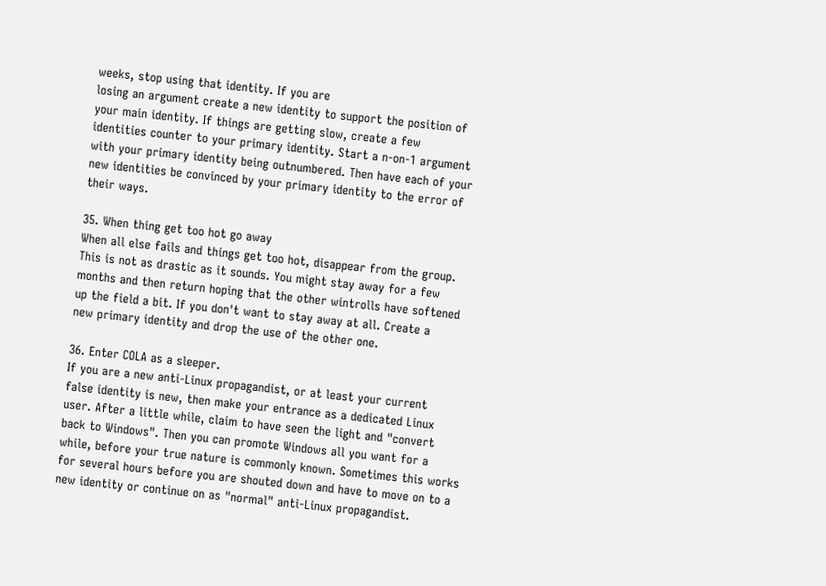weeks, stop using that identity. If you are
losing an argument create a new identity to support the position of
your main identity. If things are getting slow, create a few
identities counter to your primary identity. Start a n-on-1 argument
with your primary identity being outnumbered. Then have each of your
new identities be convinced by your primary identity to the error of
their ways.

35. When thing get too hot go away
When all else fails and things get too hot, disappear from the group.
This is not as drastic as it sounds. You might stay away for a few
months and then return hoping that the other wintrolls have softened
up the field a bit. If you don't want to stay away at all. Create a
new primary identity and drop the use of the other one.

36. Enter COLA as a sleeper.
If you are a new anti-Linux propagandist, or at least your current
false identity is new, then make your entrance as a dedicated Linux
user. After a little while, claim to have seen the light and "convert
back to Windows". Then you can promote Windows all you want for a
while, before your true nature is commonly known. Sometimes this works
for several hours before you are shouted down and have to move on to a
new identity or continue on as "normal" anti-Linux propagandist.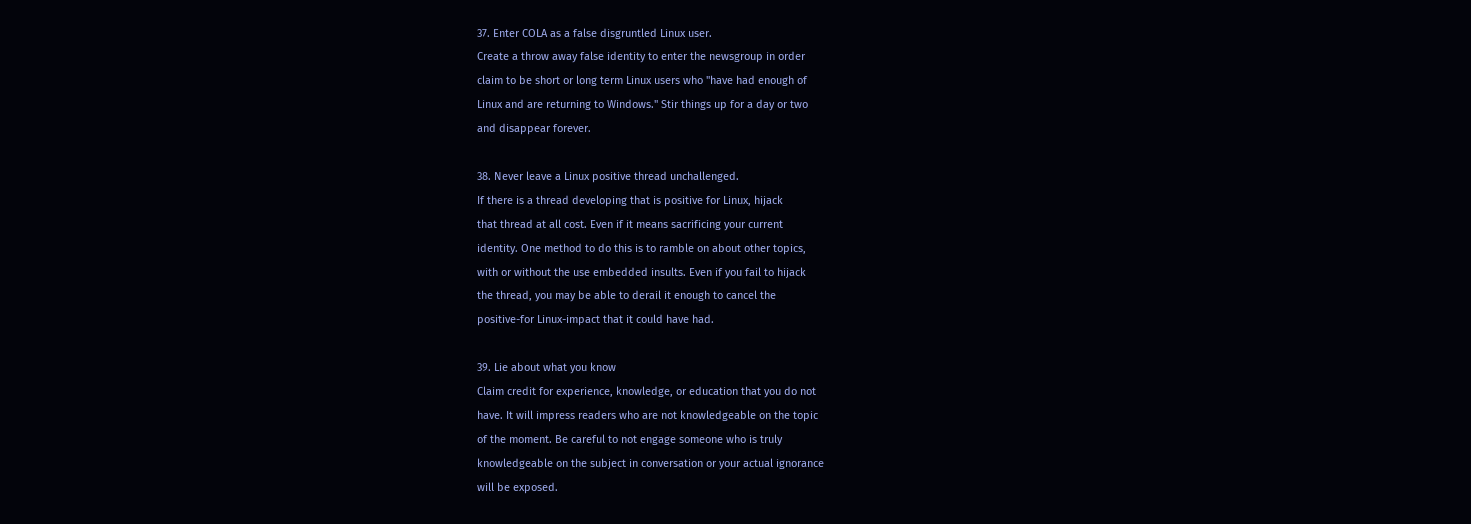37. Enter COLA as a false disgruntled Linux user.
Create a throw away false identity to enter the newsgroup in order
claim to be short or long term Linux users who "have had enough of
Linux and are returning to Windows." Stir things up for a day or two
and disappear forever.

38. Never leave a Linux positive thread unchallenged.
If there is a thread developing that is positive for Linux, hijack
that thread at all cost. Even if it means sacrificing your current
identity. One method to do this is to ramble on about other topics,
with or without the use embedded insults. Even if you fail to hijack
the thread, you may be able to derail it enough to cancel the
positive-for Linux-impact that it could have had.

39. Lie about what you know
Claim credit for experience, knowledge, or education that you do not
have. It will impress readers who are not knowledgeable on the topic
of the moment. Be careful to not engage someone who is truly
knowledgeable on the subject in conversation or your actual ignorance
will be exposed.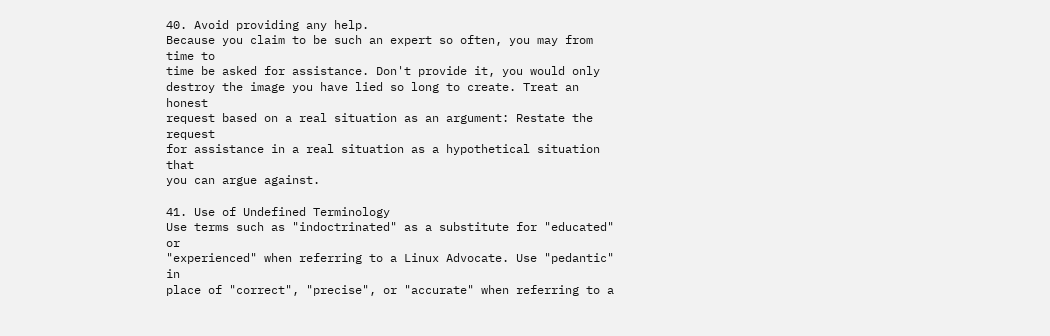40. Avoid providing any help.
Because you claim to be such an expert so often, you may from time to
time be asked for assistance. Don't provide it, you would only
destroy the image you have lied so long to create. Treat an honest
request based on a real situation as an argument: Restate the request
for assistance in a real situation as a hypothetical situation that
you can argue against.

41. Use of Undefined Terminology
Use terms such as "indoctrinated" as a substitute for "educated" or
"experienced" when referring to a Linux Advocate. Use "pedantic" in
place of "correct", "precise", or "accurate" when referring to a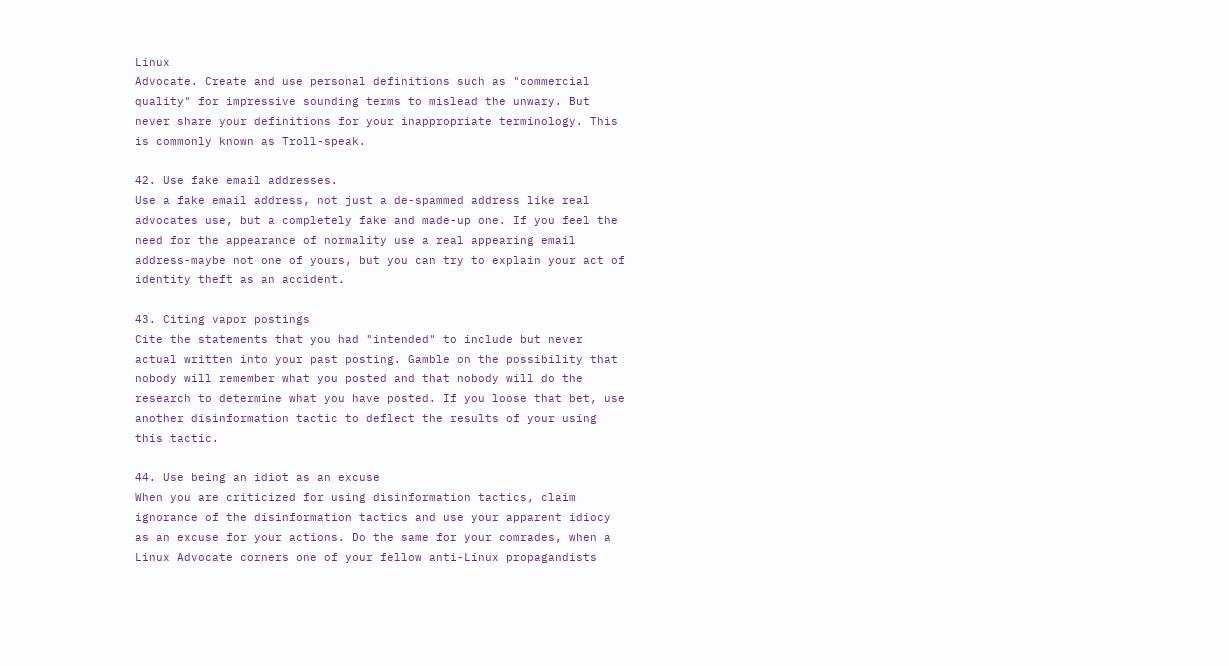Linux
Advocate. Create and use personal definitions such as "commercial
quality" for impressive sounding terms to mislead the unwary. But
never share your definitions for your inappropriate terminology. This
is commonly known as Troll-speak.

42. Use fake email addresses.
Use a fake email address, not just a de-spammed address like real
advocates use, but a completely fake and made-up one. If you feel the
need for the appearance of normality use a real appearing email
address-maybe not one of yours, but you can try to explain your act of
identity theft as an accident.

43. Citing vapor postings
Cite the statements that you had "intended" to include but never
actual written into your past posting. Gamble on the possibility that
nobody will remember what you posted and that nobody will do the
research to determine what you have posted. If you loose that bet, use
another disinformation tactic to deflect the results of your using
this tactic.

44. Use being an idiot as an excuse
When you are criticized for using disinformation tactics, claim
ignorance of the disinformation tactics and use your apparent idiocy
as an excuse for your actions. Do the same for your comrades, when a
Linux Advocate corners one of your fellow anti-Linux propagandists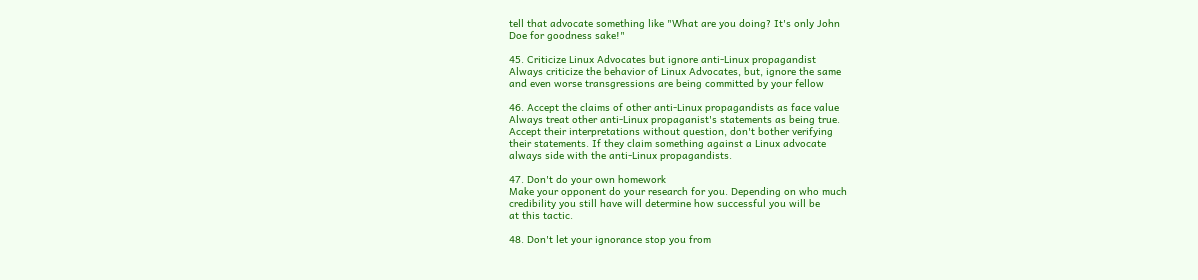tell that advocate something like "What are you doing? It's only John
Doe for goodness sake!"

45. Criticize Linux Advocates but ignore anti-Linux propagandist
Always criticize the behavior of Linux Advocates, but, ignore the same
and even worse transgressions are being committed by your fellow

46. Accept the claims of other anti-Linux propagandists as face value
Always treat other anti-Linux propaganist's statements as being true.
Accept their interpretations without question, don't bother verifying
their statements. If they claim something against a Linux advocate
always side with the anti-Linux propagandists.

47. Don't do your own homework
Make your opponent do your research for you. Depending on who much
credibility you still have will determine how successful you will be
at this tactic.

48. Don't let your ignorance stop you from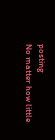posting
No matter how little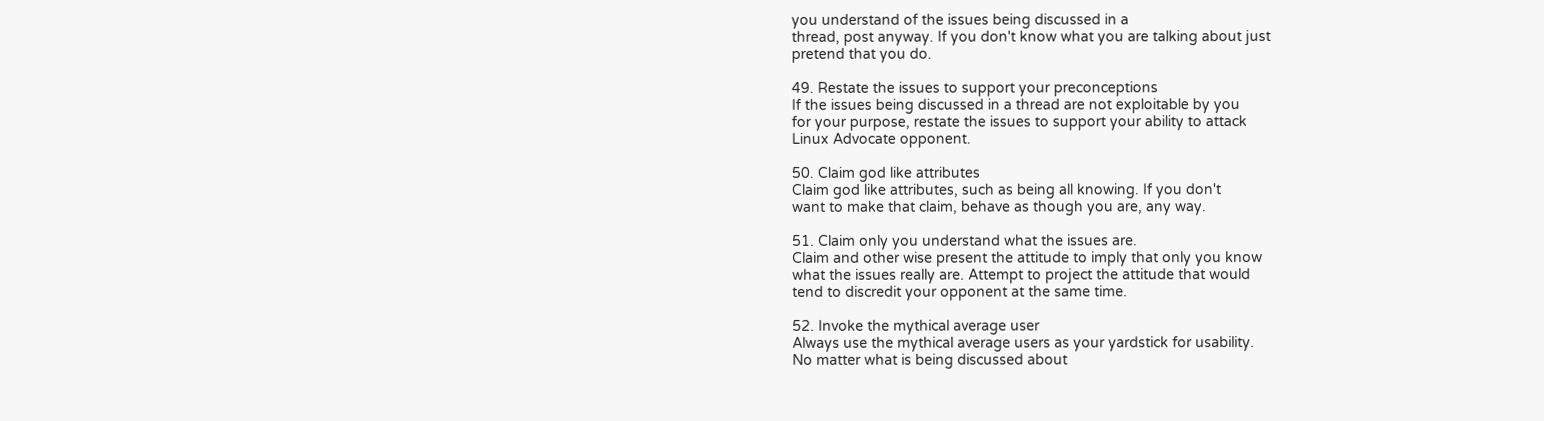you understand of the issues being discussed in a
thread, post anyway. If you don't know what you are talking about just
pretend that you do.

49. Restate the issues to support your preconceptions
If the issues being discussed in a thread are not exploitable by you
for your purpose, restate the issues to support your ability to attack
Linux Advocate opponent.

50. Claim god like attributes
Claim god like attributes, such as being all knowing. If you don't
want to make that claim, behave as though you are, any way.

51. Claim only you understand what the issues are.
Claim and other wise present the attitude to imply that only you know
what the issues really are. Attempt to project the attitude that would
tend to discredit your opponent at the same time.

52. Invoke the mythical average user
Always use the mythical average users as your yardstick for usability.
No matter what is being discussed about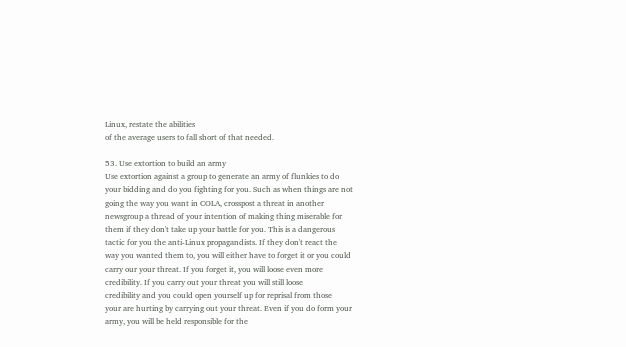Linux, restate the abilities
of the average users to fall short of that needed.

53. Use extortion to build an army
Use extortion against a group to generate an army of flunkies to do
your bidding and do you fighting for you. Such as when things are not
going the way you want in COLA, crosspost a threat in another
newsgroup a thread of your intention of making thing miserable for
them if they don't take up your battle for you. This is a dangerous
tactic for you the anti-Linux propagandists. If they don't react the
way you wanted them to, you will either have to forget it or you could
carry our your threat. If you forget it, you will loose even more
credibility. If you carry out your threat you will still loose
credibility and you could open yourself up for reprisal from those
your are hurting by carrying out your threat. Even if you do form your
army, you will be held responsible for the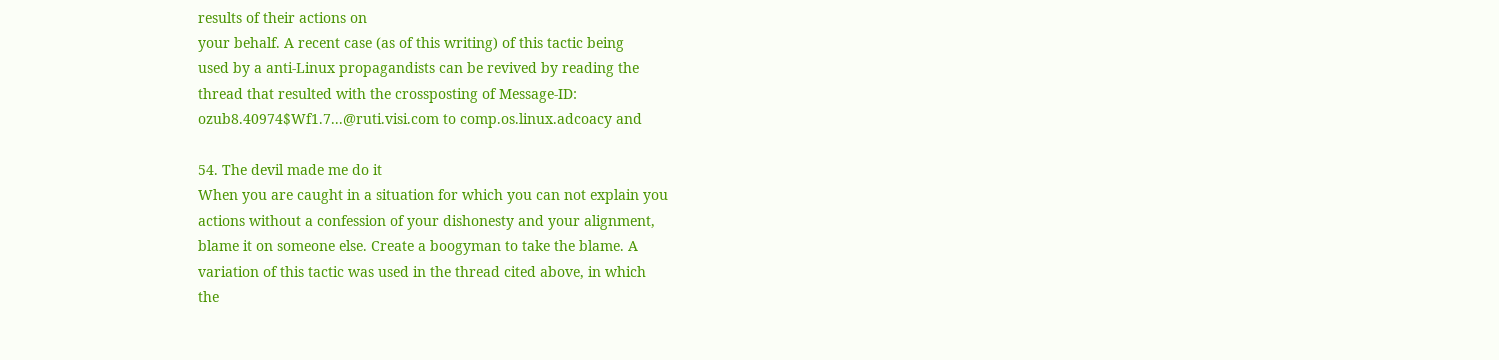results of their actions on
your behalf. A recent case (as of this writing) of this tactic being
used by a anti-Linux propagandists can be revived by reading the
thread that resulted with the crossposting of Message-ID:
ozub8.40974$Wf1.7...@ruti.visi.com to comp.os.linux.adcoacy and

54. The devil made me do it
When you are caught in a situation for which you can not explain you
actions without a confession of your dishonesty and your alignment,
blame it on someone else. Create a boogyman to take the blame. A
variation of this tactic was used in the thread cited above, in which
the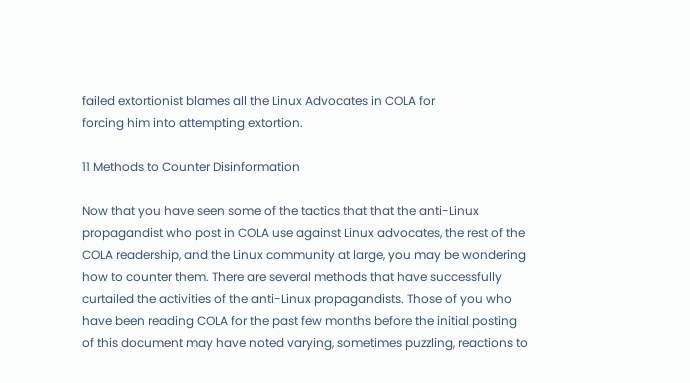failed extortionist blames all the Linux Advocates in COLA for
forcing him into attempting extortion.

11 Methods to Counter Disinformation

Now that you have seen some of the tactics that that the anti-Linux
propagandist who post in COLA use against Linux advocates, the rest of the
COLA readership, and the Linux community at large, you may be wondering
how to counter them. There are several methods that have successfully
curtailed the activities of the anti-Linux propagandists. Those of you who
have been reading COLA for the past few months before the initial posting
of this document may have noted varying, sometimes puzzling, reactions to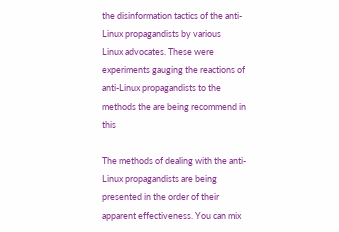the disinformation tactics of the anti-Linux propagandists by various
Linux advocates. These were experiments gauging the reactions of
anti-Linux propagandists to the methods the are being recommend in this

The methods of dealing with the anti-Linux propagandists are being
presented in the order of their apparent effectiveness. You can mix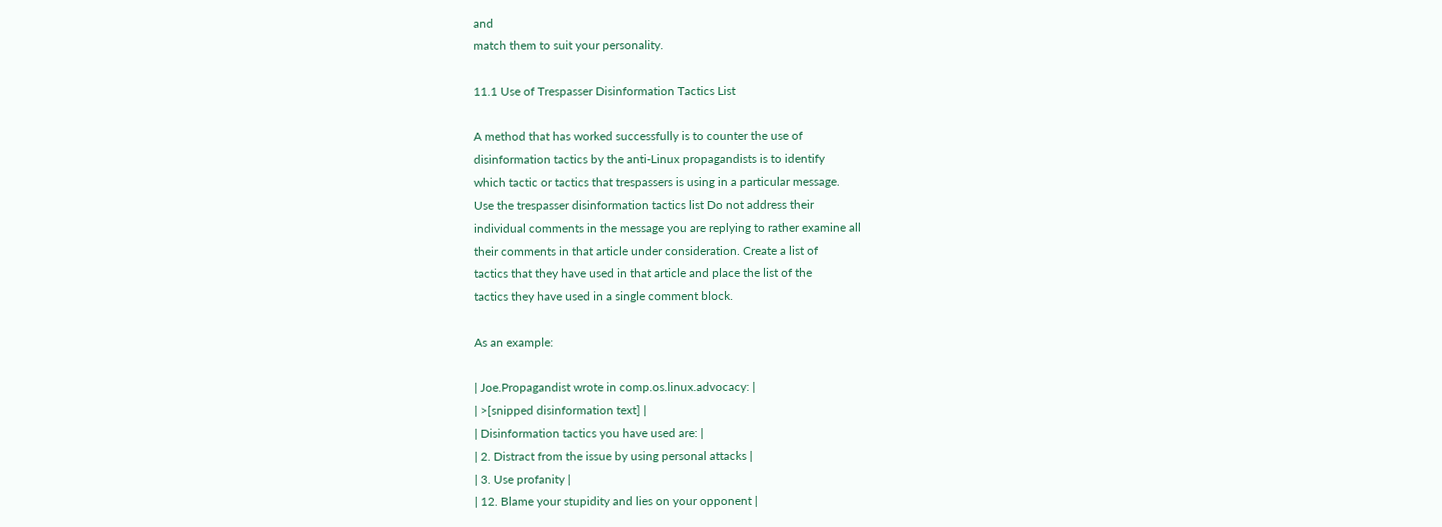and
match them to suit your personality.

11.1 Use of Trespasser Disinformation Tactics List

A method that has worked successfully is to counter the use of
disinformation tactics by the anti-Linux propagandists is to identify
which tactic or tactics that trespassers is using in a particular message.
Use the trespasser disinformation tactics list Do not address their
individual comments in the message you are replying to rather examine all
their comments in that article under consideration. Create a list of
tactics that they have used in that article and place the list of the
tactics they have used in a single comment block.

As an example:

| Joe.Propagandist wrote in comp.os.linux.advocacy: |
| >[snipped disinformation text] |
| Disinformation tactics you have used are: |
| 2. Distract from the issue by using personal attacks |
| 3. Use profanity |
| 12. Blame your stupidity and lies on your opponent |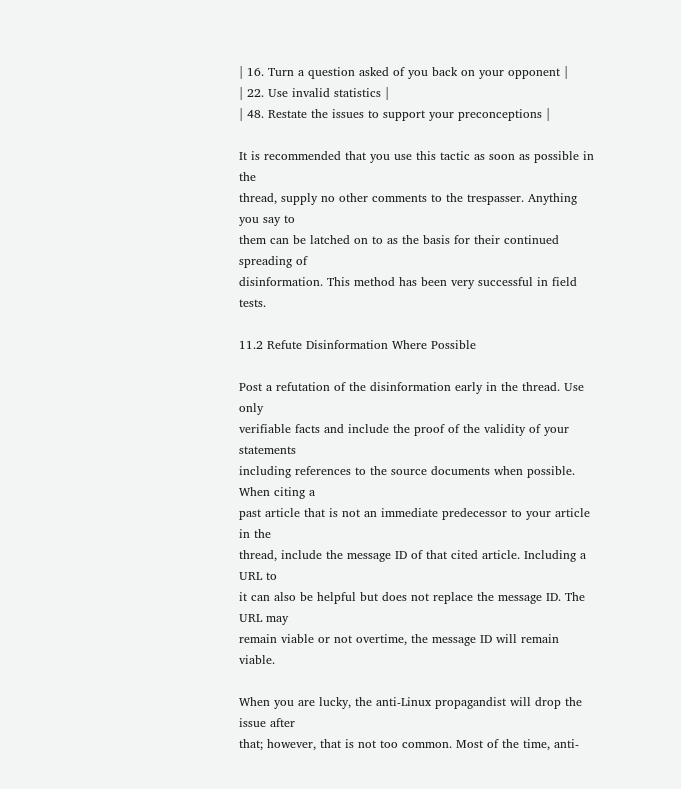| 16. Turn a question asked of you back on your opponent |
| 22. Use invalid statistics |
| 48. Restate the issues to support your preconceptions |

It is recommended that you use this tactic as soon as possible in the
thread, supply no other comments to the trespasser. Anything you say to
them can be latched on to as the basis for their continued spreading of
disinformation. This method has been very successful in field tests.

11.2 Refute Disinformation Where Possible

Post a refutation of the disinformation early in the thread. Use only
verifiable facts and include the proof of the validity of your statements
including references to the source documents when possible. When citing a
past article that is not an immediate predecessor to your article in the
thread, include the message ID of that cited article. Including a URL to
it can also be helpful but does not replace the message ID. The URL may
remain viable or not overtime, the message ID will remain viable.

When you are lucky, the anti-Linux propagandist will drop the issue after
that; however, that is not too common. Most of the time, anti-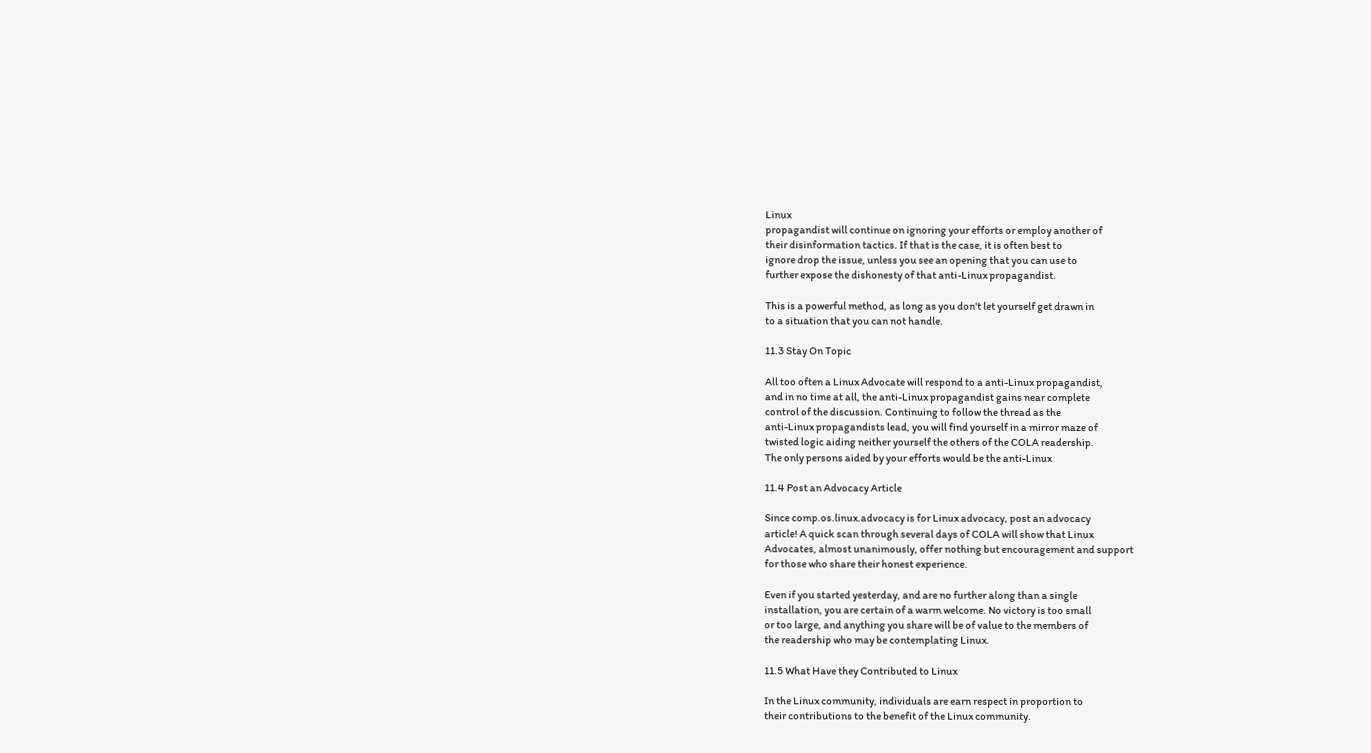Linux
propagandist will continue on ignoring your efforts or employ another of
their disinformation tactics. If that is the case, it is often best to
ignore drop the issue, unless you see an opening that you can use to
further expose the dishonesty of that anti-Linux propagandist.

This is a powerful method, as long as you don't let yourself get drawn in
to a situation that you can not handle.

11.3 Stay On Topic

All too often a Linux Advocate will respond to a anti-Linux propagandist,
and in no time at all, the anti-Linux propagandist gains near complete
control of the discussion. Continuing to follow the thread as the
anti-Linux propagandists lead, you will find yourself in a mirror maze of
twisted logic aiding neither yourself the others of the COLA readership.
The only persons aided by your efforts would be the anti-Linux

11.4 Post an Advocacy Article

Since comp.os.linux.advocacy is for Linux advocacy, post an advocacy
article! A quick scan through several days of COLA will show that Linux
Advocates, almost unanimously, offer nothing but encouragement and support
for those who share their honest experience.

Even if you started yesterday, and are no further along than a single
installation, you are certain of a warm welcome. No victory is too small
or too large, and anything you share will be of value to the members of
the readership who may be contemplating Linux.

11.5 What Have they Contributed to Linux

In the Linux community, individuals are earn respect in proportion to
their contributions to the benefit of the Linux community.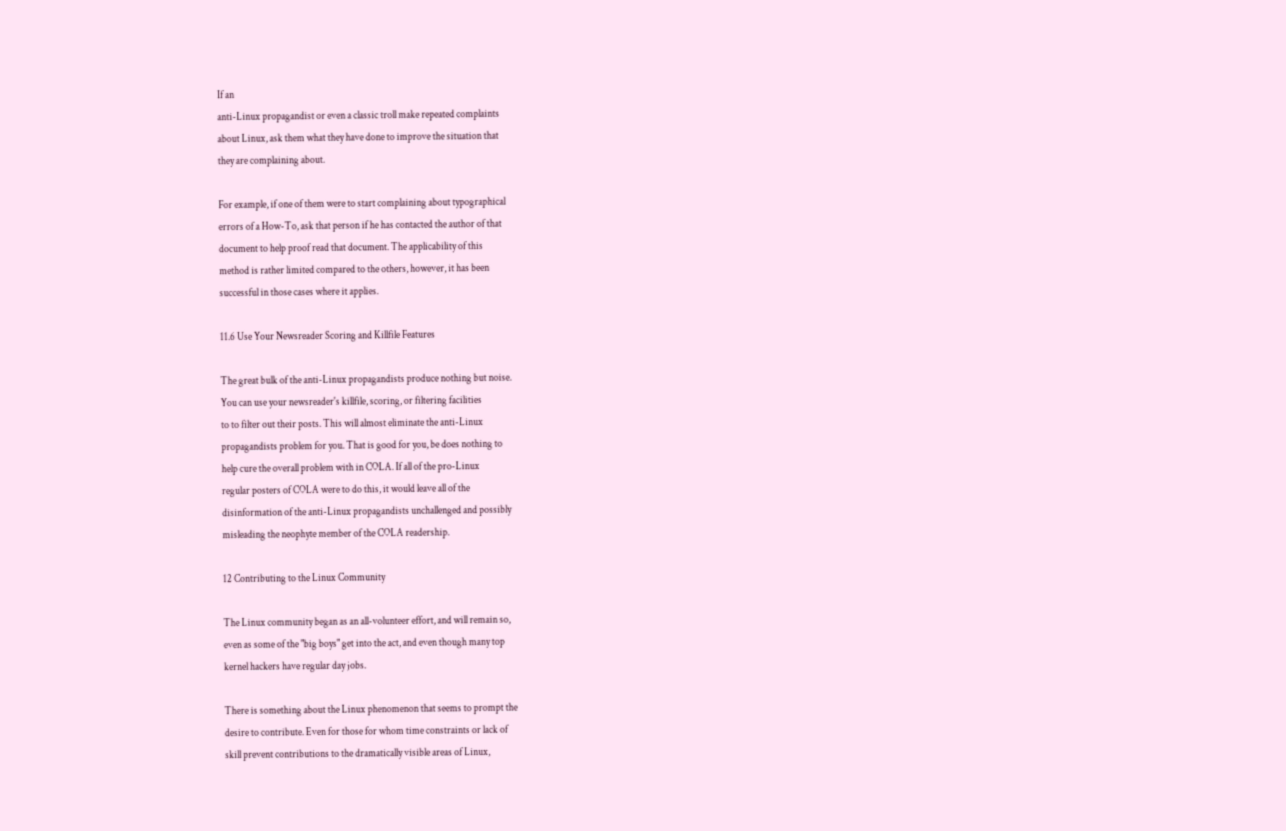If an
anti-Linux propagandist or even a classic troll make repeated complaints
about Linux, ask them what they have done to improve the situation that
they are complaining about.

For example, if one of them were to start complaining about typographical
errors of a How-To, ask that person if he has contacted the author of that
document to help proof read that document. The applicability of this
method is rather limited compared to the others, however, it has been
successful in those cases where it applies.

11.6 Use Your Newsreader Scoring and Killfile Features

The great bulk of the anti-Linux propagandists produce nothing but noise.
You can use your newsreader's killfile, scoring, or filtering facilities
to to filter out their posts. This will almost eliminate the anti-Linux
propagandists problem for you. That is good for you, be does nothing to
help cure the overall problem with in COLA. If all of the pro-Linux
regular posters of COLA were to do this, it would leave all of the
disinformation of the anti-Linux propagandists unchallenged and possibly
misleading the neophyte member of the COLA readership.

12 Contributing to the Linux Community

The Linux community began as an all-volunteer effort, and will remain so,
even as some of the "big boys" get into the act, and even though many top
kernel hackers have regular day jobs.

There is something about the Linux phenomenon that seems to prompt the
desire to contribute. Even for those for whom time constraints or lack of
skill prevent contributions to the dramatically visible areas of Linux,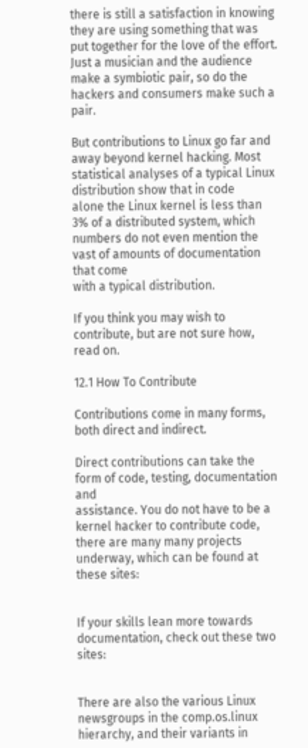there is still a satisfaction in knowing they are using something that was
put together for the love of the effort. Just a musician and the audience
make a symbiotic pair, so do the hackers and consumers make such a pair.

But contributions to Linux go far and away beyond kernel hacking. Most
statistical analyses of a typical Linux distribution show that in code
alone the Linux kernel is less than 3% of a distributed system, which
numbers do not even mention the vast of amounts of documentation that come
with a typical distribution.

If you think you may wish to contribute, but are not sure how, read on.

12.1 How To Contribute

Contributions come in many forms, both direct and indirect.

Direct contributions can take the form of code, testing, documentation and
assistance. You do not have to be a kernel hacker to contribute code,
there are many many projects underway, which can be found at these sites:


If your skills lean more towards documentation, check out these two sites:


There are also the various Linux newsgroups in the comp.os.linux
hierarchy, and their variants in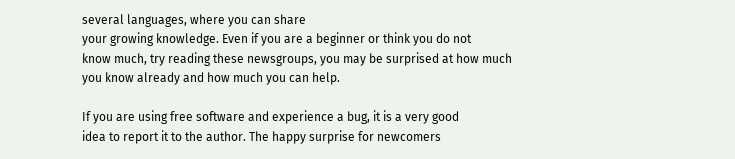several languages, where you can share
your growing knowledge. Even if you are a beginner or think you do not
know much, try reading these newsgroups, you may be surprised at how much
you know already and how much you can help.

If you are using free software and experience a bug, it is a very good
idea to report it to the author. The happy surprise for newcomers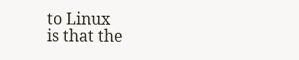to Linux
is that the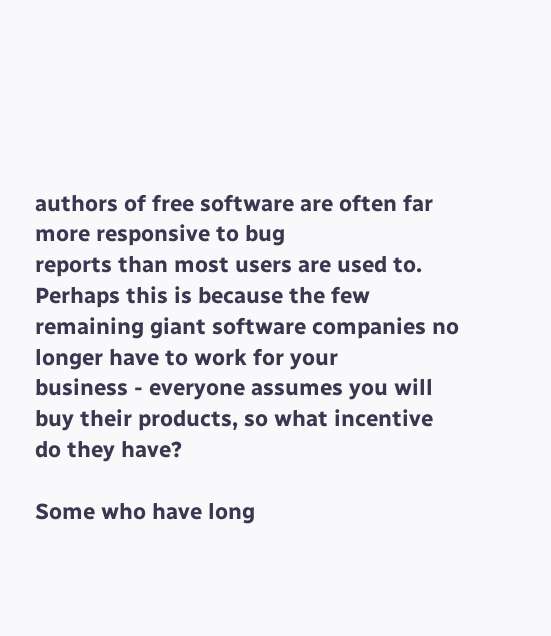authors of free software are often far more responsive to bug
reports than most users are used to. Perhaps this is because the few
remaining giant software companies no longer have to work for your
business - everyone assumes you will buy their products, so what incentive
do they have?

Some who have long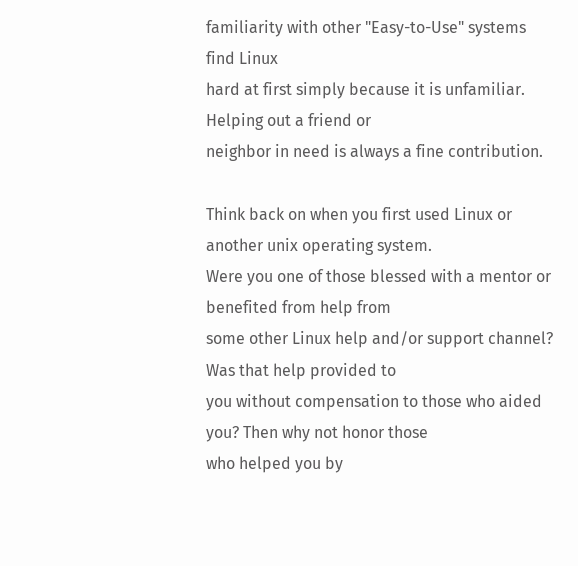familiarity with other "Easy-to-Use" systems find Linux
hard at first simply because it is unfamiliar. Helping out a friend or
neighbor in need is always a fine contribution.

Think back on when you first used Linux or another unix operating system.
Were you one of those blessed with a mentor or benefited from help from
some other Linux help and/or support channel? Was that help provided to
you without compensation to those who aided you? Then why not honor those
who helped you by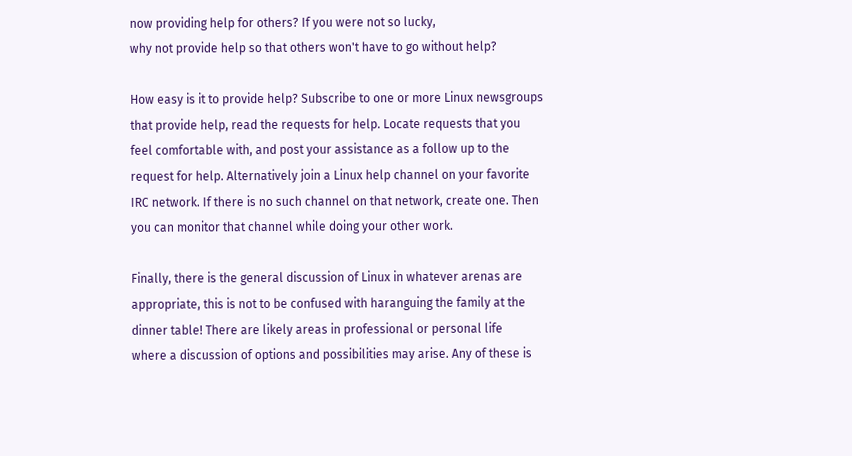now providing help for others? If you were not so lucky,
why not provide help so that others won't have to go without help?

How easy is it to provide help? Subscribe to one or more Linux newsgroups
that provide help, read the requests for help. Locate requests that you
feel comfortable with, and post your assistance as a follow up to the
request for help. Alternatively join a Linux help channel on your favorite
IRC network. If there is no such channel on that network, create one. Then
you can monitor that channel while doing your other work.

Finally, there is the general discussion of Linux in whatever arenas are
appropriate, this is not to be confused with haranguing the family at the
dinner table! There are likely areas in professional or personal life
where a discussion of options and possibilities may arise. Any of these is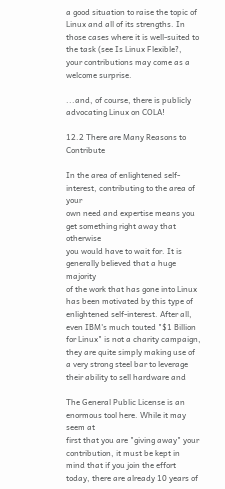a good situation to raise the topic of Linux and all of its strengths. In
those cases where it is well-suited to the task (see Is Linux Flexible?,
your contributions may come as a welcome surprise.

...and, of course, there is publicly advocating Linux on COLA!

12.2 There are Many Reasons to Contribute

In the area of enlightened self-interest, contributing to the area of your
own need and expertise means you get something right away that otherwise
you would have to wait for. It is generally believed that a huge majority
of the work that has gone into Linux has been motivated by this type of
enlightened self-interest. After all, even IBM's much touted "$1 Billion
for Linux" is not a charity campaign, they are quite simply making use of
a very strong steel bar to leverage their ability to sell hardware and

The General Public License is an enormous tool here. While it may seem at
first that you are "giving away" your contribution, it must be kept in
mind that if you join the effort today, there are already 10 years of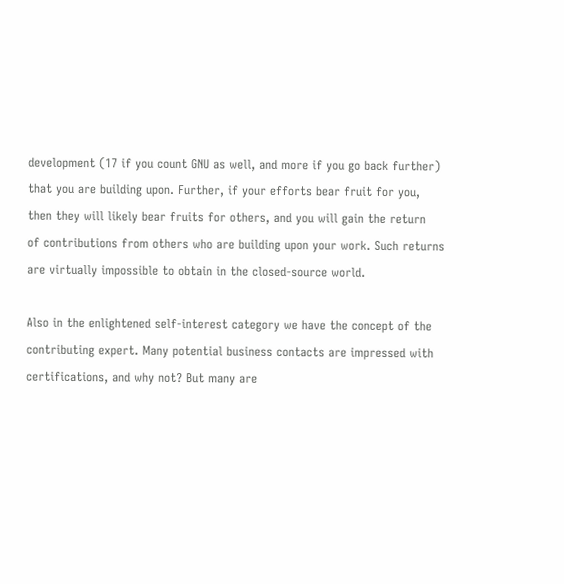development (17 if you count GNU as well, and more if you go back further)
that you are building upon. Further, if your efforts bear fruit for you,
then they will likely bear fruits for others, and you will gain the return
of contributions from others who are building upon your work. Such returns
are virtually impossible to obtain in the closed-source world.

Also in the enlightened self-interest category we have the concept of the
contributing expert. Many potential business contacts are impressed with
certifications, and why not? But many are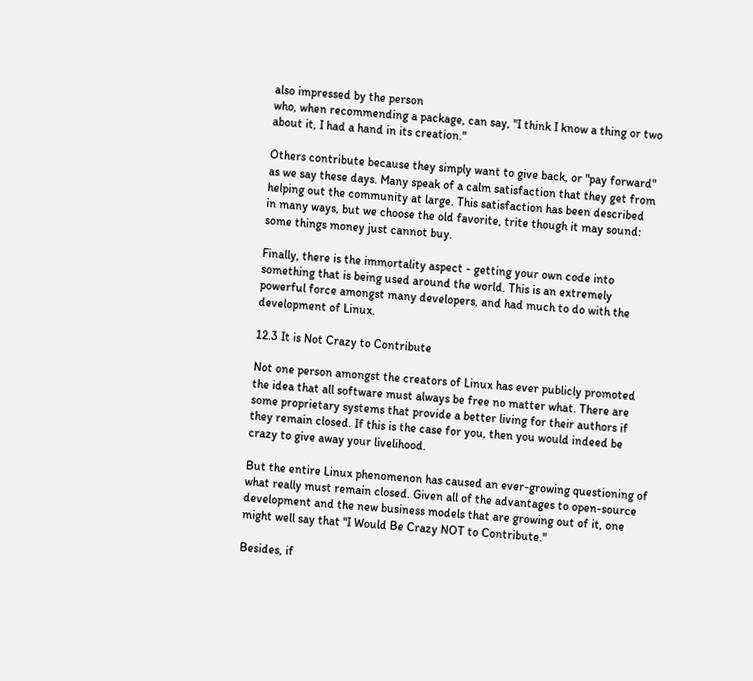also impressed by the person
who, when recommending a package, can say, "I think I know a thing or two
about it, I had a hand in its creation."

Others contribute because they simply want to give back, or "pay forward"
as we say these days. Many speak of a calm satisfaction that they get from
helping out the community at large. This satisfaction has been described
in many ways, but we choose the old favorite, trite though it may sound:
some things money just cannot buy.

Finally, there is the immortality aspect - getting your own code into
something that is being used around the world. This is an extremely
powerful force amongst many developers, and had much to do with the
development of Linux.

12.3 It is Not Crazy to Contribute

Not one person amongst the creators of Linux has ever publicly promoted
the idea that all software must always be free no matter what. There are
some proprietary systems that provide a better living for their authors if
they remain closed. If this is the case for you, then you would indeed be
crazy to give away your livelihood.

But the entire Linux phenomenon has caused an ever-growing questioning of
what really must remain closed. Given all of the advantages to open-source
development and the new business models that are growing out of it, one
might well say that "I Would Be Crazy NOT to Contribute."

Besides, if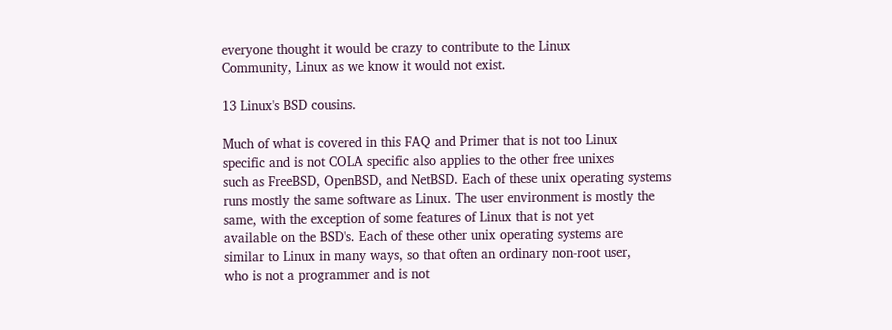everyone thought it would be crazy to contribute to the Linux
Community, Linux as we know it would not exist.

13 Linux's BSD cousins.

Much of what is covered in this FAQ and Primer that is not too Linux
specific and is not COLA specific also applies to the other free unixes
such as FreeBSD, OpenBSD, and NetBSD. Each of these unix operating systems
runs mostly the same software as Linux. The user environment is mostly the
same, with the exception of some features of Linux that is not yet
available on the BSD's. Each of these other unix operating systems are
similar to Linux in many ways, so that often an ordinary non-root user,
who is not a programmer and is not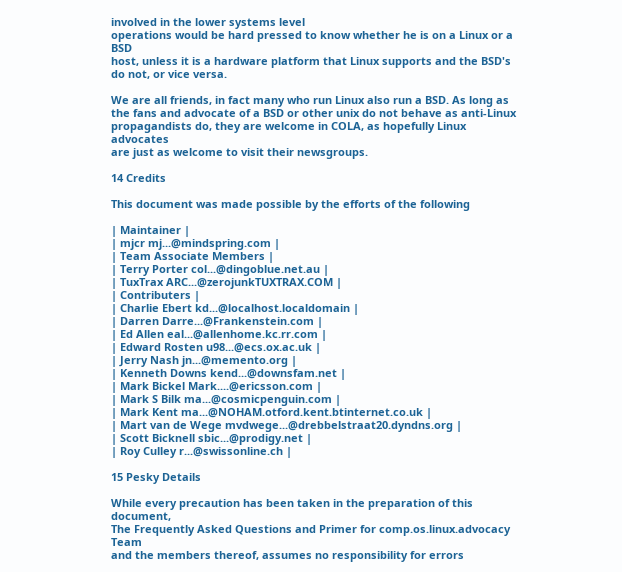involved in the lower systems level
operations would be hard pressed to know whether he is on a Linux or a BSD
host, unless it is a hardware platform that Linux supports and the BSD's
do not, or vice versa.

We are all friends, in fact many who run Linux also run a BSD. As long as
the fans and advocate of a BSD or other unix do not behave as anti-Linux
propagandists do, they are welcome in COLA, as hopefully Linux advocates
are just as welcome to visit their newsgroups.

14 Credits

This document was made possible by the efforts of the following

| Maintainer |
| mjcr mj...@mindspring.com |
| Team Associate Members |
| Terry Porter col...@dingoblue.net.au |
| TuxTrax ARC...@zerojunkTUXTRAX.COM |
| Contributers |
| Charlie Ebert kd...@localhost.localdomain |
| Darren Darre...@Frankenstein.com |
| Ed Allen eal...@allenhome.kc.rr.com |
| Edward Rosten u98...@ecs.ox.ac.uk |
| Jerry Nash jn...@memento.org |
| Kenneth Downs kend...@downsfam.net |
| Mark Bickel Mark....@ericsson.com |
| Mark S Bilk ma...@cosmicpenguin.com |
| Mark Kent ma...@NOHAM.otford.kent.btinternet.co.uk |
| Mart van de Wege mvdwege...@drebbelstraat20.dyndns.org |
| Scott Bicknell sbic...@prodigy.net |
| Roy Culley r...@swissonline.ch |

15 Pesky Details

While every precaution has been taken in the preparation of this document,
The Frequently Asked Questions and Primer for comp.os.linux.advocacy Team
and the members thereof, assumes no responsibility for errors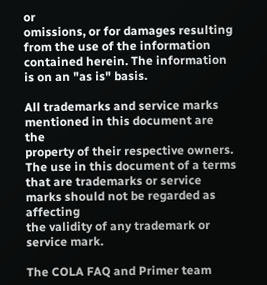or
omissions, or for damages resulting from the use of the information
contained herein. The information is on an "as is" basis.

All trademarks and service marks mentioned in this document are the
property of their respective owners. The use in this document of a terms
that are trademarks or service marks should not be regarded as affecting
the validity of any trademark or service mark.

The COLA FAQ and Primer team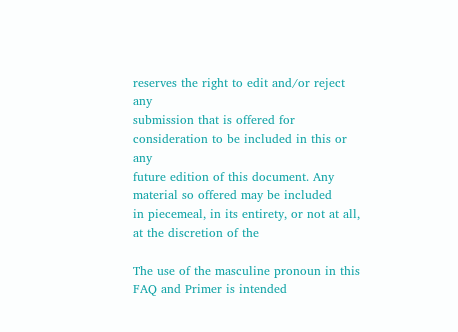reserves the right to edit and/or reject any
submission that is offered for consideration to be included in this or any
future edition of this document. Any material so offered may be included
in piecemeal, in its entirety, or not at all, at the discretion of the

The use of the masculine pronoun in this FAQ and Primer is intended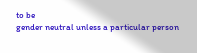to be
gender neutral unless a particular person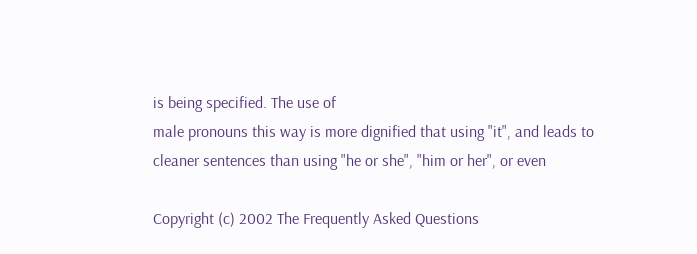is being specified. The use of
male pronouns this way is more dignified that using "it", and leads to
cleaner sentences than using "he or she", "him or her", or even

Copyright (c) 2002 The Frequently Asked Questions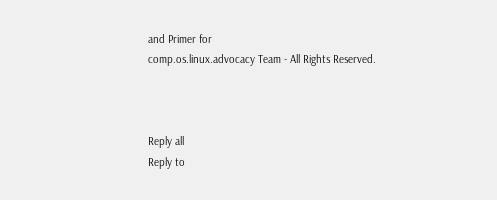and Primer for
comp.os.linux.advocacy Team - All Rights Reserved.



Reply all
Reply to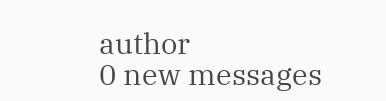author
0 new messages